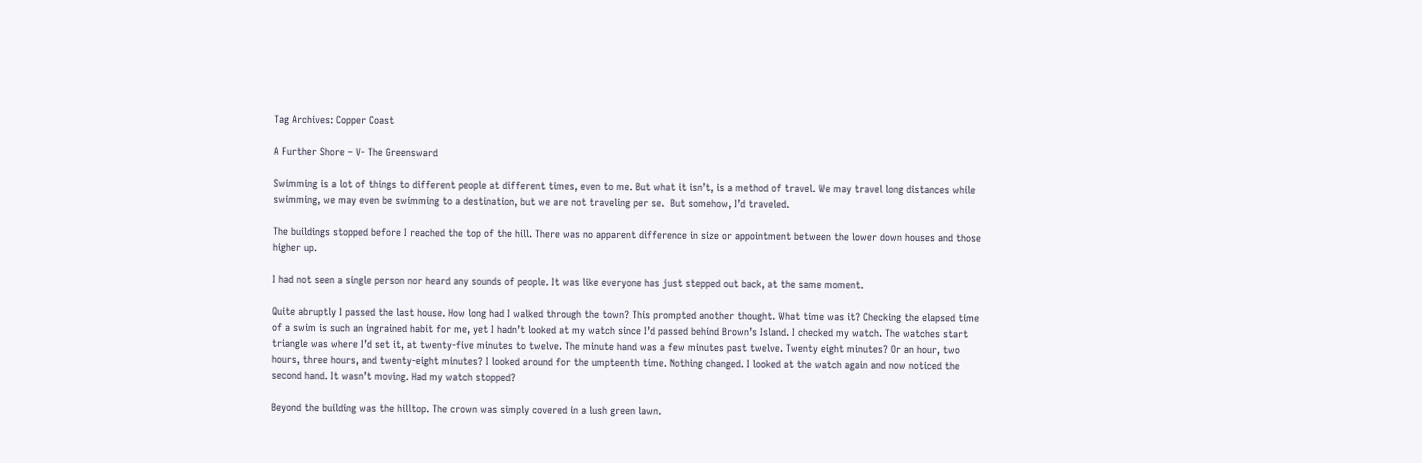Tag Archives: Copper Coast

A Further Shore – V- The Greensward

Swimming is a lot of things to different people at different times, even to me. But what it isn’t, is a method of travel. We may travel long distances while swimming, we may even be swimming to a destination, but we are not traveling per se.  But somehow, I’d traveled.

The buildings stopped before I reached the top of the hill. There was no apparent difference in size or appointment between the lower down houses and those higher up.

I had not seen a single person nor heard any sounds of people. It was like everyone has just stepped out back, at the same moment.

Quite abruptly I passed the last house. How long had I walked through the town? This prompted another thought. What time was it? Checking the elapsed time of a swim is such an ingrained habit for me, yet I hadn’t looked at my watch since I’d passed behind Brown’s Island. I checked my watch. The watches start triangle was where I’d set it, at twenty-five minutes to twelve. The minute hand was a few minutes past twelve. Twenty eight minutes? Or an hour, two hours, three hours, and twenty-eight minutes? I looked around for the umpteenth time. Nothing changed. I looked at the watch again and now noticed the second hand. It wasn’t moving. Had my watch stopped?

Beyond the building was the hilltop. The crown was simply covered in a lush green lawn.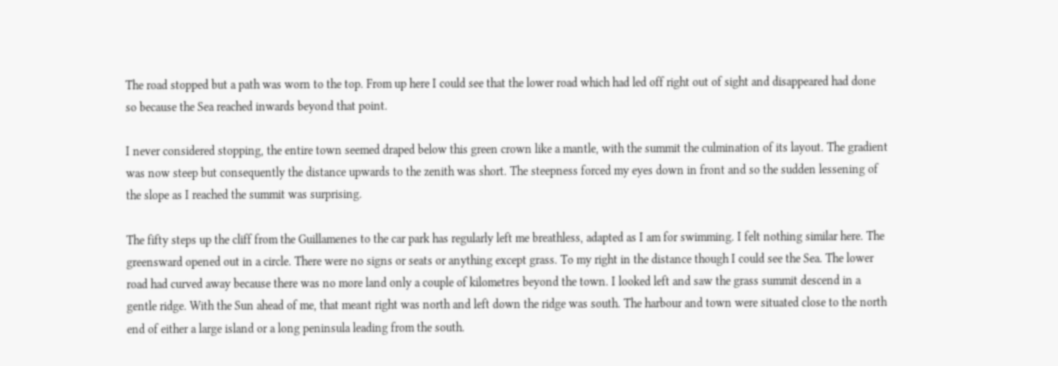The road stopped but a path was worn to the top. From up here I could see that the lower road which had led off right out of sight and disappeared had done so because the Sea reached inwards beyond that point.

I never considered stopping, the entire town seemed draped below this green crown like a mantle, with the summit the culmination of its layout. The gradient was now steep but consequently the distance upwards to the zenith was short. The steepness forced my eyes down in front and so the sudden lessening of the slope as I reached the summit was surprising.

The fifty steps up the cliff from the Guillamenes to the car park has regularly left me breathless, adapted as I am for swimming. I felt nothing similar here. The greensward opened out in a circle. There were no signs or seats or anything except grass. To my right in the distance though I could see the Sea. The lower road had curved away because there was no more land only a couple of kilometres beyond the town. I looked left and saw the grass summit descend in a gentle ridge. With the Sun ahead of me, that meant right was north and left down the ridge was south. The harbour and town were situated close to the north end of either a large island or a long peninsula leading from the south.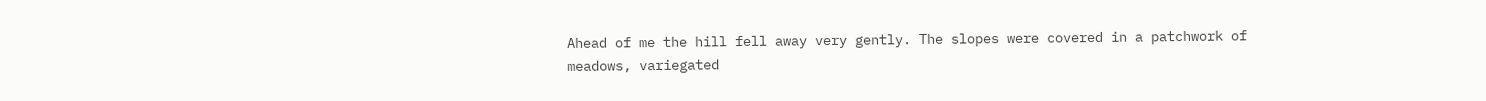Ahead of me the hill fell away very gently. The slopes were covered in a patchwork of meadows, variegated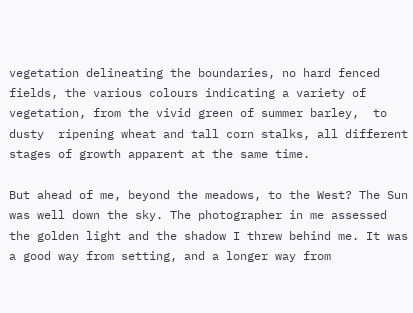vegetation delineating the boundaries, no hard fenced fields, the various colours indicating a variety of vegetation, from the vivid green of summer barley,  to dusty  ripening wheat and tall corn stalks, all different stages of growth apparent at the same time.

But ahead of me, beyond the meadows, to the West? The Sun was well down the sky. The photographer in me assessed the golden light and the shadow I threw behind me. It was a good way from setting, and a longer way from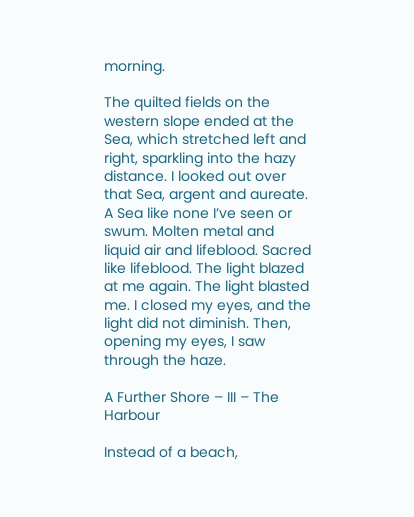morning.

The quilted fields on the western slope ended at the Sea, which stretched left and right, sparkling into the hazy distance. I looked out over that Sea, argent and aureate. A Sea like none I’ve seen or swum. Molten metal and liquid air and lifeblood. Sacred like lifeblood. The light blazed at me again. The light blasted me. I closed my eyes, and the light did not diminish. Then, opening my eyes, I saw through the haze.

A Further Shore – III – The Harbour

Instead of a beach,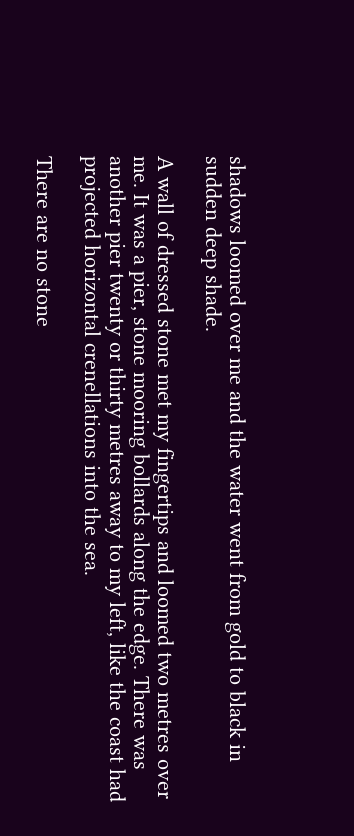shadows loomed over me and the water went from gold to black in sudden deep shade.

A wall of dressed stone met my fingertips and loomed two metres over me. It was a pier, stone mooring bollards along the edge. There was another pier twenty or thirty metres away to my left, like the coast had projected horizontal crenellations into the sea.

There are no stone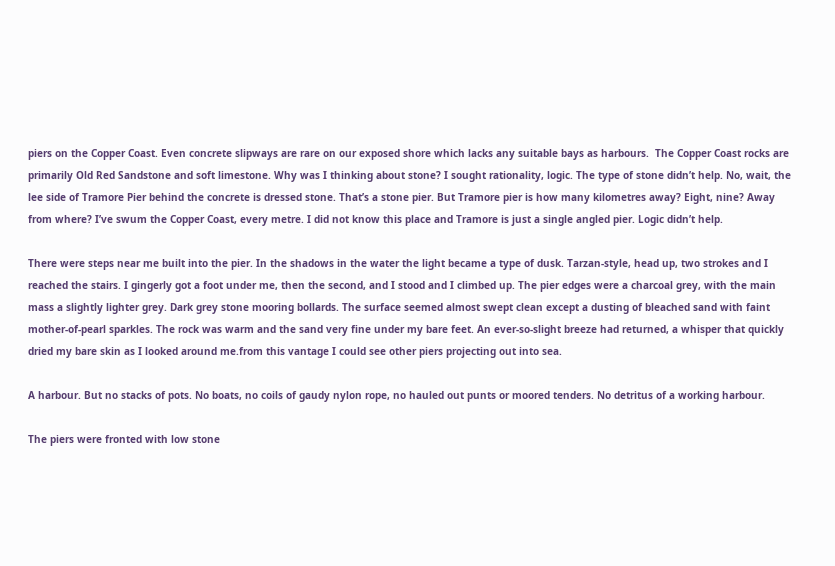piers on the Copper Coast. Even concrete slipways are rare on our exposed shore which lacks any suitable bays as harbours.  The Copper Coast rocks are primarily Old Red Sandstone and soft limestone. Why was I thinking about stone? I sought rationality, logic. The type of stone didn’t help. No, wait, the lee side of Tramore Pier behind the concrete is dressed stone. That’s a stone pier. But Tramore pier is how many kilometres away? Eight, nine? Away from where? I’ve swum the Copper Coast, every metre. I did not know this place and Tramore is just a single angled pier. Logic didn’t help.

There were steps near me built into the pier. In the shadows in the water the light became a type of dusk. Tarzan-style, head up, two strokes and I reached the stairs. I gingerly got a foot under me, then the second, and I stood and I climbed up. The pier edges were a charcoal grey, with the main mass a slightly lighter grey. Dark grey stone mooring bollards. The surface seemed almost swept clean except a dusting of bleached sand with faint mother-of-pearl sparkles. The rock was warm and the sand very fine under my bare feet. An ever-so-slight breeze had returned, a whisper that quickly dried my bare skin as I looked around me.from this vantage I could see other piers projecting out into sea.

A harbour. But no stacks of pots. No boats, no coils of gaudy nylon rope, no hauled out punts or moored tenders. No detritus of a working harbour.

The piers were fronted with low stone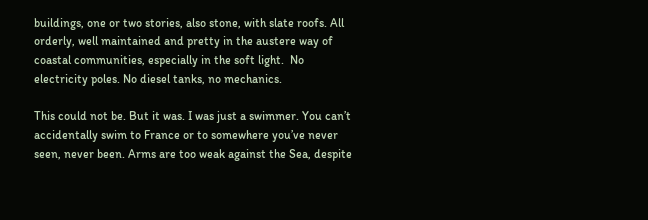buildings, one or two stories, also stone, with slate roofs. All orderly, well maintained and pretty in the austere way of coastal communities, especially in the soft light.  No electricity poles. No diesel tanks, no mechanics.

This could not be. But it was. I was just a swimmer. You can’t accidentally swim to France or to somewhere you’ve never seen, never been. Arms are too weak against the Sea, despite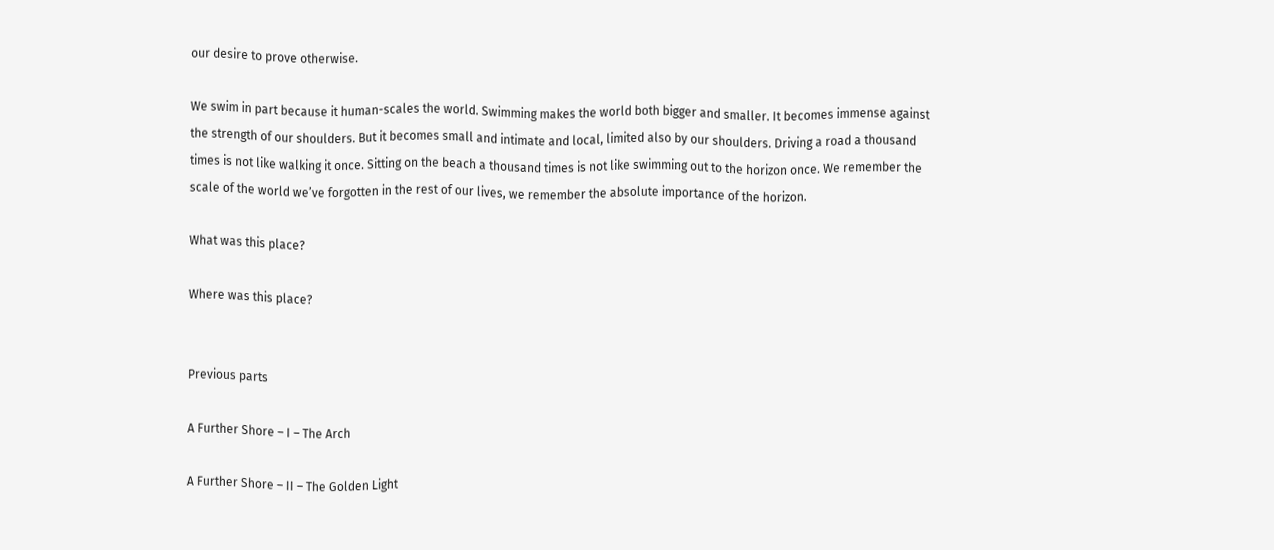our desire to prove otherwise.

We swim in part because it human-scales the world. Swimming makes the world both bigger and smaller. It becomes immense against the strength of our shoulders. But it becomes small and intimate and local, limited also by our shoulders. Driving a road a thousand times is not like walking it once. Sitting on the beach a thousand times is not like swimming out to the horizon once. We remember the scale of the world we’ve forgotten in the rest of our lives, we remember the absolute importance of the horizon.

What was this place?

Where was this place?


Previous parts

A Further Shore – I – The Arch

A Further Shore – II – The Golden Light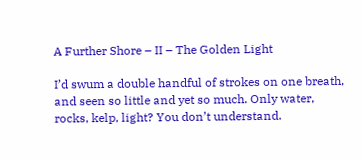A Further Shore – II – The Golden Light

I’d swum a double handful of strokes on one breath, and seen so little and yet so much. Only water, rocks, kelp, light? You don’t understand.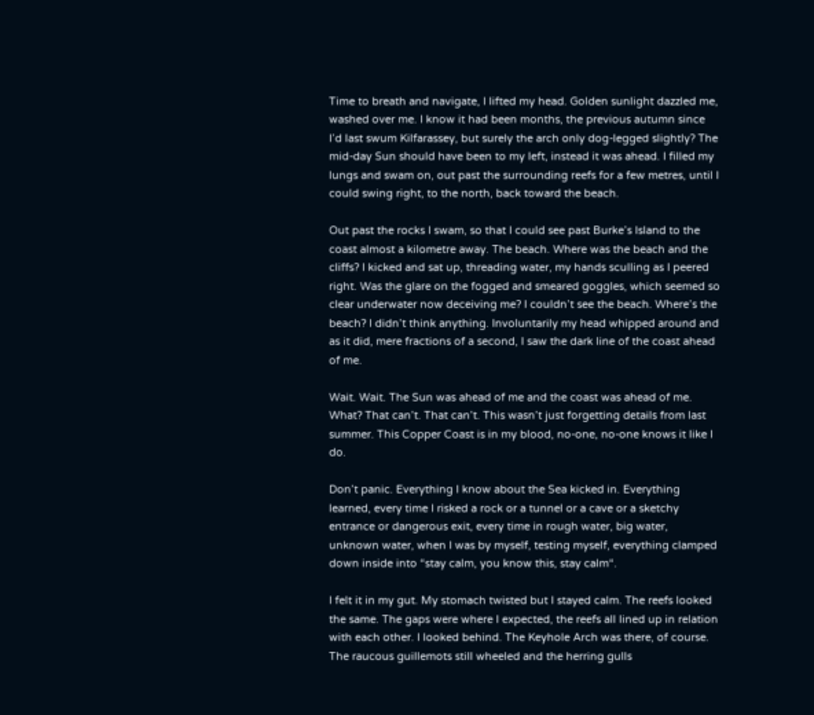Time to breath and navigate, I lifted my head. Golden sunlight dazzled me, washed over me. I know it had been months, the previous autumn since I’d last swum Kilfarassey, but surely the arch only dog-legged slightly? The mid-day Sun should have been to my left, instead it was ahead. I filled my lungs and swam on, out past the surrounding reefs for a few metres, until I could swing right, to the north, back toward the beach.

Out past the rocks I swam, so that I could see past Burke’s Island to the coast almost a kilometre away. The beach. Where was the beach and the cliffs? I kicked and sat up, threading water, my hands sculling as I peered right. Was the glare on the fogged and smeared goggles, which seemed so clear underwater now deceiving me? I couldn’t see the beach. Where’s the beach? I didn’t think anything. Involuntarily my head whipped around and as it did, mere fractions of a second, I saw the dark line of the coast ahead of me.

Wait. Wait. The Sun was ahead of me and the coast was ahead of me. What? That can’t. That can’t. This wasn’t just forgetting details from last summer. This Copper Coast is in my blood, no-one, no-one knows it like I do.

Don’t panic. Everything I know about the Sea kicked in. Everything learned, every time I risked a rock or a tunnel or a cave or a sketchy entrance or dangerous exit, every time in rough water, big water, unknown water, when I was by myself, testing myself, everything clamped down inside into “stay calm, you know this, stay calm“.

I felt it in my gut. My stomach twisted but I stayed calm. The reefs looked the same. The gaps were where I expected, the reefs all lined up in relation with each other. I looked behind. The Keyhole Arch was there, of course. The raucous guillemots still wheeled and the herring gulls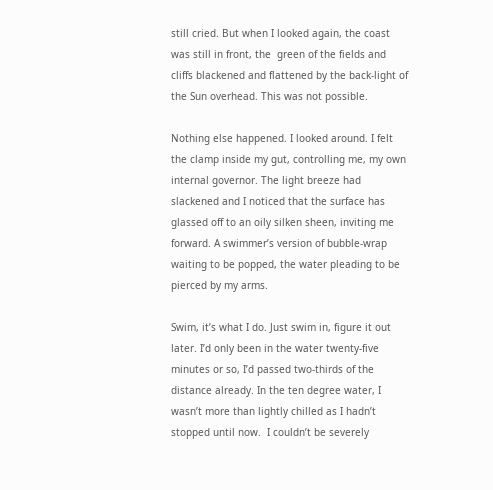still cried. But when I looked again, the coast was still in front, the  green of the fields and cliffs blackened and flattened by the back-light of the Sun overhead. This was not possible.

Nothing else happened. I looked around. I felt the clamp inside my gut, controlling me, my own internal governor. The light breeze had slackened and I noticed that the surface has glassed off to an oily silken sheen, inviting me forward. A swimmer’s version of bubble-wrap waiting to be popped, the water pleading to be pierced by my arms.

Swim, it’s what I do. Just swim in, figure it out later. I’d only been in the water twenty-five minutes or so, I’d passed two-thirds of the distance already. In the ten degree water, I wasn’t more than lightly chilled as I hadn’t stopped until now.  I couldn’t be severely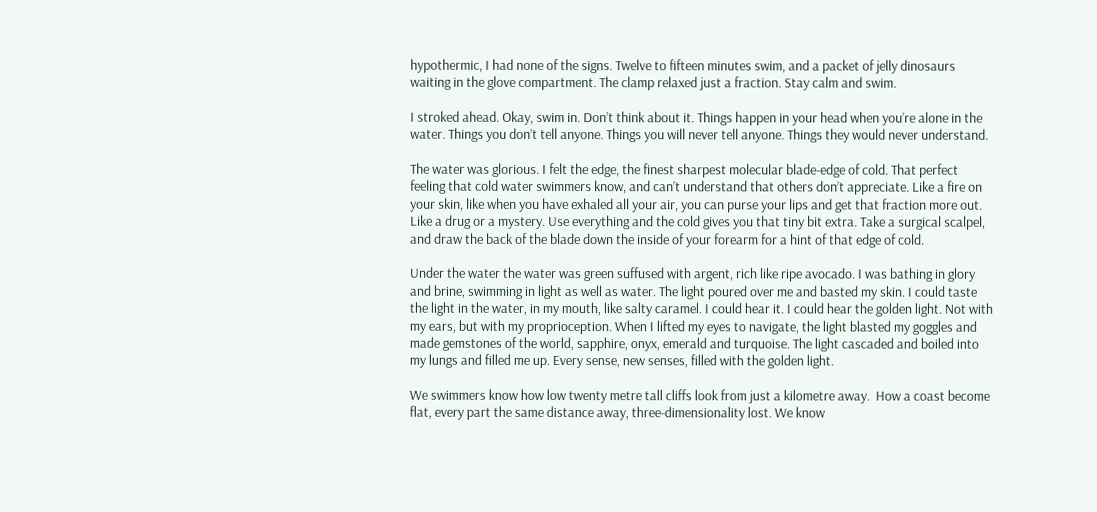hypothermic, I had none of the signs. Twelve to fifteen minutes swim, and a packet of jelly dinosaurs waiting in the glove compartment. The clamp relaxed just a fraction. Stay calm and swim.

I stroked ahead. Okay, swim in. Don’t think about it. Things happen in your head when you’re alone in the water. Things you don’t tell anyone. Things you will never tell anyone. Things they would never understand.

The water was glorious. I felt the edge, the finest sharpest molecular blade-edge of cold. That perfect feeling that cold water swimmers know, and can’t understand that others don’t appreciate. Like a fire on your skin, like when you have exhaled all your air, you can purse your lips and get that fraction more out. Like a drug or a mystery. Use everything and the cold gives you that tiny bit extra. Take a surgical scalpel, and draw the back of the blade down the inside of your forearm for a hint of that edge of cold.

Under the water the water was green suffused with argent, rich like ripe avocado. I was bathing in glory and brine, swimming in light as well as water. The light poured over me and basted my skin. I could taste the light in the water, in my mouth, like salty caramel. I could hear it. I could hear the golden light. Not with my ears, but with my proprioception. When I lifted my eyes to navigate, the light blasted my goggles and made gemstones of the world, sapphire, onyx, emerald and turquoise. The light cascaded and boiled into my lungs and filled me up. Every sense, new senses, filled with the golden light.

We swimmers know how low twenty metre tall cliffs look from just a kilometre away.  How a coast become flat, every part the same distance away, three-dimensionality lost. We know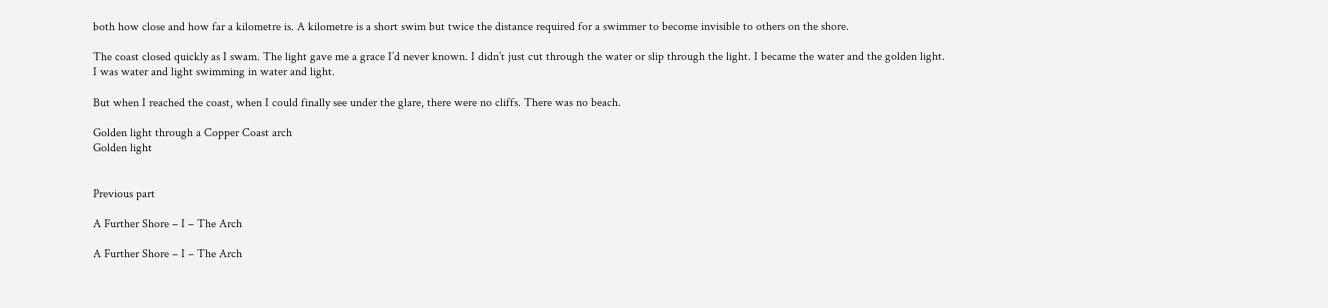both how close and how far a kilometre is. A kilometre is a short swim but twice the distance required for a swimmer to become invisible to others on the shore.

The coast closed quickly as I swam. The light gave me a grace I’d never known. I didn’t just cut through the water or slip through the light. I became the water and the golden light. I was water and light swimming in water and light.

But when I reached the coast, when I could finally see under the glare, there were no cliffs. There was no beach.

Golden light through a Copper Coast arch
Golden light


Previous part

A Further Shore – I – The Arch

A Further Shore – I – The Arch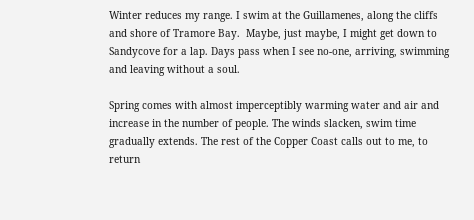Winter reduces my range. I swim at the Guillamenes, along the cliffs and shore of Tramore Bay.  Maybe, just maybe, I might get down to Sandycove for a lap. Days pass when I see no-one, arriving, swimming and leaving without a soul.

Spring comes with almost imperceptibly warming water and air and increase in the number of people. The winds slacken, swim time gradually extends. The rest of the Copper Coast calls out to me, to return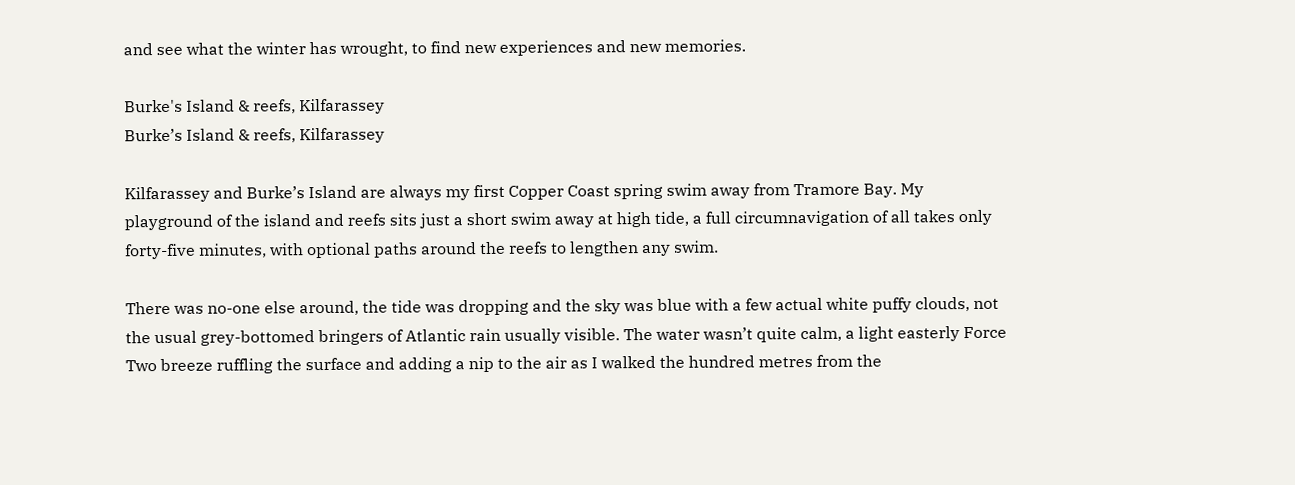and see what the winter has wrought, to find new experiences and new memories.

Burke's Island & reefs, Kilfarassey
Burke’s Island & reefs, Kilfarassey

Kilfarassey and Burke’s Island are always my first Copper Coast spring swim away from Tramore Bay. My playground of the island and reefs sits just a short swim away at high tide, a full circumnavigation of all takes only forty-five minutes, with optional paths around the reefs to lengthen any swim.

There was no-one else around, the tide was dropping and the sky was blue with a few actual white puffy clouds, not the usual grey-bottomed bringers of Atlantic rain usually visible. The water wasn’t quite calm, a light easterly Force Two breeze ruffling the surface and adding a nip to the air as I walked the hundred metres from the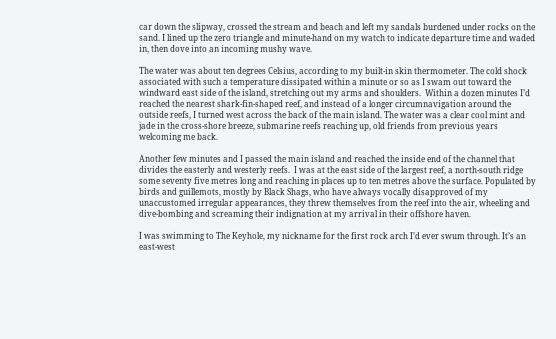car down the slipway, crossed the stream and beach and left my sandals burdened under rocks on the sand. I lined up the zero triangle and minute-hand on my watch to indicate departure time and waded in, then dove into an incoming mushy wave.

The water was about ten degrees Celsius, according to my built-in skin thermometer. The cold shock associated with such a temperature dissipated within a minute or so as I swam out toward the windward east side of the island, stretching out my arms and shoulders.  Within a dozen minutes I’d reached the nearest shark-fin-shaped reef, and instead of a longer circumnavigation around the outside reefs, I turned west across the back of the main island. The water was a clear cool mint and jade in the cross-shore breeze, submarine reefs reaching up, old friends from previous years welcoming me back.

Another few minutes and I passed the main island and reached the inside end of the channel that divides the easterly and westerly reefs.  I was at the east side of the largest reef, a north-south ridge some seventy five metres long and reaching in places up to ten metres above the surface. Populated by birds and guillemots, mostly by Black Shags, who have always vocally disapproved of my unaccustomed irregular appearances, they threw themselves from the reef into the air, wheeling and dive-bombing and screaming their indignation at my arrival in their offshore haven.

I was swimming to The Keyhole, my nickname for the first rock arch I’d ever swum through. It’s an east-west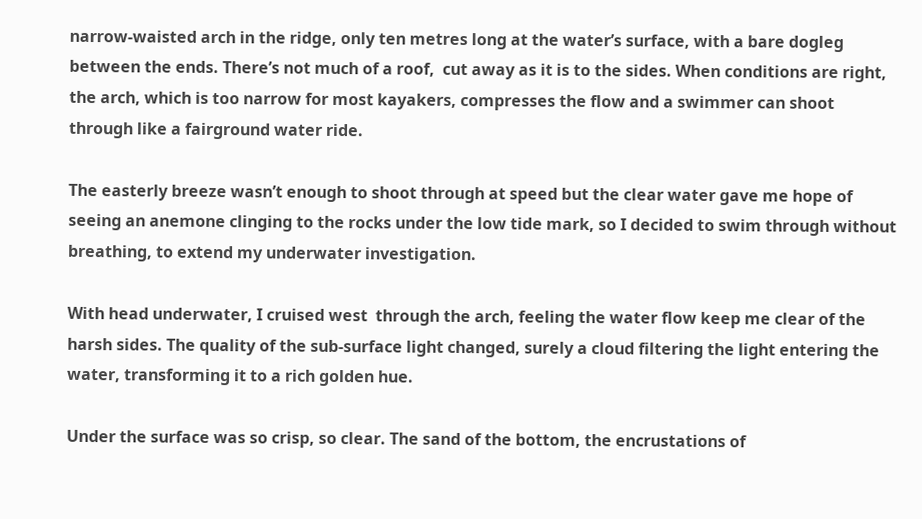narrow-waisted arch in the ridge, only ten metres long at the water’s surface, with a bare dogleg between the ends. There’s not much of a roof,  cut away as it is to the sides. When conditions are right, the arch, which is too narrow for most kayakers, compresses the flow and a swimmer can shoot through like a fairground water ride.

The easterly breeze wasn’t enough to shoot through at speed but the clear water gave me hope of seeing an anemone clinging to the rocks under the low tide mark, so I decided to swim through without breathing, to extend my underwater investigation.

With head underwater, I cruised west  through the arch, feeling the water flow keep me clear of the harsh sides. The quality of the sub-surface light changed, surely a cloud filtering the light entering the water, transforming it to a rich golden hue.

Under the surface was so crisp, so clear. The sand of the bottom, the encrustations of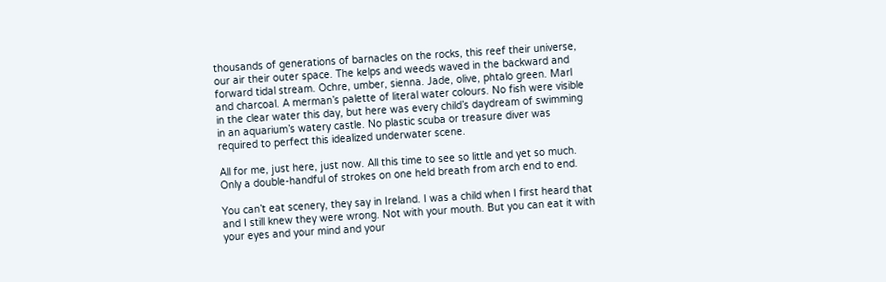thousands of generations of barnacles on the rocks, this reef their universe, our air their outer space. The kelps and weeds waved in the backward and forward tidal stream. Ochre, umber, sienna. Jade, olive, phtalo green. Marl and charcoal. A merman’s palette of literal water colours. No fish were visible in the clear water this day, but here was every child’s daydream of swimming in an aquarium’s watery castle. No plastic scuba or treasure diver was required to perfect this idealized underwater scene.

All for me, just here, just now. All this time to see so little and yet so much. Only a double-handful of strokes on one held breath from arch end to end.

You can’t eat scenery, they say in Ireland. I was a child when I first heard that and I still knew they were wrong. Not with your mouth. But you can eat it with your eyes and your mind and your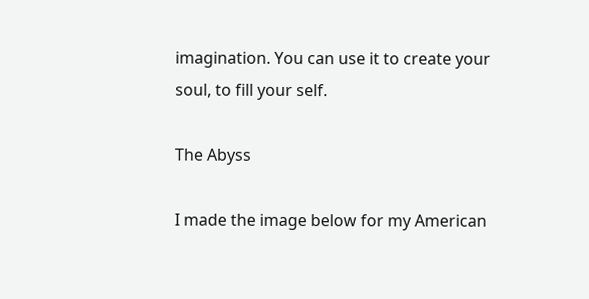imagination. You can use it to create your soul, to fill your self.

The Abyss

I made the image below for my American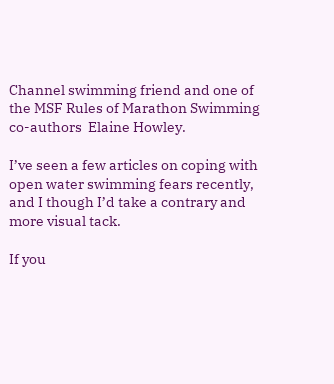Channel swimming friend and one of the MSF Rules of Marathon Swimming co-authors  Elaine Howley.

I’ve seen a few articles on coping with open water swimming fears recently, and I though I’d take a contrary and more visual tack.

If you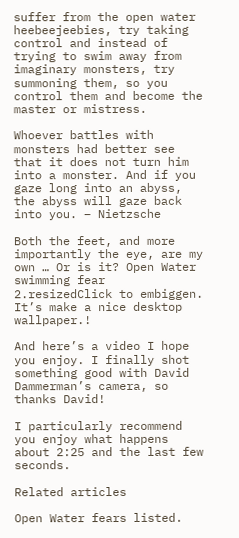suffer from the open water heebeejeebies, try taking control and instead of trying to swim away from imaginary monsters, try summoning them, so you control them and become the master or mistress.

Whoever battles with monsters had better see that it does not turn him into a monster. And if you gaze long into an abyss, the abyss will gaze back into you. – Nietzsche

Both the feet, and more importantly the eye, are my own … Or is it? Open Water swimming fear 2.resizedClick to embiggen. It’s make a nice desktop wallpaper.!

And here’s a video I hope you enjoy. I finally shot something good with David Dammerman’s camera, so thanks David!

I particularly recommend you enjoy what happens about 2:25 and the last few seconds.

Related articles

Open Water fears listed.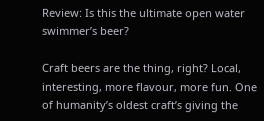Review: Is this the ultimate open water swimmer’s beer?

Craft beers are the thing, right? Local, interesting, more flavour, more fun. One of humanity’s oldest craft’s giving the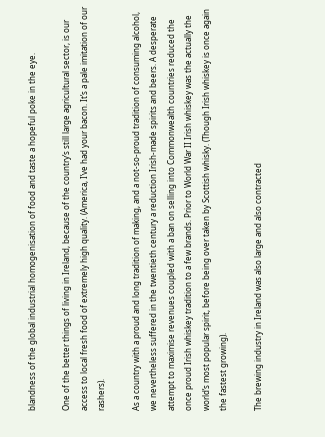blandness of the global industrial homogenisation of food and taste a hopeful poke in the eye.

One of the better things of living in Ireland, because of the country’s still large agricultural sector, is our access to local fresh food of extremely high quality. (America, I’ve had your bacon. It’s a pale imitation of our rashers).

As a country with a proud and long tradition of making, and a not-so-proud tradition of consuming alcohol, we nevertheless suffered in the twentieth century a reduction Irish-made spirits and beers. A desperate attempt to maximise revenues coupled with a ban on selling into Commonwealth countries reduced the once proud Irish whiskey tradition to a few brands. Prior to World War II Irish whiskey was the actually the world’s most popular spirit, before being over taken by Scottish whisky. (Though Irish whiskey is once again the fastest growing).

The brewing industry in Ireland was also large and also contracted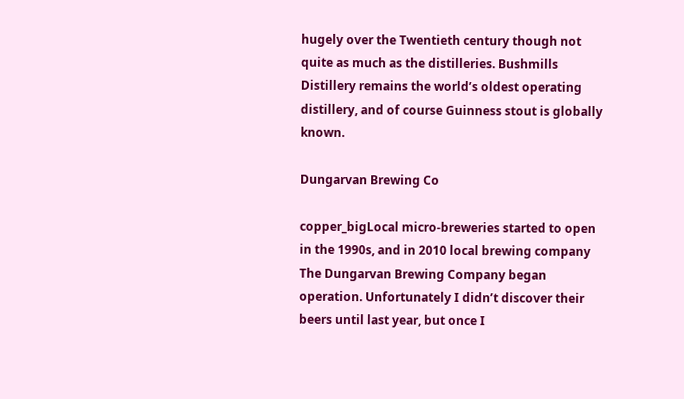hugely over the Twentieth century though not quite as much as the distilleries. Bushmills Distillery remains the world’s oldest operating distillery, and of course Guinness stout is globally known.

Dungarvan Brewing Co

copper_bigLocal micro-breweries started to open in the 1990s, and in 2010 local brewing company The Dungarvan Brewing Company began operation. Unfortunately I didn’t discover their beers until last year, but once I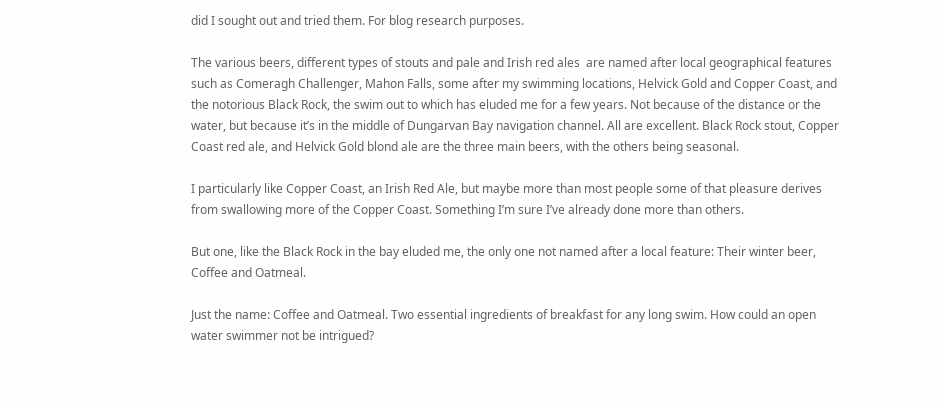did I sought out and tried them. For blog research purposes.

The various beers, different types of stouts and pale and Irish red ales  are named after local geographical features such as Comeragh Challenger, Mahon Falls, some after my swimming locations, Helvick Gold and Copper Coast, and the notorious Black Rock, the swim out to which has eluded me for a few years. Not because of the distance or the water, but because it’s in the middle of Dungarvan Bay navigation channel. All are excellent. Black Rock stout, Copper Coast red ale, and Helvick Gold blond ale are the three main beers, with the others being seasonal.

I particularly like Copper Coast, an Irish Red Ale, but maybe more than most people some of that pleasure derives from swallowing more of the Copper Coast. Something I’m sure I’ve already done more than others.

But one, like the Black Rock in the bay eluded me, the only one not named after a local feature: Their winter beer, Coffee and Oatmeal.

Just the name: Coffee and Oatmeal. Two essential ingredients of breakfast for any long swim. How could an open water swimmer not be intrigued?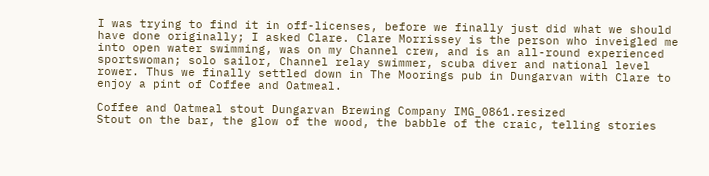I was trying to find it in off-licenses, before we finally just did what we should have done originally; I asked Clare. Clare Morrissey is the person who inveigled me into open water swimming, was on my Channel crew, and is an all-round experienced sportswoman; solo sailor, Channel relay swimmer, scuba diver and national level rower. Thus we finally settled down in The Moorings pub in Dungarvan with Clare to enjoy a pint of Coffee and Oatmeal.

Coffee and Oatmeal stout Dungarvan Brewing Company IMG_0861.resized
Stout on the bar, the glow of the wood, the babble of the craic, telling stories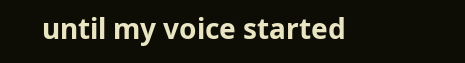until my voice started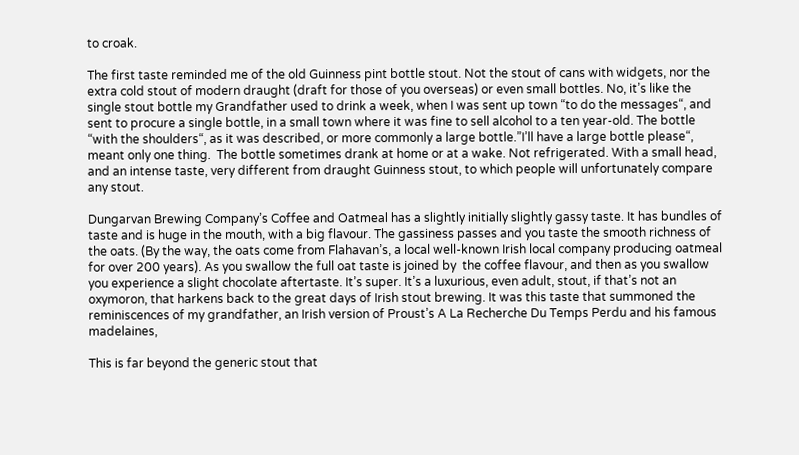to croak.

The first taste reminded me of the old Guinness pint bottle stout. Not the stout of cans with widgets, nor the extra cold stout of modern draught (draft for those of you overseas) or even small bottles. No, it’s like the single stout bottle my Grandfather used to drink a week, when I was sent up town “to do the messages“, and sent to procure a single bottle, in a small town where it was fine to sell alcohol to a ten year-old. The bottle “with the shoulders“, as it was described, or more commonly a large bottle.”I’ll have a large bottle please“, meant only one thing.  The bottle sometimes drank at home or at a wake. Not refrigerated. With a small head, and an intense taste, very different from draught Guinness stout, to which people will unfortunately compare any stout.

Dungarvan Brewing Company’s Coffee and Oatmeal has a slightly initially slightly gassy taste. It has bundles of taste and is huge in the mouth, with a big flavour. The gassiness passes and you taste the smooth richness of the oats. (By the way, the oats come from Flahavan’s, a local well-known Irish local company producing oatmeal for over 200 years). As you swallow the full oat taste is joined by  the coffee flavour, and then as you swallow you experience a slight chocolate aftertaste. It’s super. It’s a luxurious, even adult, stout, if that’s not an oxymoron, that harkens back to the great days of Irish stout brewing. It was this taste that summoned the reminiscences of my grandfather, an Irish version of Proust’s A La Recherche Du Temps Perdu and his famous madelaines,

This is far beyond the generic stout that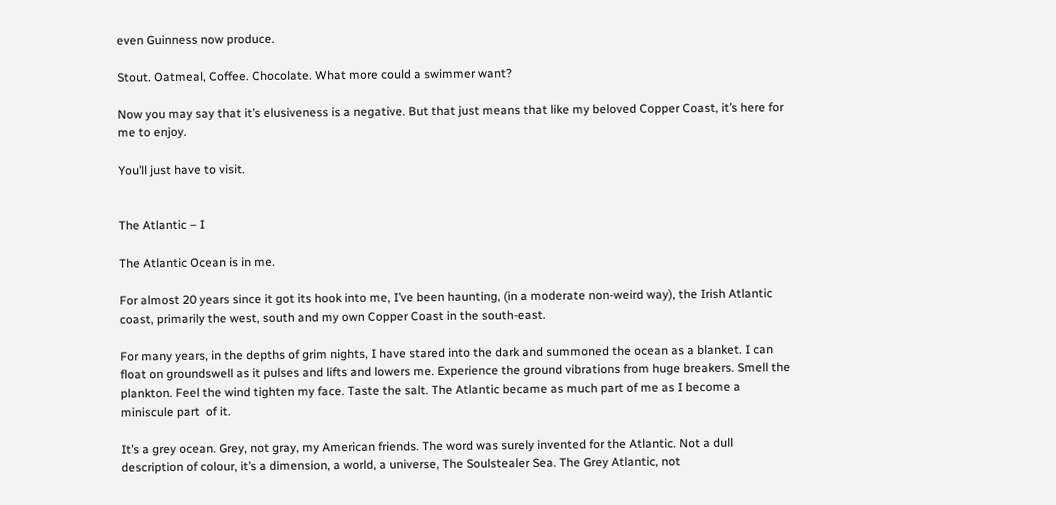even Guinness now produce.

Stout. Oatmeal, Coffee. Chocolate. What more could a swimmer want?

Now you may say that it’s elusiveness is a negative. But that just means that like my beloved Copper Coast, it’s here for me to enjoy.

You’ll just have to visit.


The Atlantic – I

The Atlantic Ocean is in me.

For almost 20 years since it got its hook into me, I’ve been haunting, (in a moderate non-weird way), the Irish Atlantic coast, primarily the west, south and my own Copper Coast in the south-east.

For many years, in the depths of grim nights, I have stared into the dark and summoned the ocean as a blanket. I can float on groundswell as it pulses and lifts and lowers me. Experience the ground vibrations from huge breakers. Smell the plankton. Feel the wind tighten my face. Taste the salt. The Atlantic became as much part of me as I become a miniscule part  of it.

It’s a grey ocean. Grey, not gray, my American friends. The word was surely invented for the Atlantic. Not a dull description of colour, it’s a dimension, a world, a universe, The Soulstealer Sea. The Grey Atlantic, not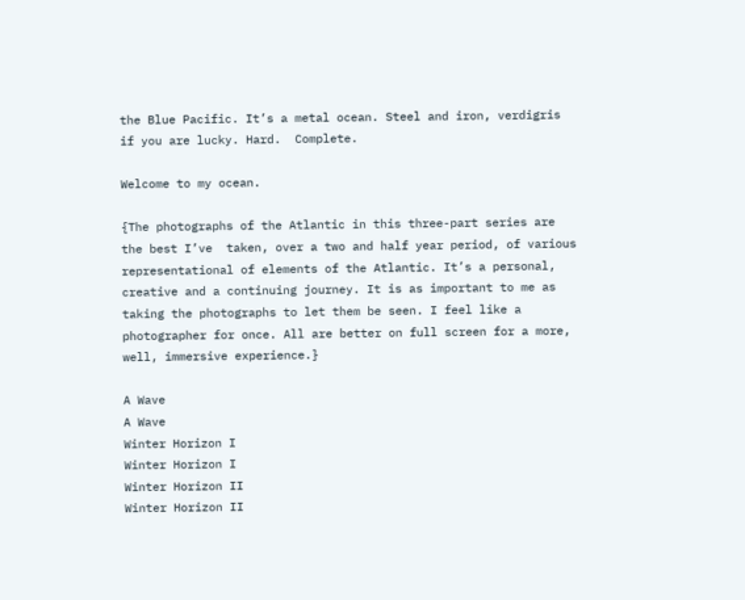the Blue Pacific. It’s a metal ocean. Steel and iron, verdigris if you are lucky. Hard.  Complete.

Welcome to my ocean.

{The photographs of the Atlantic in this three-part series are the best I’ve  taken, over a two and half year period, of various representational of elements of the Atlantic. It’s a personal, creative and a continuing journey. It is as important to me as taking the photographs to let them be seen. I feel like a photographer for once. All are better on full screen for a more, well, immersive experience.}

A Wave
A Wave
Winter Horizon I
Winter Horizon I
Winter Horizon II
Winter Horizon II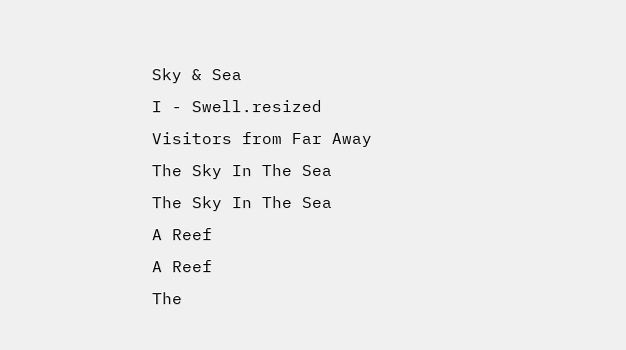Sky & Sea
I - Swell.resized
Visitors from Far Away
The Sky In The Sea
The Sky In The Sea
A Reef
A Reef
The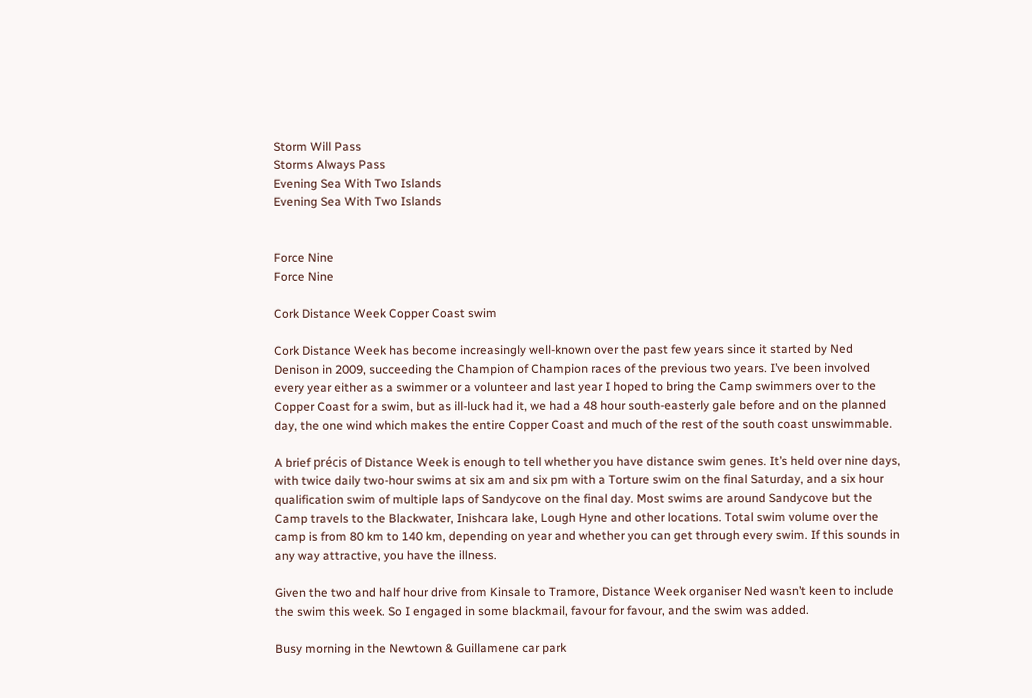Storm Will Pass
Storms Always Pass
Evening Sea With Two Islands
Evening Sea With Two Islands


Force Nine
Force Nine

Cork Distance Week Copper Coast swim

Cork Distance Week has become increasingly well-known over the past few years since it started by Ned Denison in 2009, succeeding the Champion of Champion races of the previous two years. I’ve been involved every year either as a swimmer or a volunteer and last year I hoped to bring the Camp swimmers over to the Copper Coast for a swim, but as ill-luck had it, we had a 48 hour south-easterly gale before and on the planned day, the one wind which makes the entire Copper Coast and much of the rest of the south coast unswimmable.

A brief précis of Distance Week is enough to tell whether you have distance swim genes. It’s held over nine days, with twice daily two-hour swims at six am and six pm with a Torture swim on the final Saturday, and a six hour qualification swim of multiple laps of Sandycove on the final day. Most swims are around Sandycove but the Camp travels to the Blackwater, Inishcara lake, Lough Hyne and other locations. Total swim volume over the camp is from 80 km to 140 km, depending on year and whether you can get through every swim. If this sounds in any way attractive, you have the illness.

Given the two and half hour drive from Kinsale to Tramore, Distance Week organiser Ned wasn’t keen to include the swim this week. So I engaged in some blackmail, favour for favour, and the swim was added.

Busy morning in the Newtown & Guillamene car park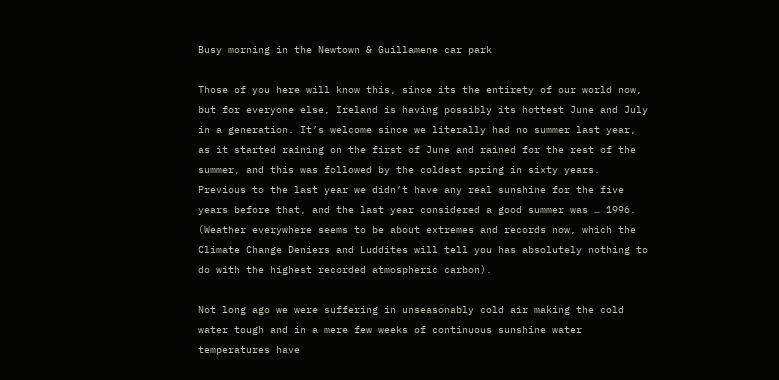Busy morning in the Newtown & Guillamene car park

Those of you here will know this, since its the entirety of our world now, but for everyone else, Ireland is having possibly its hottest June and July in a generation. It’s welcome since we literally had no summer last year, as it started raining on the first of June and rained for the rest of the summer, and this was followed by the coldest spring in sixty years.  Previous to the last year we didn’t have any real sunshine for the five years before that, and the last year considered a good summer was … 1996. (Weather everywhere seems to be about extremes and records now, which the Climate Change Deniers and Luddites will tell you has absolutely nothing to do with the highest recorded atmospheric carbon).

Not long ago we were suffering in unseasonably cold air making the cold water tough and in a mere few weeks of continuous sunshine water temperatures have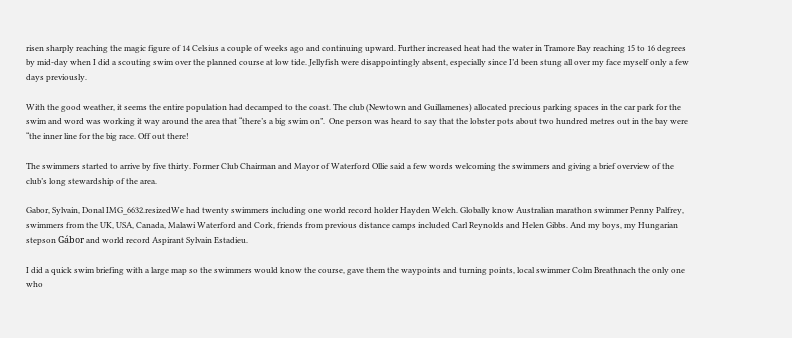risen sharply reaching the magic figure of 14 Celsius a couple of weeks ago and continuing upward. Further increased heat had the water in Tramore Bay reaching 15 to 16 degrees by mid-day when I did a scouting swim over the planned course at low tide. Jellyfish were disappointingly absent, especially since I’d been stung all over my face myself only a few days previously.

With the good weather, it seems the entire population had decamped to the coast. The club (Newtown and Guillamenes) allocated precious parking spaces in the car park for the swim and word was working it way around the area that “there’s a big swim on”.  One person was heard to say that the lobster pots about two hundred metres out in the bay were “the inner line for the big race. Off out there!

The swimmers started to arrive by five thirty. Former Club Chairman and Mayor of Waterford Ollie said a few words welcoming the swimmers and giving a brief overview of the club’s long stewardship of the area.

Gabor, Sylvain, Donal IMG_6632.resizedWe had twenty swimmers including one world record holder Hayden Welch. Globally know Australian marathon swimmer Penny Palfrey, swimmers from the UK, USA, Canada, Malawi Waterford and Cork, friends from previous distance camps included Carl Reynolds and Helen Gibbs. And my boys, my Hungarian stepson Gábor and world record Aspirant Sylvain Estadieu.

I did a quick swim briefing with a large map so the swimmers would know the course, gave them the waypoints and turning points, local swimmer Colm Breathnach the only one who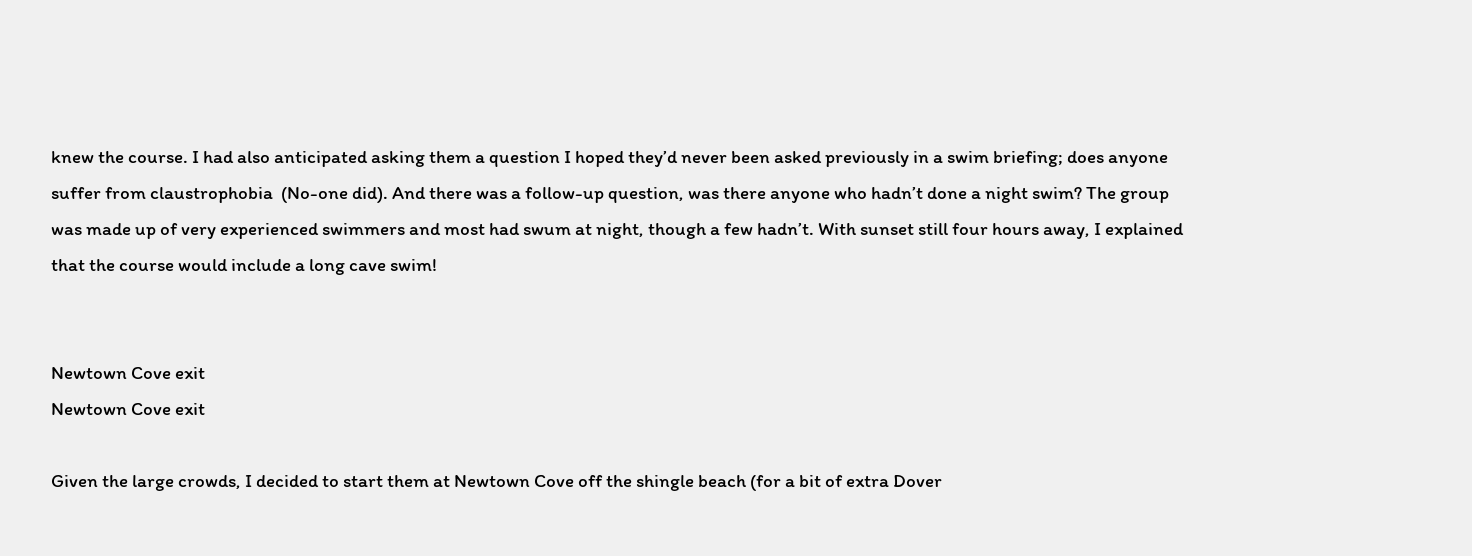knew the course. I had also anticipated asking them a question I hoped they’d never been asked previously in a swim briefing; does anyone suffer from claustrophobia  (No-one did). And there was a follow-up question, was there anyone who hadn’t done a night swim? The group was made up of very experienced swimmers and most had swum at night, though a few hadn’t. With sunset still four hours away, I explained that the course would include a long cave swim!


Newtown Cove exit
Newtown Cove exit

Given the large crowds, I decided to start them at Newtown Cove off the shingle beach (for a bit of extra Dover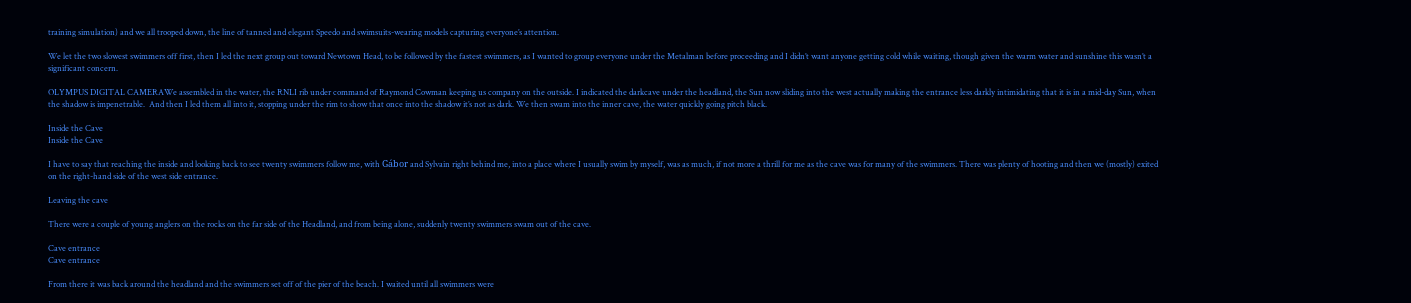training simulation) and we all trooped down, the line of tanned and elegant Speedo and swimsuits-wearing models capturing everyone’s attention.

We let the two slowest swimmers off first, then I led the next group out toward Newtown Head, to be followed by the fastest swimmers, as I wanted to group everyone under the Metalman before proceeding and I didn’t want anyone getting cold while waiting, though given the warm water and sunshine this wasn’t a significant concern.

OLYMPUS DIGITAL CAMERAWe assembled in the water, the RNLI rib under command of Raymond Cowman keeping us company on the outside. I indicated the darkcave under the headland, the Sun now sliding into the west actually making the entrance less darkly intimidating that it is in a mid-day Sun, when the shadow is impenetrable.  And then I led them all into it, stopping under the rim to show that once into the shadow it’s not as dark. We then swam into the inner cave, the water quickly going pitch black.

Inside the Cave
Inside the Cave

I have to say that reaching the inside and looking back to see twenty swimmers follow me, with Gábor and Sylvain right behind me, into a place where I usually swim by myself, was as much, if not more a thrill for me as the cave was for many of the swimmers. There was plenty of hooting and then we (mostly) exited on the right-hand side of the west side entrance.

Leaving the cave

There were a couple of young anglers on the rocks on the far side of the Headland, and from being alone, suddenly twenty swimmers swam out of the cave.

Cave entrance
Cave entrance

From there it was back around the headland and the swimmers set off of the pier of the beach. I waited until all swimmers were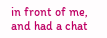in front of me, and had a chat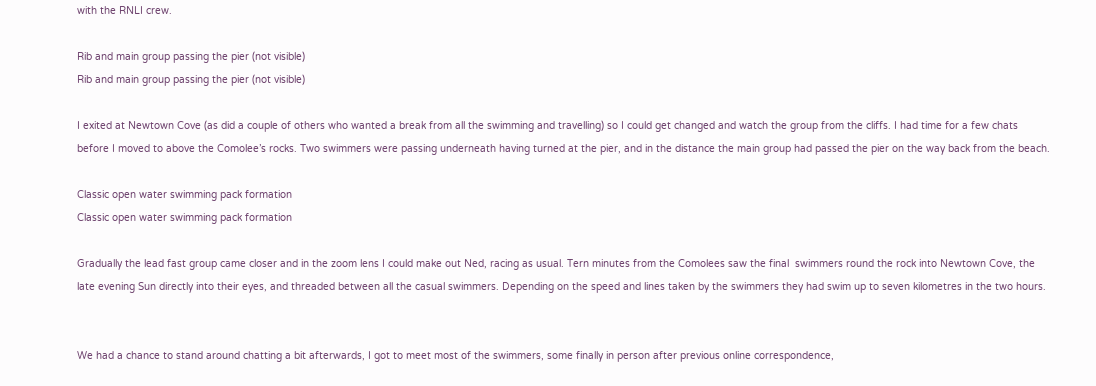with the RNLI crew.

Rib and main group passing the pier (not visible)
Rib and main group passing the pier (not visible)

I exited at Newtown Cove (as did a couple of others who wanted a break from all the swimming and travelling) so I could get changed and watch the group from the cliffs. I had time for a few chats before I moved to above the Comolee’s rocks. Two swimmers were passing underneath having turned at the pier, and in the distance the main group had passed the pier on the way back from the beach.

Classic open water swimming pack formation
Classic open water swimming pack formation

Gradually the lead fast group came closer and in the zoom lens I could make out Ned, racing as usual. Tern minutes from the Comolees saw the final  swimmers round the rock into Newtown Cove, the late evening Sun directly into their eyes, and threaded between all the casual swimmers. Depending on the speed and lines taken by the swimmers they had swim up to seven kilometres in the two hours.


We had a chance to stand around chatting a bit afterwards, I got to meet most of the swimmers, some finally in person after previous online correspondence,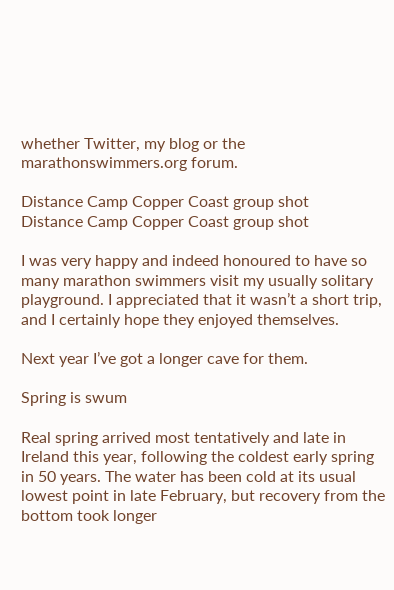whether Twitter, my blog or the marathonswimmers.org forum.

Distance Camp Copper Coast group shot
Distance Camp Copper Coast group shot

I was very happy and indeed honoured to have so many marathon swimmers visit my usually solitary playground. I appreciated that it wasn’t a short trip, and I certainly hope they enjoyed themselves.

Next year I’ve got a longer cave for them.

Spring is swum

Real spring arrived most tentatively and late in Ireland this year, following the coldest early spring in 50 years. The water has been cold at its usual lowest point in late February, but recovery from the bottom took longer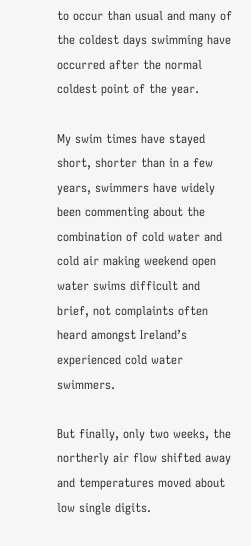to occur than usual and many of the coldest days swimming have occurred after the normal coldest point of the year.

My swim times have stayed short, shorter than in a few years, swimmers have widely been commenting about the combination of cold water and cold air making weekend open water swims difficult and brief, not complaints often heard amongst Ireland’s experienced cold water swimmers.

But finally, only two weeks, the northerly air flow shifted away and temperatures moved about low single digits.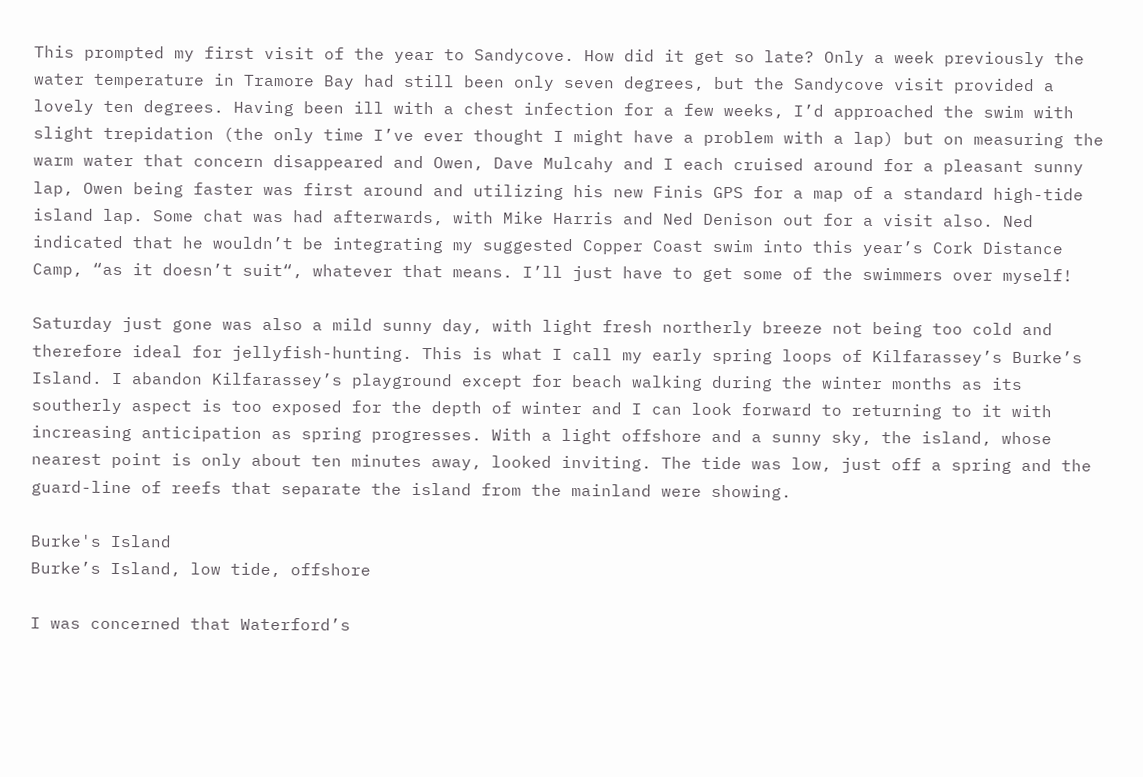This prompted my first visit of the year to Sandycove. How did it get so late? Only a week previously the water temperature in Tramore Bay had still been only seven degrees, but the Sandycove visit provided a lovely ten degrees. Having been ill with a chest infection for a few weeks, I’d approached the swim with slight trepidation (the only time I’ve ever thought I might have a problem with a lap) but on measuring the warm water that concern disappeared and Owen, Dave Mulcahy and I each cruised around for a pleasant sunny lap, Owen being faster was first around and utilizing his new Finis GPS for a map of a standard high-tide island lap. Some chat was had afterwards, with Mike Harris and Ned Denison out for a visit also. Ned indicated that he wouldn’t be integrating my suggested Copper Coast swim into this year’s Cork Distance Camp, “as it doesn’t suit“, whatever that means. I’ll just have to get some of the swimmers over myself!

Saturday just gone was also a mild sunny day, with light fresh northerly breeze not being too cold and therefore ideal for jellyfish-hunting. This is what I call my early spring loops of Kilfarassey’s Burke’s Island. I abandon Kilfarassey’s playground except for beach walking during the winter months as its southerly aspect is too exposed for the depth of winter and I can look forward to returning to it with increasing anticipation as spring progresses. With a light offshore and a sunny sky, the island, whose nearest point is only about ten minutes away, looked inviting. The tide was low, just off a spring and the guard-line of reefs that separate the island from the mainland were showing.

Burke's Island
Burke’s Island, low tide, offshore

I was concerned that Waterford’s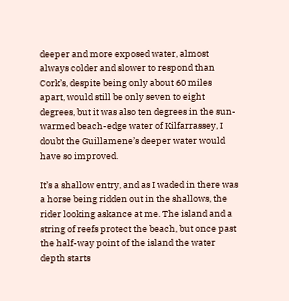deeper and more exposed water, almost always colder and slower to respond than Cork’s, despite being only about 60 miles apart, would still be only seven to eight degrees, but it was also ten degrees in the sun-warmed beach-edge water of Kilfarrassey, I doubt the Guillamene’s deeper water would have so improved.

It’s a shallow entry, and as I waded in there was a horse being ridden out in the shallows, the rider looking askance at me. The island and a string of reefs protect the beach, but once past the half-way point of the island the water depth starts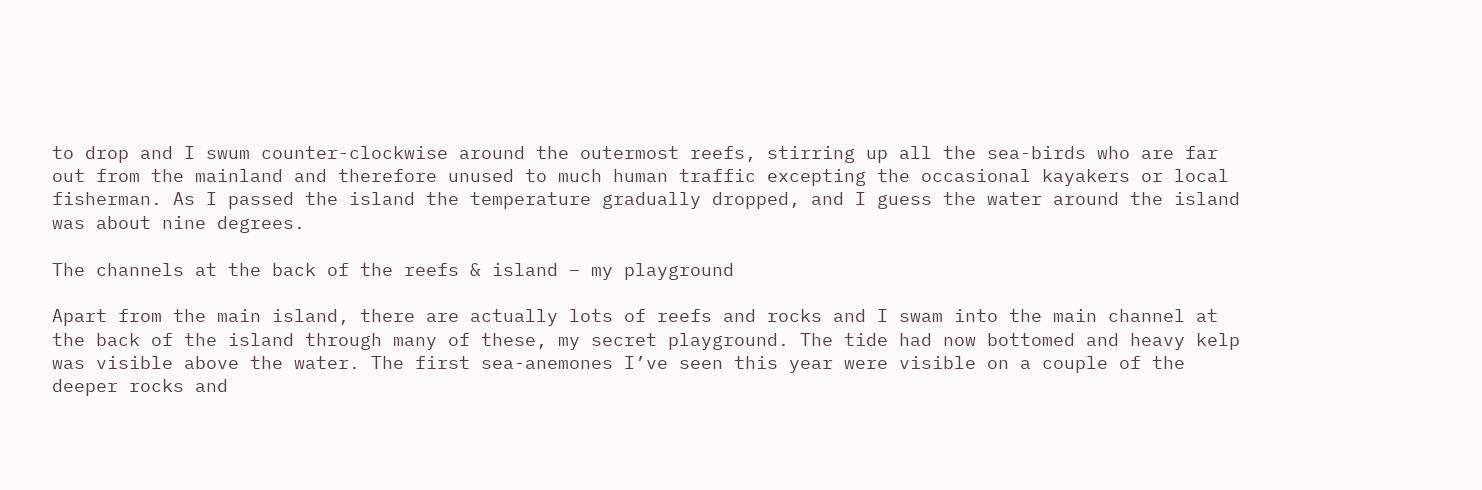to drop and I swum counter-clockwise around the outermost reefs, stirring up all the sea-birds who are far out from the mainland and therefore unused to much human traffic excepting the occasional kayakers or local fisherman. As I passed the island the temperature gradually dropped, and I guess the water around the island was about nine degrees.

The channels at the back of the reefs & island – my playground

Apart from the main island, there are actually lots of reefs and rocks and I swam into the main channel at the back of the island through many of these, my secret playground. The tide had now bottomed and heavy kelp was visible above the water. The first sea-anemones I’ve seen this year were visible on a couple of the deeper rocks and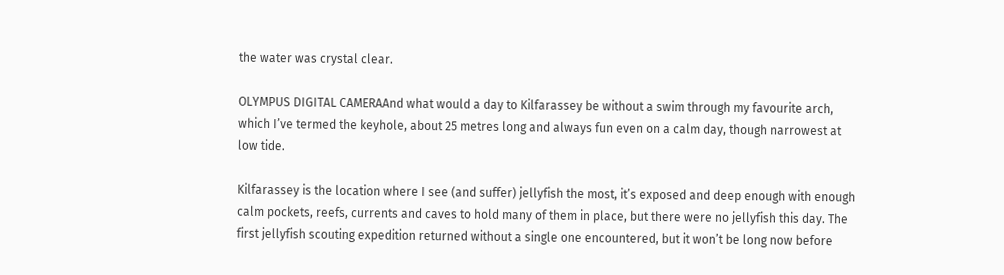the water was crystal clear.

OLYMPUS DIGITAL CAMERAAnd what would a day to Kilfarassey be without a swim through my favourite arch, which I’ve termed the keyhole, about 25 metres long and always fun even on a calm day, though narrowest at low tide.

Kilfarassey is the location where I see (and suffer) jellyfish the most, it’s exposed and deep enough with enough calm pockets, reefs, currents and caves to hold many of them in place, but there were no jellyfish this day. The first jellyfish scouting expedition returned without a single one encountered, but it won’t be long now before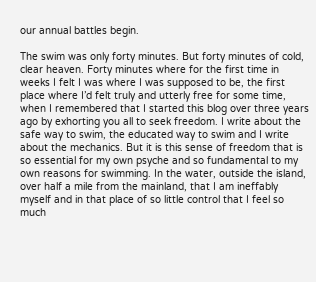our annual battles begin.

The swim was only forty minutes. But forty minutes of cold, clear heaven. Forty minutes where for the first time in weeks I felt I was where I was supposed to be, the first place where I’d felt truly and utterly free for some time, when I remembered that I started this blog over three years ago by exhorting you all to seek freedom. I write about the safe way to swim, the educated way to swim and I write about the mechanics. But it is this sense of freedom that is so essential for my own psyche and so fundamental to my own reasons for swimming. In the water, outside the island, over half a mile from the mainland, that I am ineffably myself and in that place of so little control that I feel so much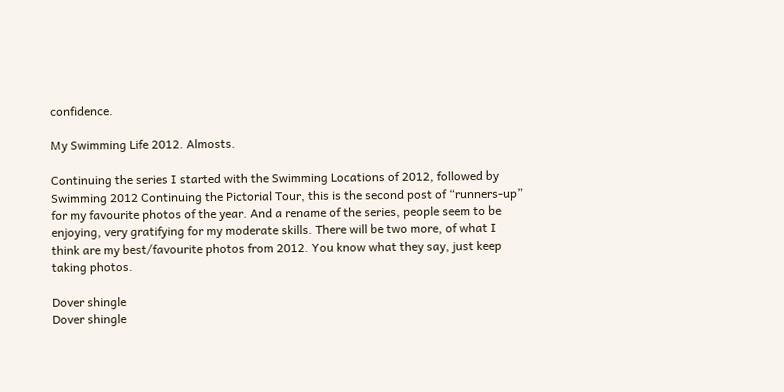confidence.

My Swimming Life 2012. Almosts.

Continuing the series I started with the Swimming Locations of 2012, followed by Swimming 2012 Continuing the Pictorial Tour, this is the second post of “runners-up” for my favourite photos of the year. And a rename of the series, people seem to be enjoying, very gratifying for my moderate skills. There will be two more, of what I think are my best/favourite photos from 2012. You know what they say, just keep taking photos.

Dover shingle
Dover shingle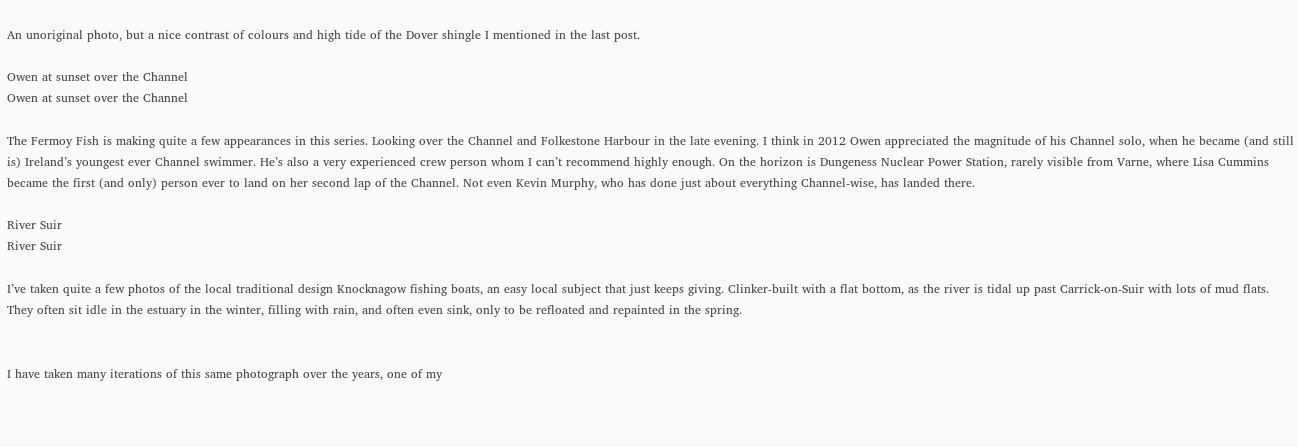An unoriginal photo, but a nice contrast of colours and high tide of the Dover shingle I mentioned in the last post.

Owen at sunset over the Channel
Owen at sunset over the Channel

The Fermoy Fish is making quite a few appearances in this series. Looking over the Channel and Folkestone Harbour in the late evening. I think in 2012 Owen appreciated the magnitude of his Channel solo, when he became (and still is) Ireland’s youngest ever Channel swimmer. He’s also a very experienced crew person whom I can’t recommend highly enough. On the horizon is Dungeness Nuclear Power Station, rarely visible from Varne, where Lisa Cummins became the first (and only) person ever to land on her second lap of the Channel. Not even Kevin Murphy, who has done just about everything Channel-wise, has landed there.

River Suir
River Suir

I’ve taken quite a few photos of the local traditional design Knocknagow fishing boats, an easy local subject that just keeps giving. Clinker-built with a flat bottom, as the river is tidal up past Carrick-on-Suir with lots of mud flats. They often sit idle in the estuary in the winter, filling with rain, and often even sink, only to be refloated and repainted in the spring.


I have taken many iterations of this same photograph over the years, one of my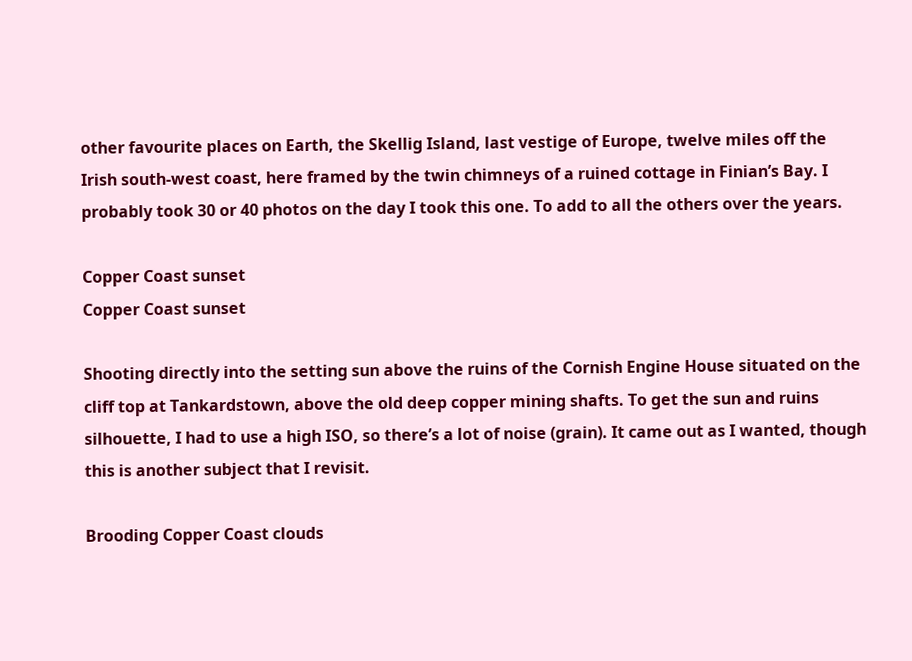other favourite places on Earth, the Skellig Island, last vestige of Europe, twelve miles off the Irish south-west coast, here framed by the twin chimneys of a ruined cottage in Finian’s Bay. I probably took 30 or 40 photos on the day I took this one. To add to all the others over the years.

Copper Coast sunset
Copper Coast sunset

Shooting directly into the setting sun above the ruins of the Cornish Engine House situated on the cliff top at Tankardstown, above the old deep copper mining shafts. To get the sun and ruins silhouette, I had to use a high ISO, so there’s a lot of noise (grain). It came out as I wanted, though this is another subject that I revisit.

Brooding Copper Coast clouds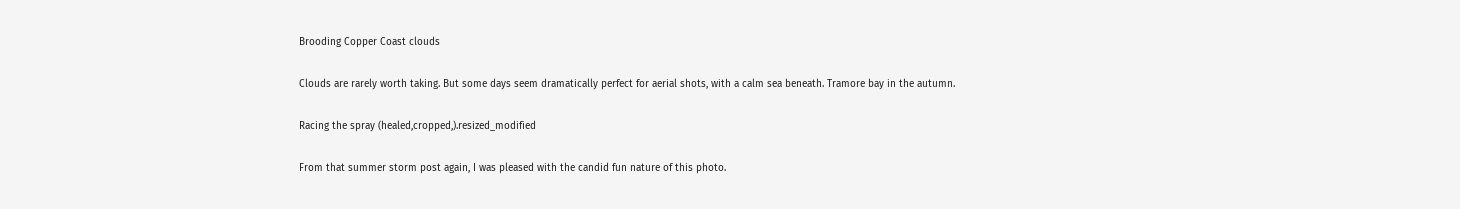Brooding Copper Coast clouds

Clouds are rarely worth taking. But some days seem dramatically perfect for aerial shots, with a calm sea beneath. Tramore bay in the autumn.

Racing the spray (healed,cropped,).resized_modified

From that summer storm post again, I was pleased with the candid fun nature of this photo.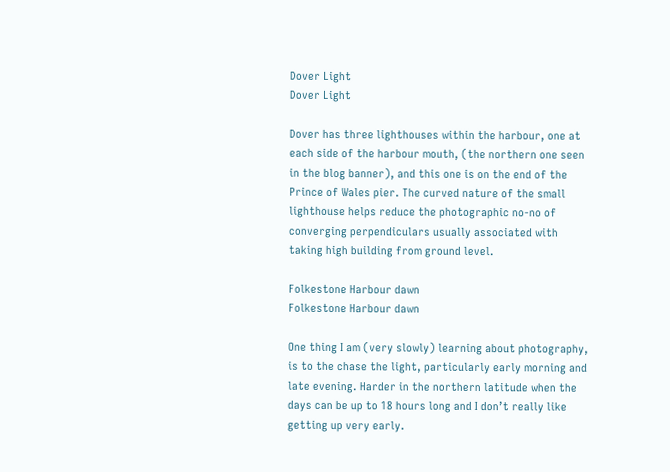Dover Light
Dover Light

Dover has three lighthouses within the harbour, one at each side of the harbour mouth, (the northern one seen in the blog banner), and this one is on the end of the Prince of Wales pier. The curved nature of the small lighthouse helps reduce the photographic no-no of converging perpendiculars usually associated with taking high building from ground level.

Folkestone Harbour dawn
Folkestone Harbour dawn

One thing I am (very slowly) learning about photography, is to the chase the light, particularly early morning and late evening. Harder in the northern latitude when the days can be up to 18 hours long and I don’t really like getting up very early.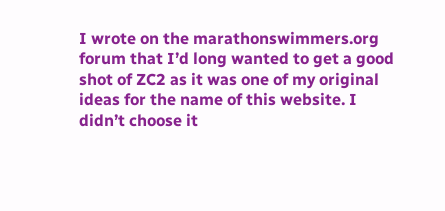I wrote on the marathonswimmers.org forum that I’d long wanted to get a good shot of ZC2 as it was one of my original ideas for the name of this website. I didn’t choose it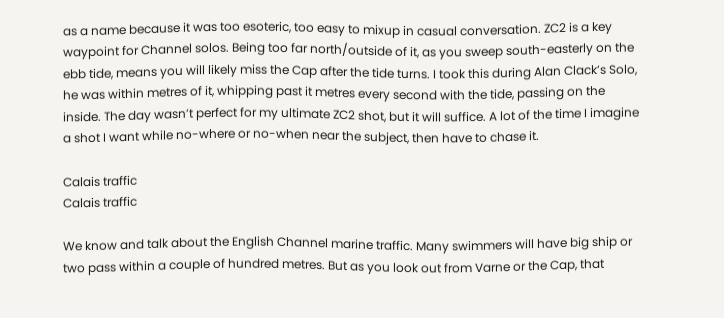as a name because it was too esoteric, too easy to mixup in casual conversation. ZC2 is a key waypoint for Channel solos. Being too far north/outside of it, as you sweep south-easterly on the ebb tide, means you will likely miss the Cap after the tide turns. I took this during Alan Clack’s Solo, he was within metres of it, whipping past it metres every second with the tide, passing on the inside. The day wasn’t perfect for my ultimate ZC2 shot, but it will suffice. A lot of the time I imagine a shot I want while no-where or no-when near the subject, then have to chase it.

Calais traffic
Calais traffic

We know and talk about the English Channel marine traffic. Many swimmers will have big ship or two pass within a couple of hundred metres. But as you look out from Varne or the Cap, that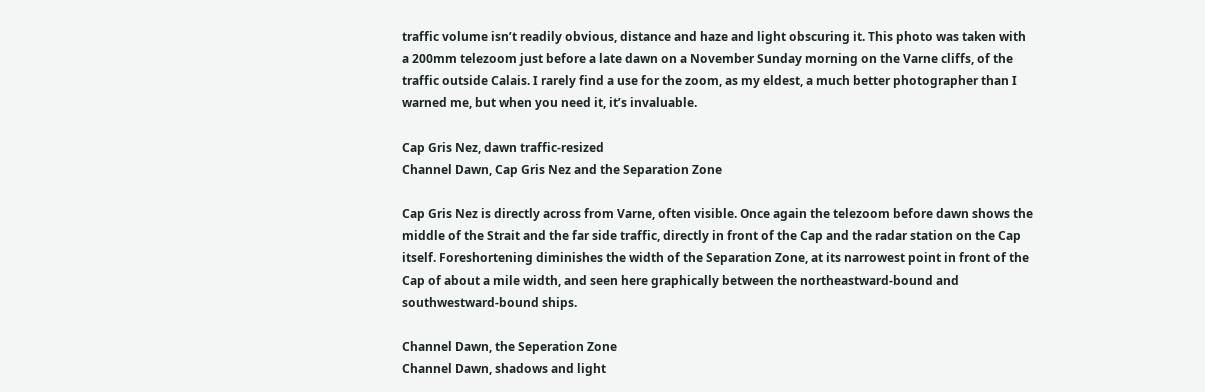traffic volume isn’t readily obvious, distance and haze and light obscuring it. This photo was taken with a 200mm telezoom just before a late dawn on a November Sunday morning on the Varne cliffs, of the traffic outside Calais. I rarely find a use for the zoom, as my eldest, a much better photographer than I warned me, but when you need it, it’s invaluable.

Cap Gris Nez, dawn traffic-resized
Channel Dawn, Cap Gris Nez and the Separation Zone

Cap Gris Nez is directly across from Varne, often visible. Once again the telezoom before dawn shows the middle of the Strait and the far side traffic, directly in front of the Cap and the radar station on the Cap itself. Foreshortening diminishes the width of the Separation Zone, at its narrowest point in front of the Cap of about a mile width, and seen here graphically between the northeastward-bound and southwestward-bound ships.

Channel Dawn, the Seperation Zone
Channel Dawn, shadows and light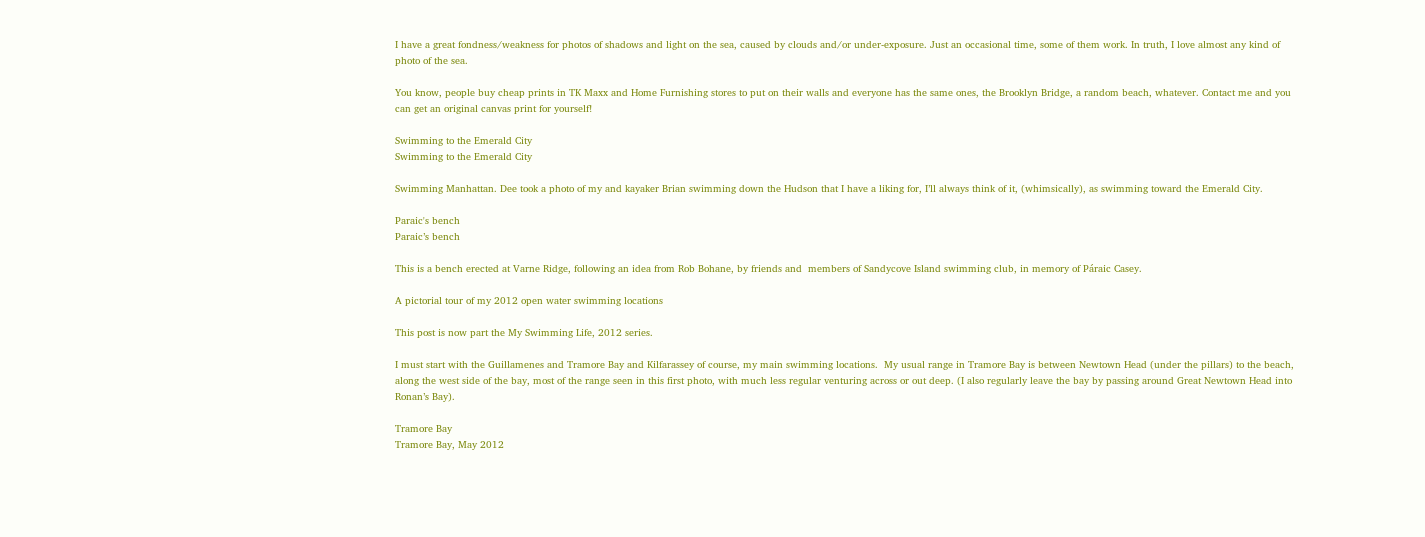I have a great fondness/weakness for photos of shadows and light on the sea, caused by clouds and/or under-exposure. Just an occasional time, some of them work. In truth, I love almost any kind of photo of the sea.

You know, people buy cheap prints in TK Maxx and Home Furnishing stores to put on their walls and everyone has the same ones, the Brooklyn Bridge, a random beach, whatever. Contact me and you can get an original canvas print for yourself!

Swimming to the Emerald City
Swimming to the Emerald City

Swimming Manhattan. Dee took a photo of my and kayaker Brian swimming down the Hudson that I have a liking for, I’ll always think of it, (whimsically), as swimming toward the Emerald City.

Paraic's bench
Paraic’s bench

This is a bench erected at Varne Ridge, following an idea from Rob Bohane, by friends and  members of Sandycove Island swimming club, in memory of Páraic Casey.

A pictorial tour of my 2012 open water swimming locations

This post is now part the My Swimming Life, 2012 series.

I must start with the Guillamenes and Tramore Bay and Kilfarassey of course, my main swimming locations.  My usual range in Tramore Bay is between Newtown Head (under the pillars) to the beach, along the west side of the bay, most of the range seen in this first photo, with much less regular venturing across or out deep. (I also regularly leave the bay by passing around Great Newtown Head into Ronan’s Bay).

Tramore Bay
Tramore Bay, May 2012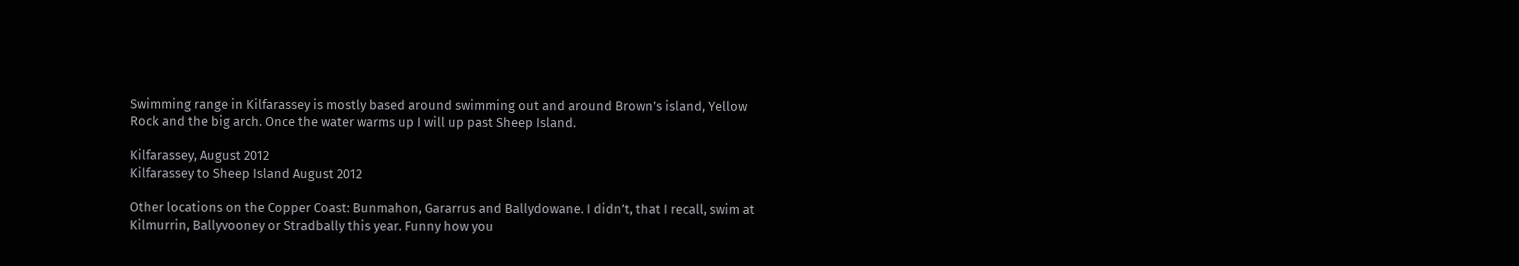Swimming range in Kilfarassey is mostly based around swimming out and around Brown’s island, Yellow Rock and the big arch. Once the water warms up I will up past Sheep Island.

Kilfarassey, August 2012
Kilfarassey to Sheep Island August 2012

Other locations on the Copper Coast: Bunmahon, Gararrus and Ballydowane. I didn’t, that I recall, swim at Kilmurrin, Ballyvooney or Stradbally this year. Funny how you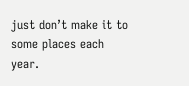just don’t make it to some places each year.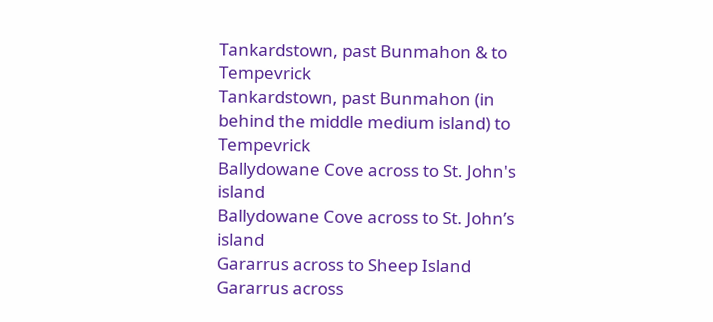Tankardstown, past Bunmahon & to Tempevrick
Tankardstown, past Bunmahon (in behind the middle medium island) to Tempevrick
Ballydowane Cove across to St. John's island
Ballydowane Cove across to St. John’s island
Gararrus across to Sheep Island
Gararrus across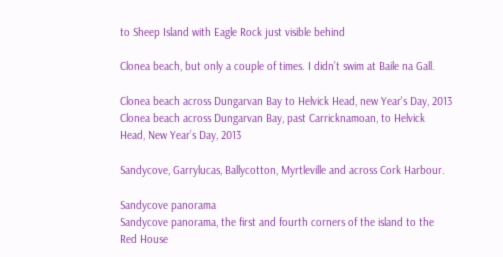to Sheep Island with Eagle Rock just visible behind

Clonea beach, but only a couple of times. I didn’t swim at Baile na Gall.

Clonea beach across Dungarvan Bay to Helvick Head, new Year's Day, 2013
Clonea beach across Dungarvan Bay, past Carricknamoan, to Helvick Head, New Year’s Day, 2013

Sandycove, Garrylucas, Ballycotton, Myrtleville and across Cork Harbour.

Sandycove panorama
Sandycove panorama, the first and fourth corners of the island to the Red House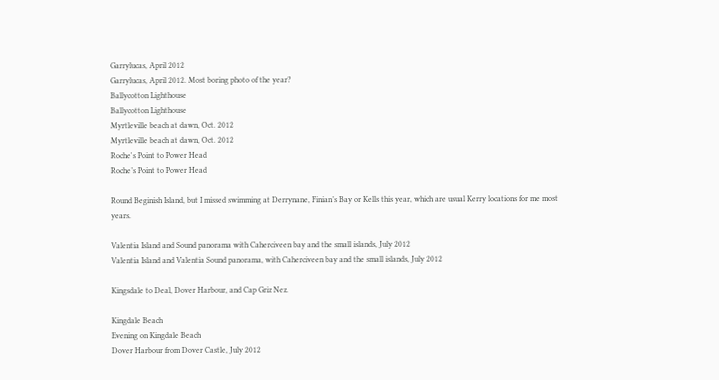Garrylucas, April 2012
Garrylucas, April 2012. Most boring photo of the year?
Ballycotton Lighthouse
Ballycotton Lighthouse
Myrtleville beach at dawn, Oct. 2012
Myrtleville beach at dawn, Oct. 2012
Roche's Point to Power Head
Roche’s Point to Power Head

Round Beginish Island, but I missed swimming at Derrynane, Finian’s Bay or Kells this year, which are usual Kerry locations for me most years.

Valentia Island and Sound panorama with Caherciveen bay and the small islands, July 2012
Valentia Island and Valentia Sound panorama, with Caherciveen bay and the small islands, July 2012

Kingsdale to Deal, Dover Harbour, and Cap Griz Nez.

Kingdale Beach
Evening on Kingdale Beach
Dover Harbour from Dover Castle, July 2012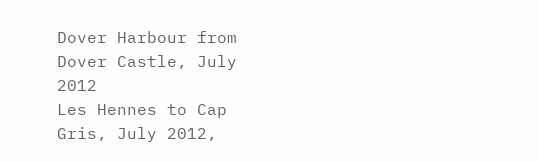Dover Harbour from Dover Castle, July 2012
Les Hennes to Cap Gris, July 2012,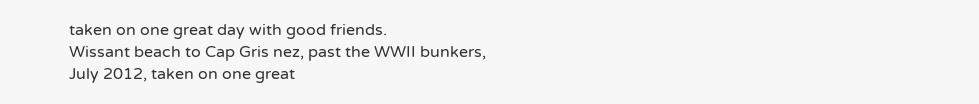taken on one great day with good friends.
Wissant beach to Cap Gris nez, past the WWII bunkers, July 2012, taken on one great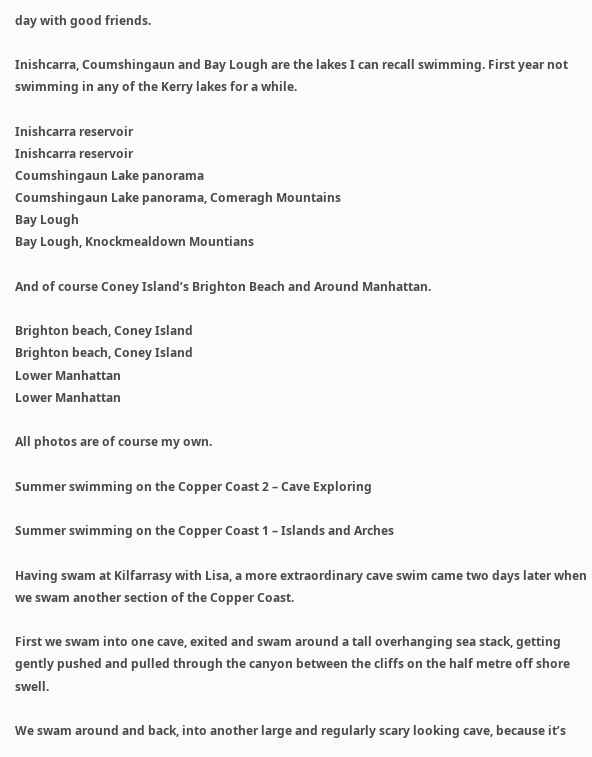day with good friends.

Inishcarra, Coumshingaun and Bay Lough are the lakes I can recall swimming. First year not swimming in any of the Kerry lakes for a while.

Inishcarra reservoir
Inishcarra reservoir
Coumshingaun Lake panorama
Coumshingaun Lake panorama, Comeragh Mountains
Bay Lough
Bay Lough, Knockmealdown Mountians

And of course Coney Island’s Brighton Beach and Around Manhattan.

Brighton beach, Coney Island
Brighton beach, Coney Island
Lower Manhattan
Lower Manhattan

All photos are of course my own.

Summer swimming on the Copper Coast 2 – Cave Exploring

Summer swimming on the Copper Coast 1 – Islands and Arches

Having swam at Kilfarrasy with Lisa, a more extraordinary cave swim came two days later when we swam another section of the Copper Coast.

First we swam into one cave, exited and swam around a tall overhanging sea stack, getting gently pushed and pulled through the canyon between the cliffs on the half metre off shore swell.

We swam around and back, into another large and regularly scary looking cave, because it’s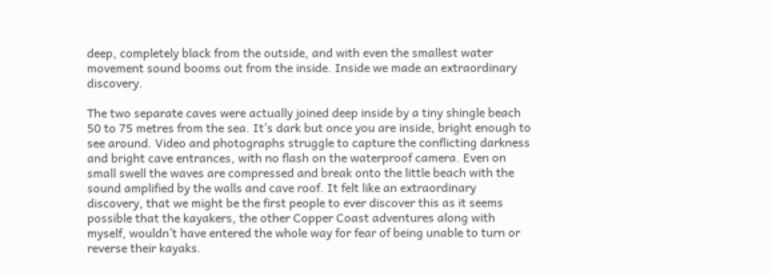deep, completely black from the outside, and with even the smallest water movement sound booms out from the inside. Inside we made an extraordinary discovery.

The two separate caves were actually joined deep inside by a tiny shingle beach 50 to 75 metres from the sea. It’s dark but once you are inside, bright enough to see around. Video and photographs struggle to capture the conflicting darkness and bright cave entrances, with no flash on the waterproof camera. Even on small swell the waves are compressed and break onto the little beach with the sound amplified by the walls and cave roof. It felt like an extraordinary discovery, that we might be the first people to ever discover this as it seems possible that the kayakers, the other Copper Coast adventures along with myself, wouldn’t have entered the whole way for fear of being unable to turn or reverse their kayaks.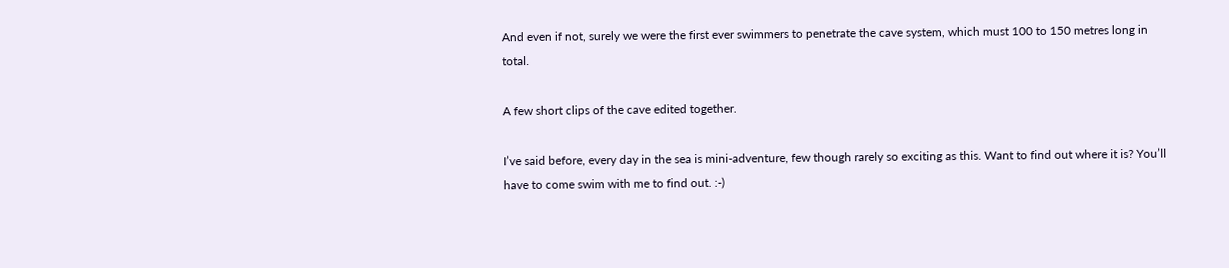And even if not, surely we were the first ever swimmers to penetrate the cave system, which must 100 to 150 metres long in total.

A few short clips of the cave edited together.

I’ve said before, every day in the sea is mini-adventure, few though rarely so exciting as this. Want to find out where it is? You’ll have to come swim with me to find out. :-)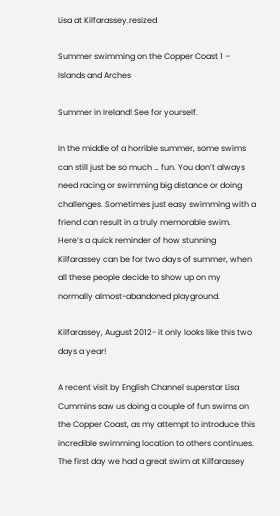Lisa at Kilfarassey.resized

Summer swimming on the Copper Coast 1 – Islands and Arches

Summer in Ireland! See for yourself.

In the middle of a horrible summer, some swims can still just be so much … fun. You don’t always need racing or swimming big distance or doing challenges. Sometimes just easy swimming with a friend can result in a truly memorable swim. Here’s a quick reminder of how stunning Kilfarassey can be for two days of summer, when all these people decide to show up on my normally almost-abandoned playground.

Kilfarassey, August 2012- it only looks like this two days a year!

A recent visit by English Channel superstar Lisa Cummins saw us doing a couple of fun swims on the Copper Coast, as my attempt to introduce this incredible swimming location to others continues. The first day we had a great swim at Kilfarassey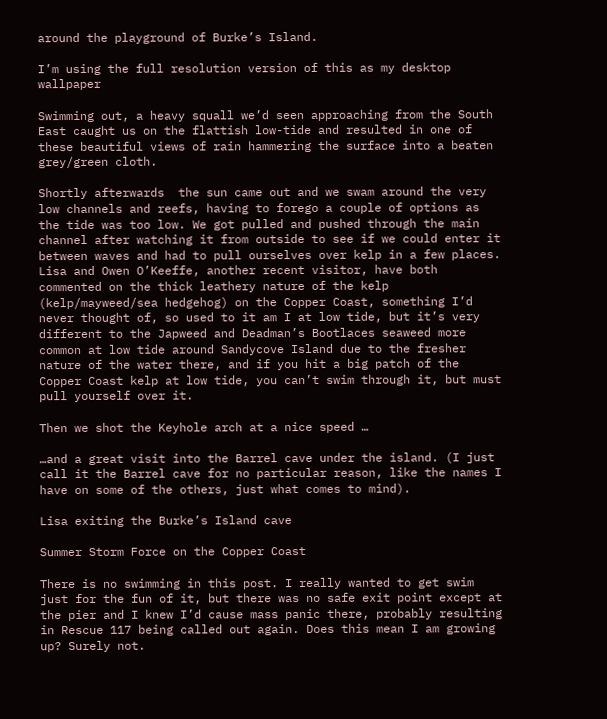around the playground of Burke’s Island.

I’m using the full resolution version of this as my desktop wallpaper

Swimming out, a heavy squall we’d seen approaching from the South East caught us on the flattish low-tide and resulted in one of these beautiful views of rain hammering the surface into a beaten grey/green cloth.

Shortly afterwards  the sun came out and we swam around the very low channels and reefs, having to forego a couple of options as the tide was too low. We got pulled and pushed through the main channel after watching it from outside to see if we could enter it between waves and had to pull ourselves over kelp in a few places. Lisa and Owen O’Keeffe, another recent visitor, have both commented on the thick leathery nature of the kelp (kelp/mayweed/sea hedgehog) on the Copper Coast, something I’d never thought of, so used to it am I at low tide, but it’s very different to the Japweed and Deadman’s Bootlaces seaweed more common at low tide around Sandycove Island due to the fresher nature of the water there, and if you hit a big patch of the Copper Coast kelp at low tide, you can’t swim through it, but must pull yourself over it.

Then we shot the Keyhole arch at a nice speed …

…and a great visit into the Barrel cave under the island. (I just call it the Barrel cave for no particular reason, like the names I have on some of the others, just what comes to mind).

Lisa exiting the Burke’s Island cave

Summer Storm Force on the Copper Coast

There is no swimming in this post. I really wanted to get swim just for the fun of it, but there was no safe exit point except at the pier and I knew I’d cause mass panic there, probably resulting in Rescue 117 being called out again. Does this mean I am growing up? Surely not.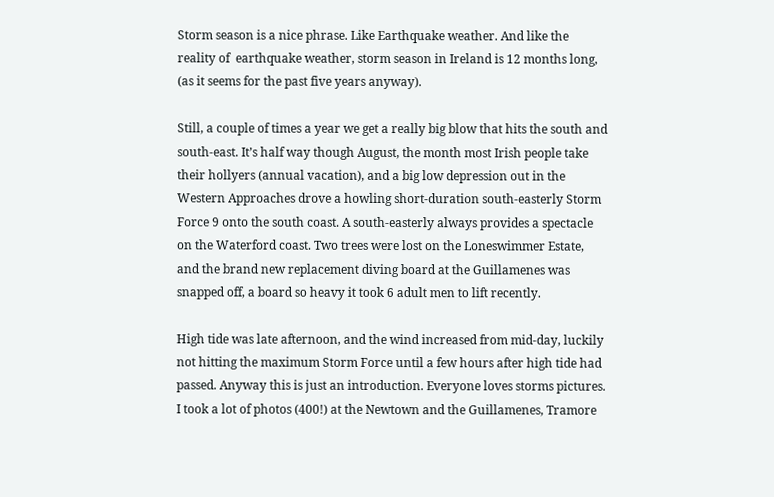Storm season is a nice phrase. Like Earthquake weather. And like the reality of  earthquake weather, storm season in Ireland is 12 months long, (as it seems for the past five years anyway).

Still, a couple of times a year we get a really big blow that hits the south and south-east. It’s half way though August, the month most Irish people take their hollyers (annual vacation), and a big low depression out in the Western Approaches drove a howling short-duration south-easterly Storm Force 9 onto the south coast. A south-easterly always provides a spectacle on the Waterford coast. Two trees were lost on the Loneswimmer Estate, and the brand new replacement diving board at the Guillamenes was snapped off, a board so heavy it took 6 adult men to lift recently.

High tide was late afternoon, and the wind increased from mid-day, luckily not hitting the maximum Storm Force until a few hours after high tide had passed. Anyway this is just an introduction. Everyone loves storms pictures. I took a lot of photos (400!) at the Newtown and the Guillamenes, Tramore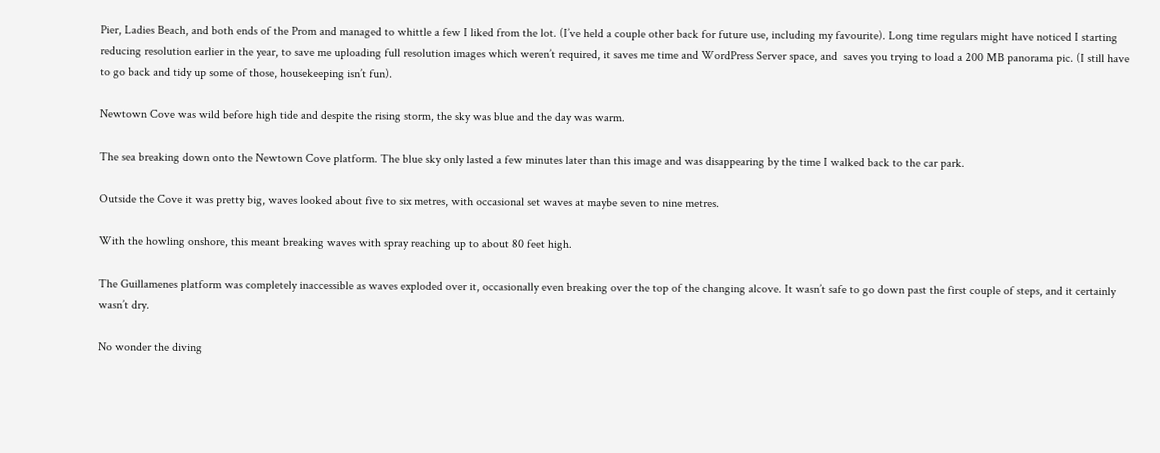Pier, Ladies Beach, and both ends of the Prom and managed to whittle a few I liked from the lot. (I’ve held a couple other back for future use, including my favourite). Long time regulars might have noticed I starting reducing resolution earlier in the year, to save me uploading full resolution images which weren’t required, it saves me time and WordPress Server space, and  saves you trying to load a 200 MB panorama pic. (I still have to go back and tidy up some of those, housekeeping isn’t fun).

Newtown Cove was wild before high tide and despite the rising storm, the sky was blue and the day was warm.

The sea breaking down onto the Newtown Cove platform. The blue sky only lasted a few minutes later than this image and was disappearing by the time I walked back to the car park.

Outside the Cove it was pretty big, waves looked about five to six metres, with occasional set waves at maybe seven to nine metres.

With the howling onshore, this meant breaking waves with spray reaching up to about 80 feet high.

The Guillamenes platform was completely inaccessible as waves exploded over it, occasionally even breaking over the top of the changing alcove. It wasn’t safe to go down past the first couple of steps, and it certainly wasn’t dry.

No wonder the diving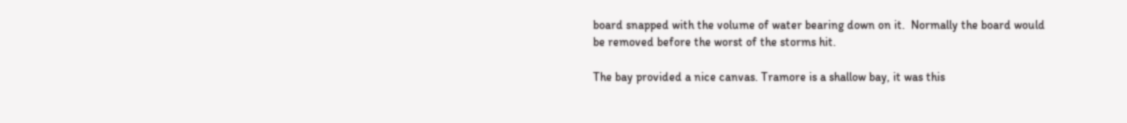board snapped with the volume of water bearing down on it.  Normally the board would be removed before the worst of the storms hit.

The bay provided a nice canvas. Tramore is a shallow bay, it was this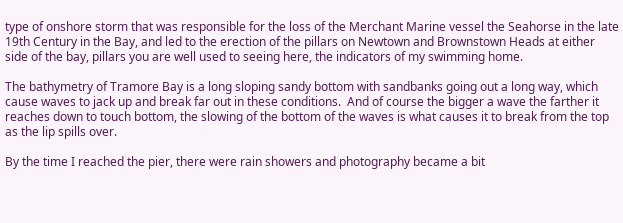type of onshore storm that was responsible for the loss of the Merchant Marine vessel the Seahorse in the late 19th Century in the Bay, and led to the erection of the pillars on Newtown and Brownstown Heads at either side of the bay, pillars you are well used to seeing here, the indicators of my swimming home.

The bathymetry of Tramore Bay is a long sloping sandy bottom with sandbanks going out a long way, which cause waves to jack up and break far out in these conditions.  And of course the bigger a wave the farther it reaches down to touch bottom, the slowing of the bottom of the waves is what causes it to break from the top as the lip spills over.

By the time I reached the pier, there were rain showers and photography became a bit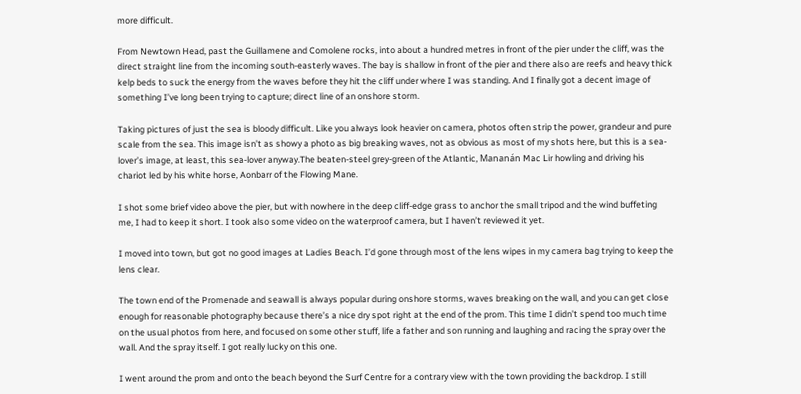more difficult.

From Newtown Head, past the Guillamene and Comolene rocks, into about a hundred metres in front of the pier under the cliff, was the direct straight line from the incoming south-easterly waves. The bay is shallow in front of the pier and there also are reefs and heavy thick kelp beds to suck the energy from the waves before they hit the cliff under where I was standing. And I finally got a decent image of something I’ve long been trying to capture; direct line of an onshore storm.

Taking pictures of just the sea is bloody difficult. Like you always look heavier on camera, photos often strip the power, grandeur and pure scale from the sea. This image isn’t as showy a photo as big breaking waves, not as obvious as most of my shots here, but this is a sea-lover’s image, at least, this sea-lover anyway.The beaten-steel grey-green of the Atlantic, Mananán Mac Lir howling and driving his chariot led by his white horse, Aonbarr of the Flowing Mane.

I shot some brief video above the pier, but with nowhere in the deep cliff-edge grass to anchor the small tripod and the wind buffeting me, I had to keep it short. I took also some video on the waterproof camera, but I haven’t reviewed it yet.

I moved into town, but got no good images at Ladies Beach. I’d gone through most of the lens wipes in my camera bag trying to keep the lens clear.

The town end of the Promenade and seawall is always popular during onshore storms, waves breaking on the wall, and you can get close enough for reasonable photography because there’s a nice dry spot right at the end of the prom. This time I didn’t spend too much time on the usual photos from here, and focused on some other stuff, life a father and son running and laughing and racing the spray over the wall. And the spray itself. I got really lucky on this one.

I went around the prom and onto the beach beyond the Surf Centre for a contrary view with the town providing the backdrop. I still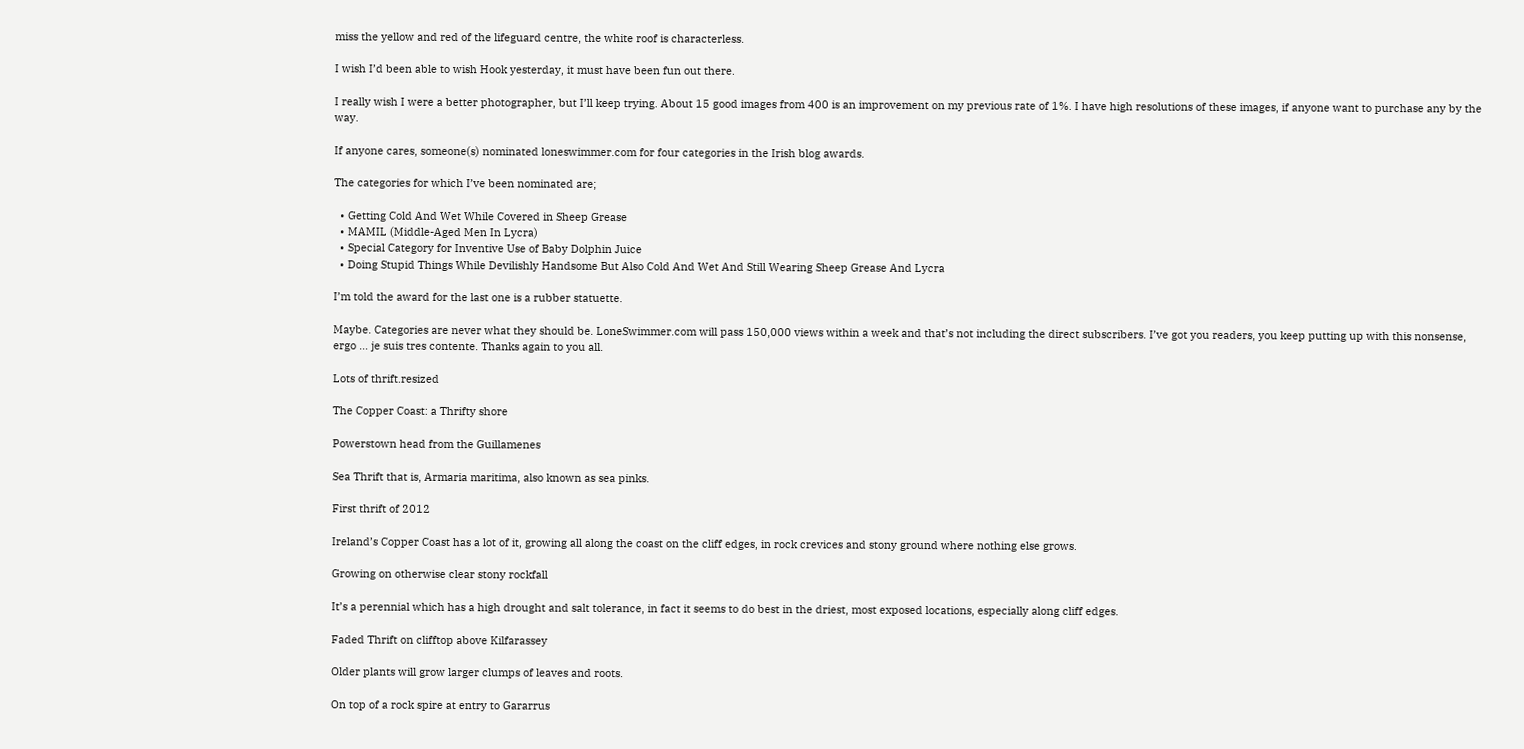miss the yellow and red of the lifeguard centre, the white roof is characterless.

I wish I’d been able to wish Hook yesterday, it must have been fun out there.

I really wish I were a better photographer, but I’ll keep trying. About 15 good images from 400 is an improvement on my previous rate of 1%. I have high resolutions of these images, if anyone want to purchase any by the way.

If anyone cares, someone(s) nominated loneswimmer.com for four categories in the Irish blog awards.

The categories for which I’ve been nominated are;

  • Getting Cold And Wet While Covered in Sheep Grease
  • MAMIL (Middle-Aged Men In Lycra)
  • Special Category for Inventive Use of Baby Dolphin Juice
  • Doing Stupid Things While Devilishly Handsome But Also Cold And Wet And Still Wearing Sheep Grease And Lycra

I’m told the award for the last one is a rubber statuette.

Maybe. Categories are never what they should be. LoneSwimmer.com will pass 150,000 views within a week and that’s not including the direct subscribers. I’ve got you readers, you keep putting up with this nonsense, ergo … je suis tres contente. Thanks again to you all.

Lots of thrift.resized

The Copper Coast: a Thrifty shore

Powerstown head from the Guillamenes

Sea Thrift that is, Armaria maritima, also known as sea pinks.

First thrift of 2012

Ireland’s Copper Coast has a lot of it, growing all along the coast on the cliff edges, in rock crevices and stony ground where nothing else grows.

Growing on otherwise clear stony rockfall

It’s a perennial which has a high drought and salt tolerance, in fact it seems to do best in the driest, most exposed locations, especially along cliff edges.

Faded Thrift on clifftop above Kilfarassey

Older plants will grow larger clumps of leaves and roots.

On top of a rock spire at entry to Gararrus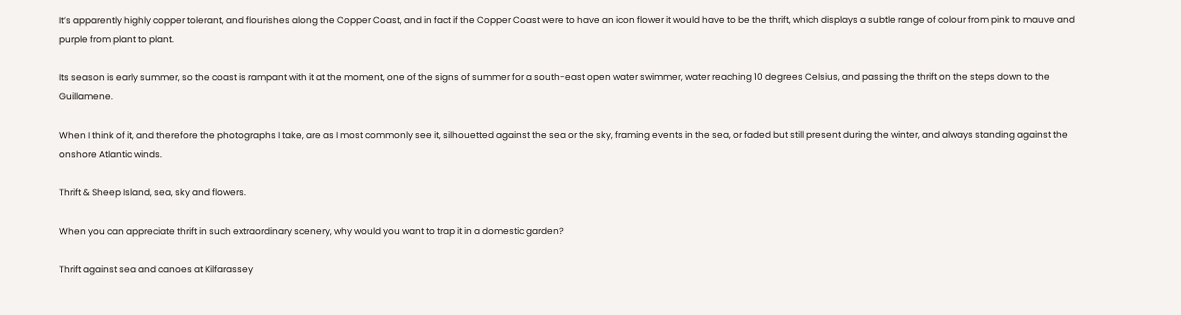It’s apparently highly copper tolerant, and flourishes along the Copper Coast, and in fact if the Copper Coast were to have an icon flower it would have to be the thrift, which displays a subtle range of colour from pink to mauve and purple from plant to plant.

Its season is early summer, so the coast is rampant with it at the moment, one of the signs of summer for a south-east open water swimmer, water reaching 10 degrees Celsius, and passing the thrift on the steps down to the Guillamene.

When I think of it, and therefore the photographs I take, are as I most commonly see it, silhouetted against the sea or the sky, framing events in the sea, or faded but still present during the winter, and always standing against the onshore Atlantic winds.

Thrift & Sheep Island, sea, sky and flowers.

When you can appreciate thrift in such extraordinary scenery, why would you want to trap it in a domestic garden?

Thrift against sea and canoes at Kilfarassey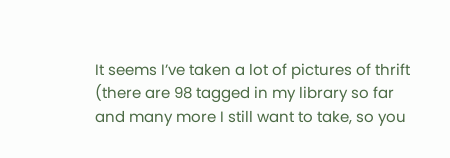It seems I’ve taken a lot of pictures of thrift (there are 98 tagged in my library so far and many more I still want to take, so you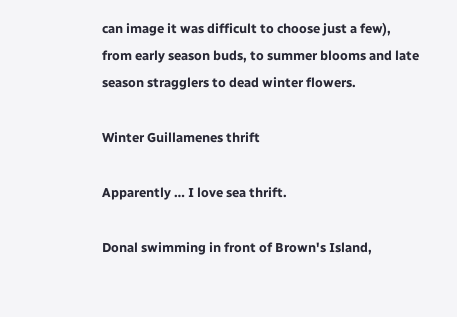can image it was difficult to choose just a few), from early season buds, to summer blooms and late season stragglers to dead winter flowers.

Winter Guillamenes thrift

Apparently … I love sea thrift.

Donal swimming in front of Brown's Island,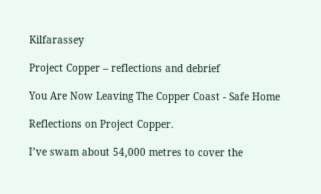Kilfarassey

Project Copper – reflections and debrief

You Are Now Leaving The Copper Coast - Safe Home

Reflections on Project Copper.

I’ve swam about 54,000 metres to cover the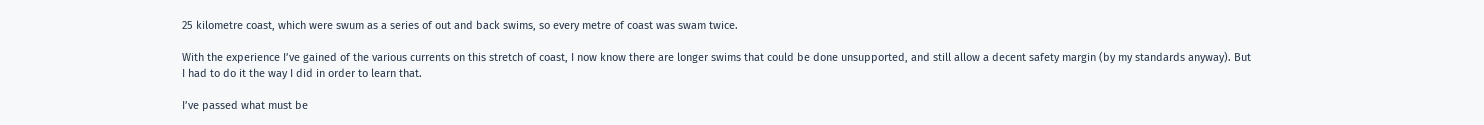25 kilometre coast, which were swum as a series of out and back swims, so every metre of coast was swam twice.

With the experience I’ve gained of the various currents on this stretch of coast, I now know there are longer swims that could be done unsupported, and still allow a decent safety margin (by my standards anyway). But I had to do it the way I did in order to learn that.

I’ve passed what must be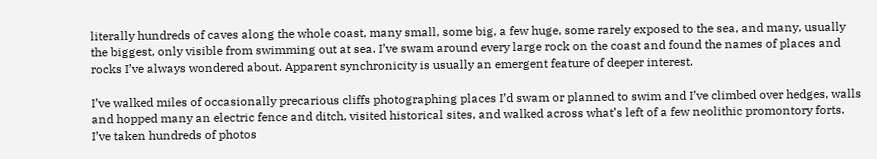literally hundreds of caves along the whole coast, many small, some big, a few huge, some rarely exposed to the sea, and many, usually the biggest, only visible from swimming out at sea. I’ve swam around every large rock on the coast and found the names of places and rocks I’ve always wondered about. Apparent synchronicity is usually an emergent feature of deeper interest.

I’ve walked miles of occasionally precarious cliffs photographing places I’d swam or planned to swim and I’ve climbed over hedges, walls and hopped many an electric fence and ditch, visited historical sites, and walked across what’s left of a few neolithic promontory forts. I’ve taken hundreds of photos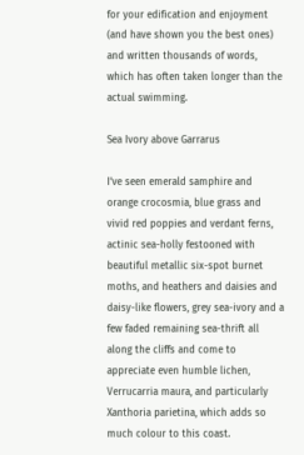for your edification and enjoyment (and have shown you the best ones) and written thousands of words, which has often taken longer than the actual swimming.

Sea Ivory above Garrarus

I’ve seen emerald samphire and orange crocosmia, blue grass and vivid red poppies and verdant ferns, actinic sea-holly festooned with beautiful metallic six-spot burnet moths, and heathers and daisies and daisy-like flowers, grey sea-ivory and a few faded remaining sea-thrift all along the cliffs and come to appreciate even humble lichen, Verrucarria maura, and particularly Xanthoria parietina, which adds so much colour to this coast.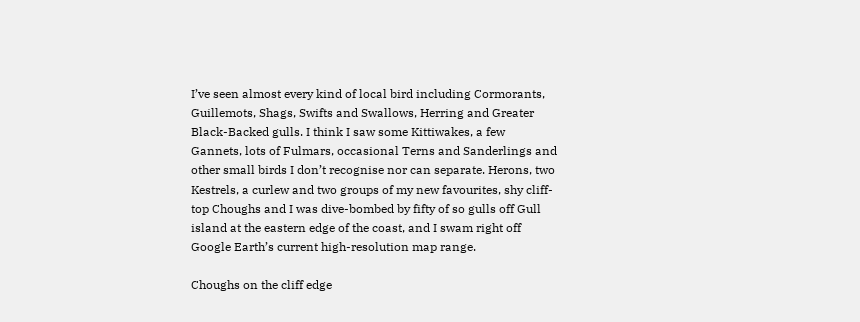I’ve seen almost every kind of local bird including Cormorants, Guillemots, Shags, Swifts and Swallows, Herring and Greater Black-Backed gulls. I think I saw some Kittiwakes, a few Gannets, lots of Fulmars, occasional Terns and Sanderlings and other small birds I don’t recognise nor can separate. Herons, two Kestrels, a curlew and two groups of my new favourites, shy cliff-top Choughs and I was dive-bombed by fifty of so gulls off Gull island at the eastern edge of the coast, and I swam right off Google Earth’s current high-resolution map range.

Choughs on the cliff edge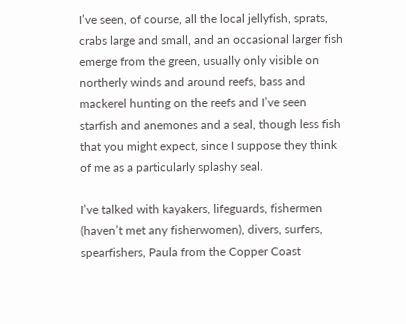I’ve seen, of course, all the local jellyfish, sprats, crabs large and small, and an occasional larger fish emerge from the green, usually only visible on northerly winds and around reefs, bass and mackerel hunting on the reefs and I’ve seen starfish and anemones and a seal, though less fish that you might expect, since I suppose they think of me as a particularly splashy seal.

I’ve talked with kayakers, lifeguards, fishermen (haven’t met any fisherwomen), divers, surfers, spearfishers, Paula from the Copper Coast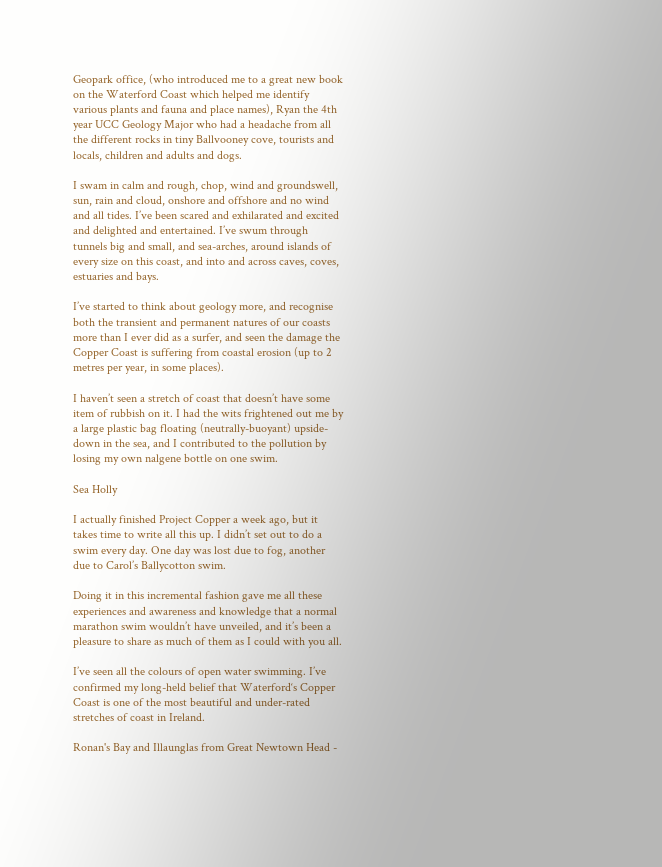Geopark office, (who introduced me to a great new book on the Waterford Coast which helped me identify various plants and fauna and place names), Ryan the 4th year UCC Geology Major who had a headache from all the different rocks in tiny Ballvooney cove, tourists and locals, children and adults and dogs.

I swam in calm and rough, chop, wind and groundswell, sun, rain and cloud, onshore and offshore and no wind and all tides. I’ve been scared and exhilarated and excited and delighted and entertained. I’ve swum through tunnels big and small, and sea-arches, around islands of every size on this coast, and into and across caves, coves, estuaries and bays.

I’ve started to think about geology more, and recognise both the transient and permanent natures of our coasts more than I ever did as a surfer, and seen the damage the Copper Coast is suffering from coastal erosion (up to 2 metres per year, in some places).

I haven’t seen a stretch of coast that doesn’t have some item of rubbish on it. I had the wits frightened out me by a large plastic bag floating (neutrally-buoyant) upside-down in the sea, and I contributed to the pollution by losing my own nalgene bottle on one swim.

Sea Holly

I actually finished Project Copper a week ago, but it takes time to write all this up. I didn’t set out to do a swim every day. One day was lost due to fog, another due to Carol’s Ballycotton swim.

Doing it in this incremental fashion gave me all these experiences and awareness and knowledge that a normal marathon swim wouldn’t have unveiled, and it’s been a pleasure to share as much of them as I could with you all.

I’ve seen all the colours of open water swimming. I’ve confirmed my long-held belief that Waterford‘s Copper Coast is one of the most beautiful and under-rated stretches of coast in Ireland.

Ronan's Bay and Illaunglas from Great Newtown Head -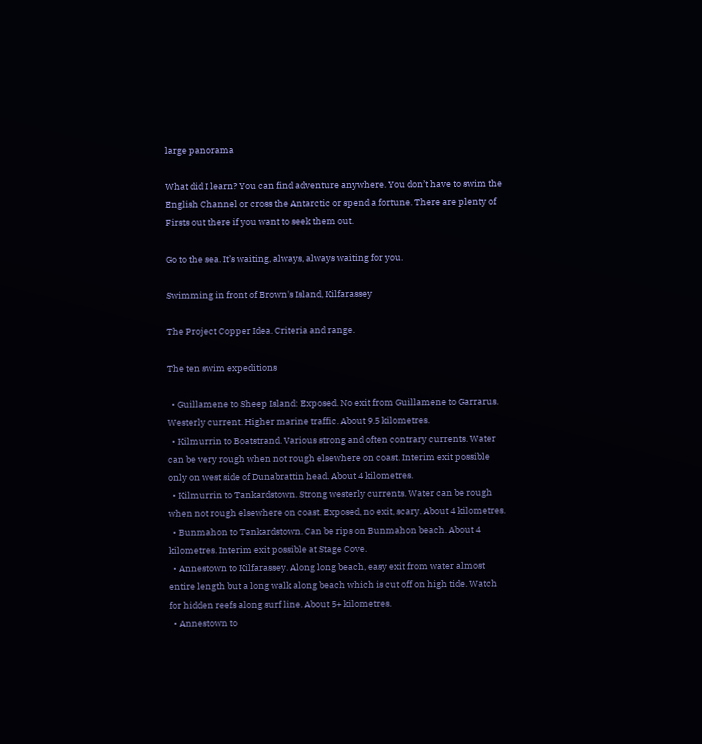large panorama

What did I learn? You can find adventure anywhere. You don’t have to swim the English Channel or cross the Antarctic or spend a fortune. There are plenty of Firsts out there if you want to seek them out.

Go to the sea. It’s waiting, always, always waiting for you.

Swimming in front of Brown's Island, Kilfarassey

The Project Copper Idea. Criteria and range.

The ten swim expeditions

  • Guillamene to Sheep Island: Exposed. No exit from Guillamene to Garrarus. Westerly current. Higher marine traffic. About 9.5 kilometres.
  • Kilmurrin to Boatstrand. Various strong and often contrary currents. Water can be very rough when not rough elsewhere on coast. Interim exit possible only on west side of Dunabrattin head. About 4 kilometres.
  • Kilmurrin to Tankardstown. Strong westerly currents. Water can be rough when not rough elsewhere on coast. Exposed, no exit, scary. About 4 kilometres.
  • Bunmahon to Tankardstown. Can be rips on Bunmahon beach. About 4 kilometres. Interim exit possible at Stage Cove.
  • Annestown to Kilfarassey. Along long beach, easy exit from water almost entire length but a long walk along beach which is cut off on high tide. Watch for hidden reefs along surf line. About 5+ kilometres.
  • Annestown to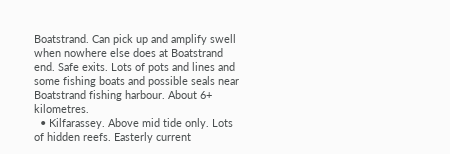Boatstrand. Can pick up and amplify swell when nowhere else does at Boatstrand end. Safe exits. Lots of pots and lines and some fishing boats and possible seals near Boatstrand fishing harbour. About 6+ kilometres.
  • Kilfarassey. Above mid tide only. Lots of hidden reefs. Easterly current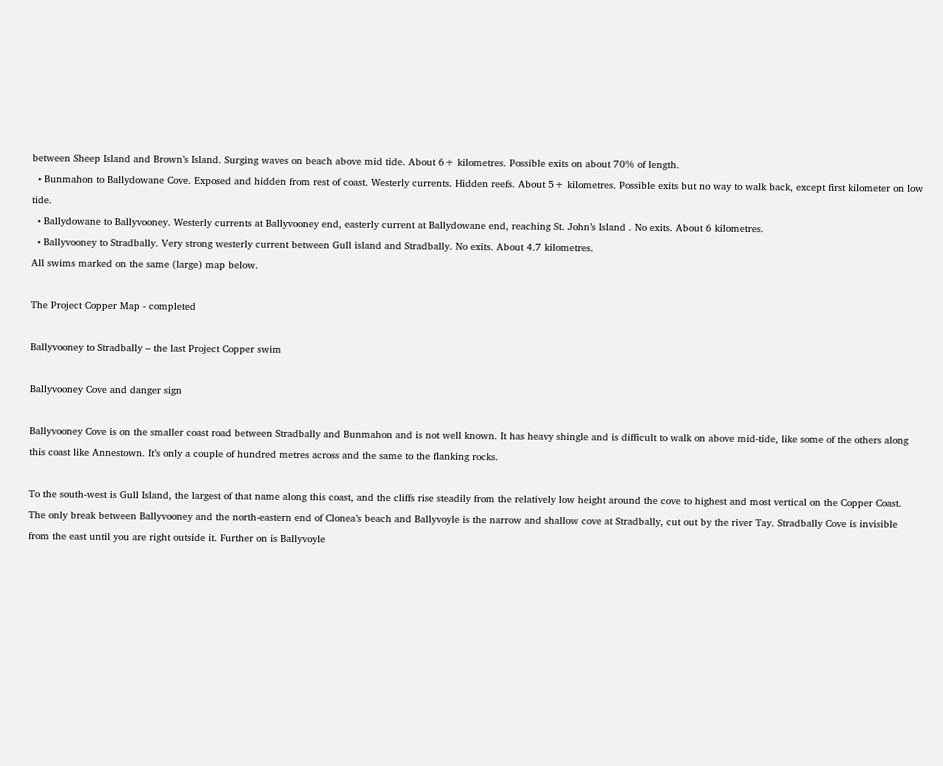between Sheep Island and Brown’s Island. Surging waves on beach above mid tide. About 6+ kilometres. Possible exits on about 70% of length.
  • Bunmahon to Ballydowane Cove. Exposed and hidden from rest of coast. Westerly currents. Hidden reefs. About 5+ kilometres. Possible exits but no way to walk back, except first kilometer on low tide.
  • Ballydowane to Ballyvooney. Westerly currents at Ballyvooney end, easterly current at Ballydowane end, reaching St. John’s Island . No exits. About 6 kilometres.
  • Ballyvooney to Stradbally. Very strong westerly current between Gull island and Stradbally. No exits. About 4.7 kilometres.
All swims marked on the same (large) map below.

The Project Copper Map - completed

Ballyvooney to Stradbally – the last Project Copper swim

Ballyvooney Cove and danger sign

Ballyvooney Cove is on the smaller coast road between Stradbally and Bunmahon and is not well known. It has heavy shingle and is difficult to walk on above mid-tide, like some of the others along this coast like Annestown. It’s only a couple of hundred metres across and the same to the flanking rocks.

To the south-west is Gull Island, the largest of that name along this coast, and the cliffs rise steadily from the relatively low height around the cove to highest and most vertical on the Copper Coast. The only break between Ballyvooney and the north-eastern end of Clonea’s beach and Ballyvoyle is the narrow and shallow cove at Stradbally, cut out by the river Tay. Stradbally Cove is invisible from the east until you are right outside it. Further on is Ballyvoyle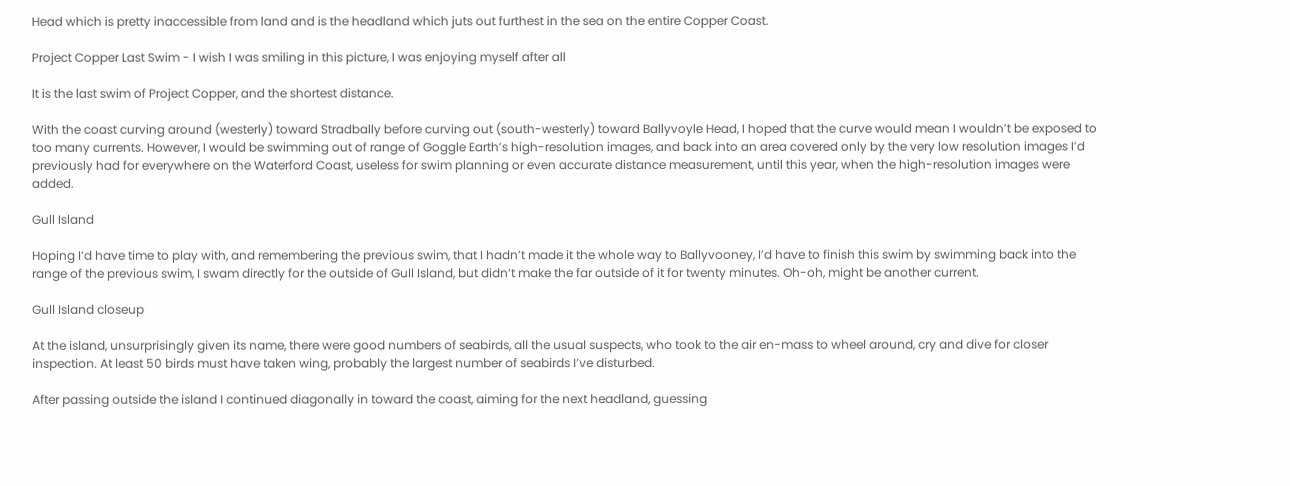Head which is pretty inaccessible from land and is the headland which juts out furthest in the sea on the entire Copper Coast.

Project Copper Last Swim - I wish I was smiling in this picture, I was enjoying myself after all

It is the last swim of Project Copper, and the shortest distance.

With the coast curving around (westerly) toward Stradbally before curving out (south-westerly) toward Ballyvoyle Head, I hoped that the curve would mean I wouldn’t be exposed to too many currents. However, I would be swimming out of range of Goggle Earth’s high-resolution images, and back into an area covered only by the very low resolution images I’d previously had for everywhere on the Waterford Coast, useless for swim planning or even accurate distance measurement, until this year, when the high-resolution images were added.

Gull Island

Hoping I’d have time to play with, and remembering the previous swim, that I hadn’t made it the whole way to Ballyvooney, I’d have to finish this swim by swimming back into the range of the previous swim, I swam directly for the outside of Gull Island, but didn’t make the far outside of it for twenty minutes. Oh-oh, might be another current.

Gull Island closeup

At the island, unsurprisingly given its name, there were good numbers of seabirds, all the usual suspects, who took to the air en-mass to wheel around, cry and dive for closer inspection. At least 50 birds must have taken wing, probably the largest number of seabirds I’ve disturbed.

After passing outside the island I continued diagonally in toward the coast, aiming for the next headland, guessing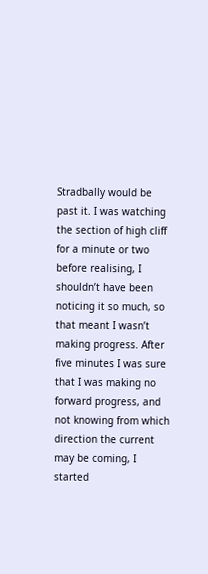Stradbally would be past it. I was watching the section of high cliff for a minute or two before realising, I shouldn’t have been noticing it so much, so that meant I wasn’t making progress. After five minutes I was sure that I was making no forward progress, and not knowing from which direction the current may be coming, I started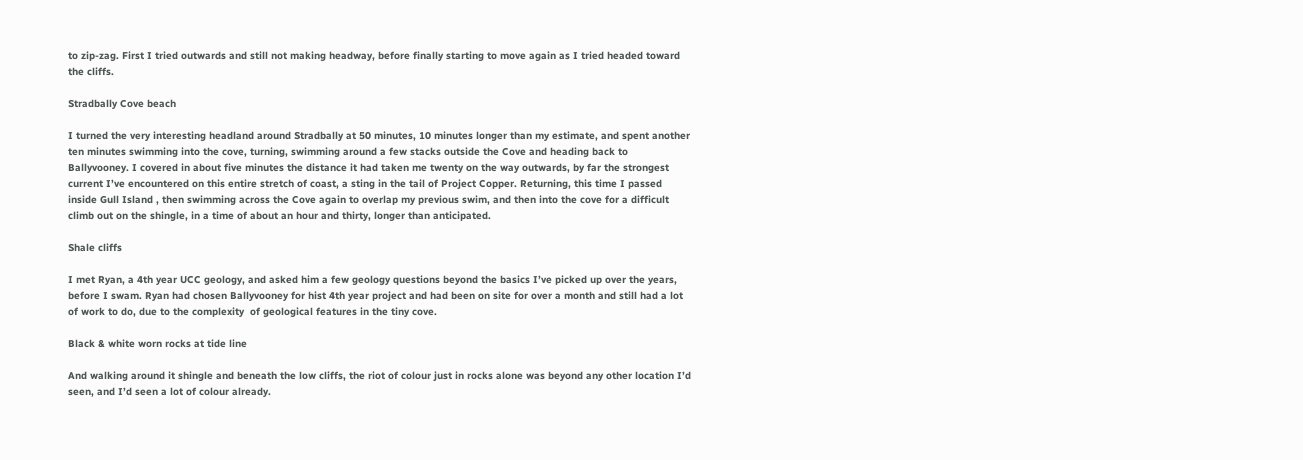to zip-zag. First I tried outwards and still not making headway, before finally starting to move again as I tried headed toward the cliffs.

Stradbally Cove beach

I turned the very interesting headland around Stradbally at 50 minutes, 10 minutes longer than my estimate, and spent another ten minutes swimming into the cove, turning, swimming around a few stacks outside the Cove and heading back to Ballyvooney. I covered in about five minutes the distance it had taken me twenty on the way outwards, by far the strongest current I’ve encountered on this entire stretch of coast, a sting in the tail of Project Copper. Returning, this time I passed inside Gull Island , then swimming across the Cove again to overlap my previous swim, and then into the cove for a difficult climb out on the shingle, in a time of about an hour and thirty, longer than anticipated.

Shale cliffs

I met Ryan, a 4th year UCC geology, and asked him a few geology questions beyond the basics I’ve picked up over the years, before I swam. Ryan had chosen Ballyvooney for hist 4th year project and had been on site for over a month and still had a lot of work to do, due to the complexity  of geological features in the tiny cove.

Black & white worn rocks at tide line

And walking around it shingle and beneath the low cliffs, the riot of colour just in rocks alone was beyond any other location I’d seen, and I’d seen a lot of colour already.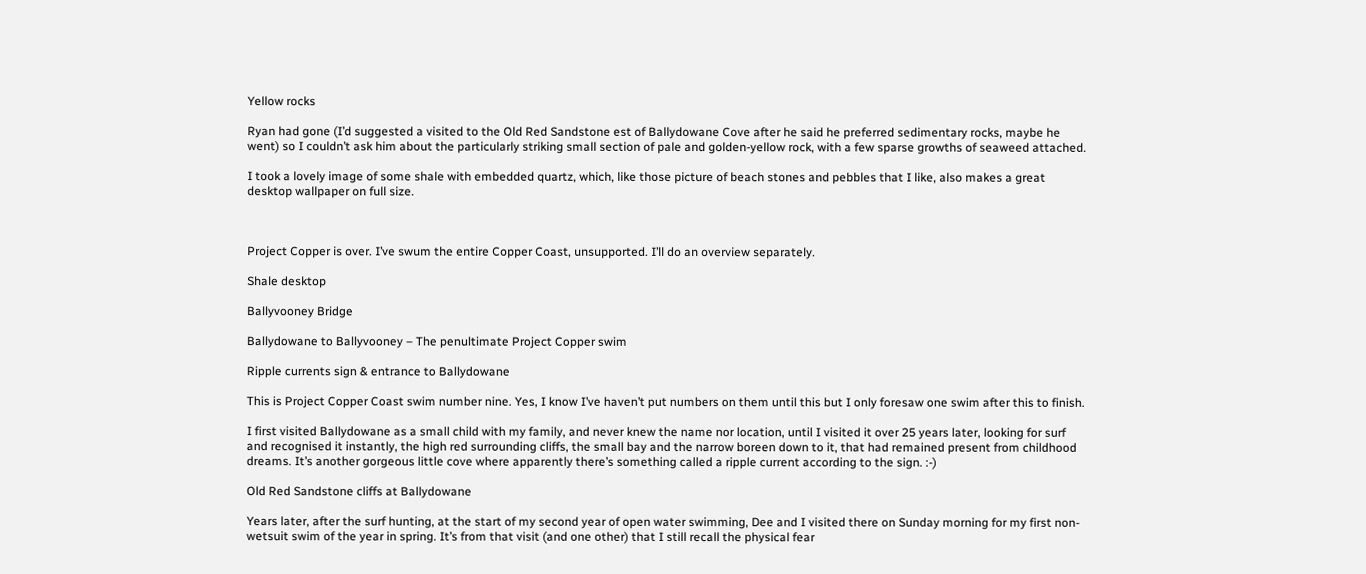Yellow rocks

Ryan had gone (I’d suggested a visited to the Old Red Sandstone est of Ballydowane Cove after he said he preferred sedimentary rocks, maybe he went) so I couldn’t ask him about the particularly striking small section of pale and golden-yellow rock, with a few sparse growths of seaweed attached.

I took a lovely image of some shale with embedded quartz, which, like those picture of beach stones and pebbles that I like, also makes a great desktop wallpaper on full size.



Project Copper is over. I’ve swum the entire Copper Coast, unsupported. I’ll do an overview separately.

Shale desktop

Ballyvooney Bridge

Ballydowane to Ballyvooney – The penultimate Project Copper swim

Ripple currents sign & entrance to Ballydowane

This is Project Copper Coast swim number nine. Yes, I know I’ve haven’t put numbers on them until this but I only foresaw one swim after this to finish.

I first visited Ballydowane as a small child with my family, and never knew the name nor location, until I visited it over 25 years later, looking for surf and recognised it instantly, the high red surrounding cliffs, the small bay and the narrow boreen down to it, that had remained present from childhood dreams. It’s another gorgeous little cove where apparently there’s something called a ripple current according to the sign. :-)

Old Red Sandstone cliffs at Ballydowane

Years later, after the surf hunting, at the start of my second year of open water swimming, Dee and I visited there on Sunday morning for my first non-wetsuit swim of the year in spring. It’s from that visit (and one other) that I still recall the physical fear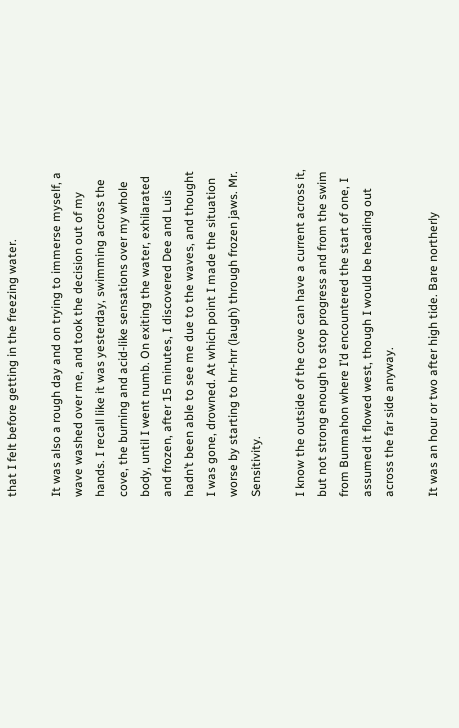that I felt before getting in the freezing water.

It was also a rough day and on trying to immerse myself, a wave washed over me, and took the decision out of my hands. I recall like it was yesterday, swimming across the cove, the burning and acid-like sensations over my whole body, until I went numb. On exiting the water, exhilarated and frozen, after 15 minutes, I discovered Dee and Luis hadn’t been able to see me due to the waves, and thought I was gone, drowned. At which point I made the situation worse by starting to hrr-hrr (laugh) through frozen jaws. Mr. Sensitivity.

I know the outside of the cove can have a current across it, but not strong enough to stop progress and from the swim from Bunmahon where I’d encountered the start of one, I assumed it flowed west, though I would be heading out across the far side anyway.

It was an hour or two after high tide. Bare northerly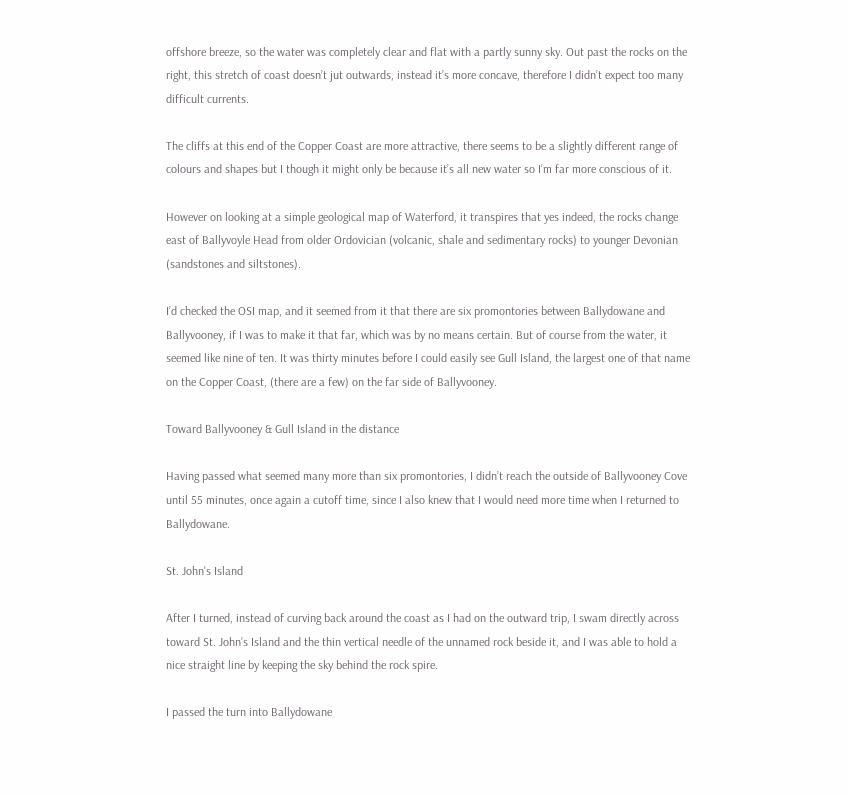offshore breeze, so the water was completely clear and flat with a partly sunny sky. Out past the rocks on the right, this stretch of coast doesn’t jut outwards, instead it’s more concave, therefore I didn’t expect too many difficult currents.

The cliffs at this end of the Copper Coast are more attractive, there seems to be a slightly different range of colours and shapes but I though it might only be because it’s all new water so I’m far more conscious of it.

However on looking at a simple geological map of Waterford, it transpires that yes indeed, the rocks change east of Ballyvoyle Head from older Ordovician (volcanic, shale and sedimentary rocks) to younger Devonian (sandstones and siltstones).

I’d checked the OSI map, and it seemed from it that there are six promontories between Ballydowane and Ballyvooney, if I was to make it that far, which was by no means certain. But of course from the water, it seemed like nine of ten. It was thirty minutes before I could easily see Gull Island, the largest one of that name on the Copper Coast, (there are a few) on the far side of Ballyvooney.

Toward Ballyvooney & Gull Island in the distance

Having passed what seemed many more than six promontories, I didn’t reach the outside of Ballyvooney Cove until 55 minutes, once again a cutoff time, since I also knew that I would need more time when I returned to Ballydowane.

St. John's Island

After I turned, instead of curving back around the coast as I had on the outward trip, I swam directly across toward St. John’s Island and the thin vertical needle of the unnamed rock beside it, and I was able to hold a nice straight line by keeping the sky behind the rock spire.

I passed the turn into Ballydowane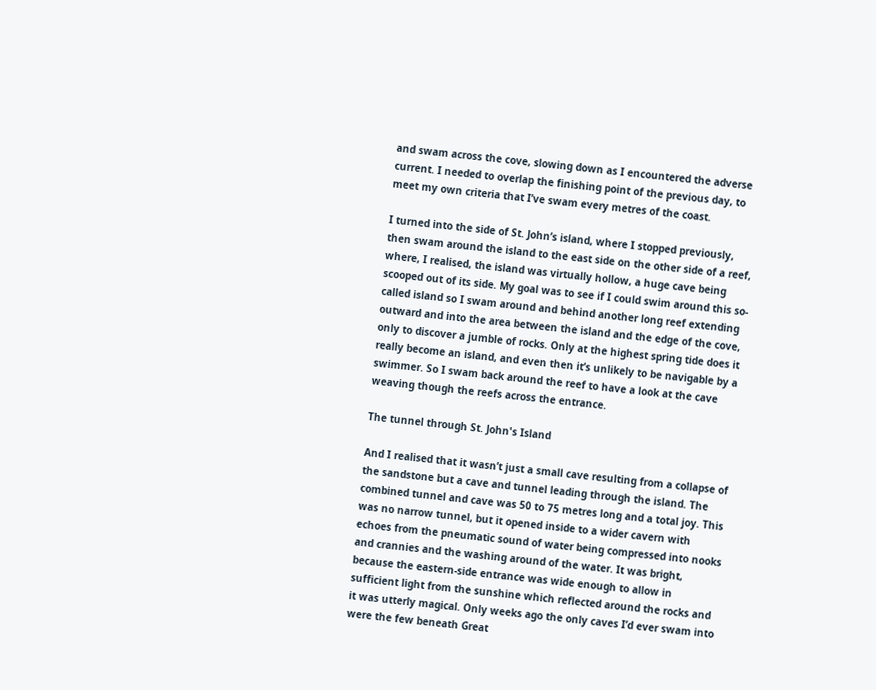and swam across the cove, slowing down as I encountered the adverse current. I needed to overlap the finishing point of the previous day, to meet my own criteria that I’ve swam every metres of the coast.

I turned into the side of St. John’s island, where I stopped previously, then swam around the island to the east side on the other side of a reef, where, I realised, the island was virtually hollow, a huge cave being scooped out of its side. My goal was to see if I could swim around this so-called island so I swam around and behind another long reef extending outward and into the area between the island and the edge of the cove, only to discover a jumble of rocks. Only at the highest spring tide does it really become an island, and even then it’s unlikely to be navigable by a swimmer. So I swam back around the reef to have a look at the cave weaving though the reefs across the entrance.

The tunnel through St. John's Island

And I realised that it wasn’t just a small cave resulting from a collapse of the sandstone but a cave and tunnel leading through the island. The combined tunnel and cave was 50 to 75 metres long and a total joy. This was no narrow tunnel, but it opened inside to a wider cavern with echoes from the pneumatic sound of water being compressed into nooks and crannies and the washing around of the water. It was bright, because the eastern-side entrance was wide enough to allow in sufficient light from the sunshine which reflected around the rocks and it was utterly magical. Only weeks ago the only caves I’d ever swam into were the few beneath Great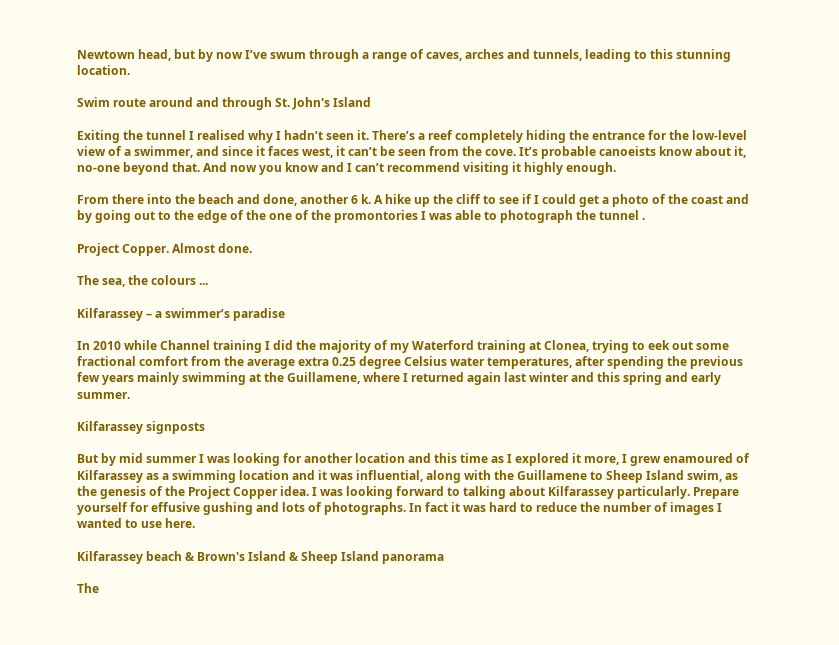Newtown head, but by now I’ve swum through a range of caves, arches and tunnels, leading to this stunning location.

Swim route around and through St. John's Island

Exiting the tunnel I realised why I hadn’t seen it. There’s a reef completely hiding the entrance for the low-level view of a swimmer, and since it faces west, it can’t be seen from the cove. It’s probable canoeists know about it, no-one beyond that. And now you know and I can’t recommend visiting it highly enough.

From there into the beach and done, another 6 k. A hike up the cliff to see if I could get a photo of the coast and by going out to the edge of the one of the promontories I was able to photograph the tunnel .

Project Copper. Almost done.

The sea, the colours ...

Kilfarassey – a swimmer’s paradise

In 2010 while Channel training I did the majority of my Waterford training at Clonea, trying to eek out some fractional comfort from the average extra 0.25 degree Celsius water temperatures, after spending the previous few years mainly swimming at the Guillamene, where I returned again last winter and this spring and early summer.

Kilfarassey signposts

But by mid summer I was looking for another location and this time as I explored it more, I grew enamoured of Kilfarassey as a swimming location and it was influential, along with the Guillamene to Sheep Island swim, as the genesis of the Project Copper idea. I was looking forward to talking about Kilfarassey particularly. Prepare yourself for effusive gushing and lots of photographs. In fact it was hard to reduce the number of images I wanted to use here.

Kilfarassey beach & Brown's Island & Sheep Island panorama

The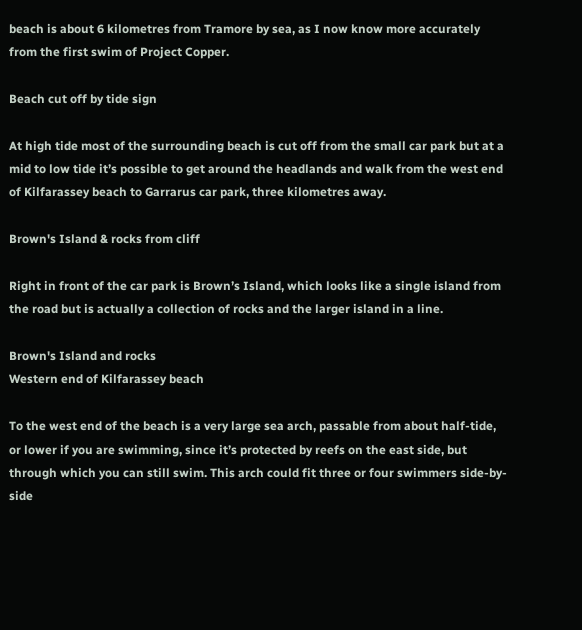beach is about 6 kilometres from Tramore by sea, as I now know more accurately from the first swim of Project Copper.

Beach cut off by tide sign

At high tide most of the surrounding beach is cut off from the small car park but at a mid to low tide it’s possible to get around the headlands and walk from the west end of Kilfarassey beach to Garrarus car park, three kilometres away.

Brown's Island & rocks from cliff

Right in front of the car park is Brown’s Island, which looks like a single island from the road but is actually a collection of rocks and the larger island in a line.

Brown's Island and rocks
Western end of Kilfarassey beach

To the west end of the beach is a very large sea arch, passable from about half-tide, or lower if you are swimming, since it’s protected by reefs on the east side, but through which you can still swim. This arch could fit three or four swimmers side-by-side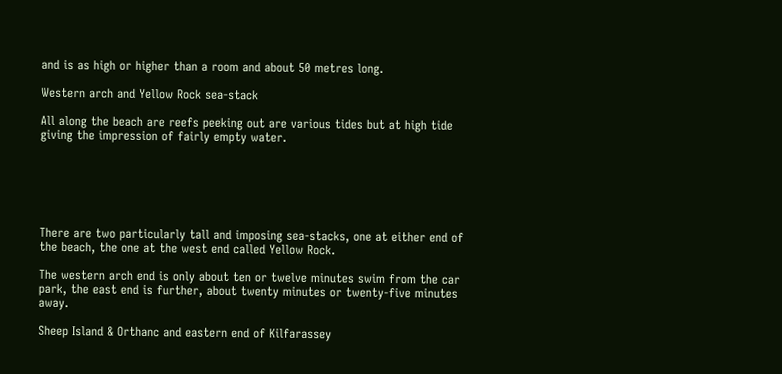and is as high or higher than a room and about 50 metres long.

Western arch and Yellow Rock sea-stack

All along the beach are reefs peeking out are various tides but at high tide giving the impression of fairly empty water.






There are two particularly tall and imposing sea-stacks, one at either end of the beach, the one at the west end called Yellow Rock.

The western arch end is only about ten or twelve minutes swim from the car park, the east end is further, about twenty minutes or twenty-five minutes away.

Sheep Island & Orthanc and eastern end of Kilfarassey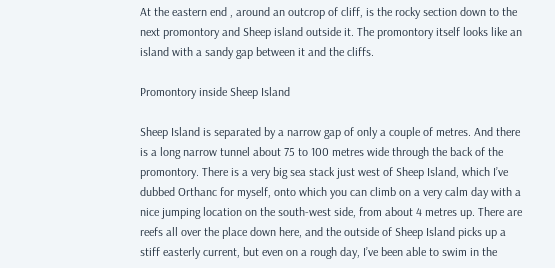At the eastern end , around an outcrop of cliff, is the rocky section down to the next promontory and Sheep island outside it. The promontory itself looks like an island with a sandy gap between it and the cliffs.

Promontory inside Sheep Island

Sheep Island is separated by a narrow gap of only a couple of metres. And there is a long narrow tunnel about 75 to 100 metres wide through the back of the promontory. There is a very big sea stack just west of Sheep Island, which I’ve dubbed Orthanc for myself, onto which you can climb on a very calm day with a nice jumping location on the south-west side, from about 4 metres up. There are reefs all over the place down here, and the outside of Sheep Island picks up a stiff easterly current, but even on a rough day, I’ve been able to swim in the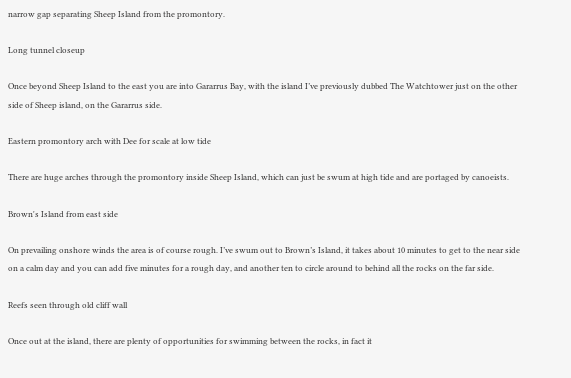narrow gap separating Sheep Island from the promontory.

Long tunnel closeup

Once beyond Sheep Island to the east you are into Gararrus Bay, with the island I’ve previously dubbed The Watchtower just on the other side of Sheep island, on the Gararrus side.

Eastern promontory arch with Dee for scale at low tide

There are huge arches through the promontory inside Sheep Island, which can just be swum at high tide and are portaged by canoeists.

Brown's Island from east side

On prevailing onshore winds the area is of course rough. I’ve swum out to Brown’s Island, it takes about 10 minutes to get to the near side on a calm day and you can add five minutes for a rough day, and another ten to circle around to behind all the rocks on the far side.

Reefs seen through old cliff wall

Once out at the island, there are plenty of opportunities for swimming between the rocks, in fact it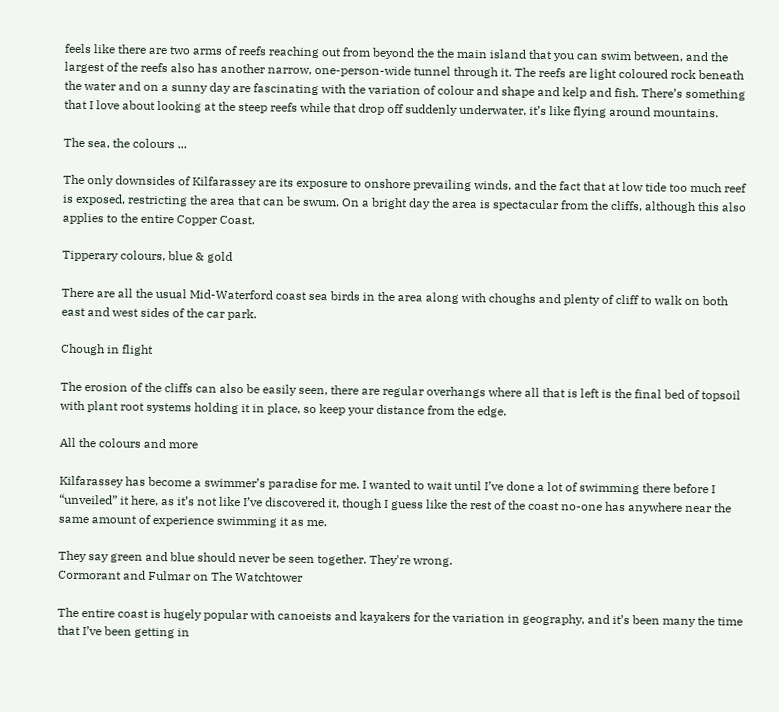feels like there are two arms of reefs reaching out from beyond the the main island that you can swim between, and the largest of the reefs also has another narrow, one-person-wide tunnel through it. The reefs are light coloured rock beneath the water and on a sunny day are fascinating with the variation of colour and shape and kelp and fish. There’s something that I love about looking at the steep reefs while that drop off suddenly underwater, it’s like flying around mountains.

The sea, the colours ...

The only downsides of Kilfarassey are its exposure to onshore prevailing winds, and the fact that at low tide too much reef is exposed, restricting the area that can be swum. On a bright day the area is spectacular from the cliffs, although this also applies to the entire Copper Coast.

Tipperary colours, blue & gold

There are all the usual Mid-Waterford coast sea birds in the area along with choughs and plenty of cliff to walk on both east and west sides of the car park.

Chough in flight

The erosion of the cliffs can also be easily seen, there are regular overhangs where all that is left is the final bed of topsoil with plant root systems holding it in place, so keep your distance from the edge.

All the colours and more

Kilfarassey has become a swimmer’s paradise for me. I wanted to wait until I’ve done a lot of swimming there before I “unveiled” it here, as it’s not like I’ve discovered it, though I guess like the rest of the coast no-one has anywhere near the same amount of experience swimming it as me.

They say green and blue should never be seen together. They're wrong.
Cormorant and Fulmar on The Watchtower

The entire coast is hugely popular with canoeists and kayakers for the variation in geography, and it’s been many the time that I’ve been getting in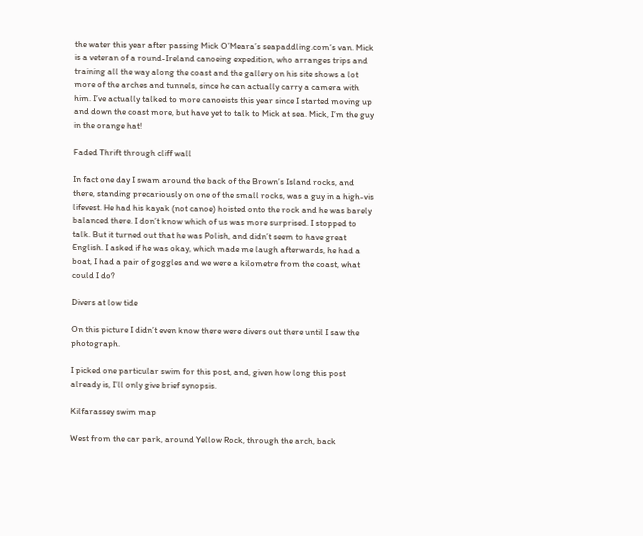the water this year after passing Mick O’Meara’s seapaddling.com‘s van. Mick is a veteran of a round-Ireland canoeing expedition, who arranges trips and training all the way along the coast and the gallery on his site shows a lot more of the arches and tunnels, since he can actually carry a camera with him. I’ve actually talked to more canoeists this year since I started moving up and down the coast more, but have yet to talk to Mick at sea. Mick, I’m the guy in the orange hat!

Faded Thrift through cliff wall

In fact one day I swam around the back of the Brown’s Island rocks, and there, standing precariously on one of the small rocks, was a guy in a high-vis lifevest. He had his kayak (not canoe) hoisted onto the rock and he was barely balanced there. I don’t know which of us was more surprised. I stopped to talk. But it turned out that he was Polish, and didn’t seem to have great English. I asked if he was okay, which made me laugh afterwards, he had a boat, I had a pair of goggles and we were a kilometre from the coast, what could I do?

Divers at low tide

On this picture I didn’t even know there were divers out there until I saw the photograph.

I picked one particular swim for this post, and, given how long this post already is, I’ll only give brief synopsis.

Kilfarassey swim map

West from the car park, around Yellow Rock, through the arch, back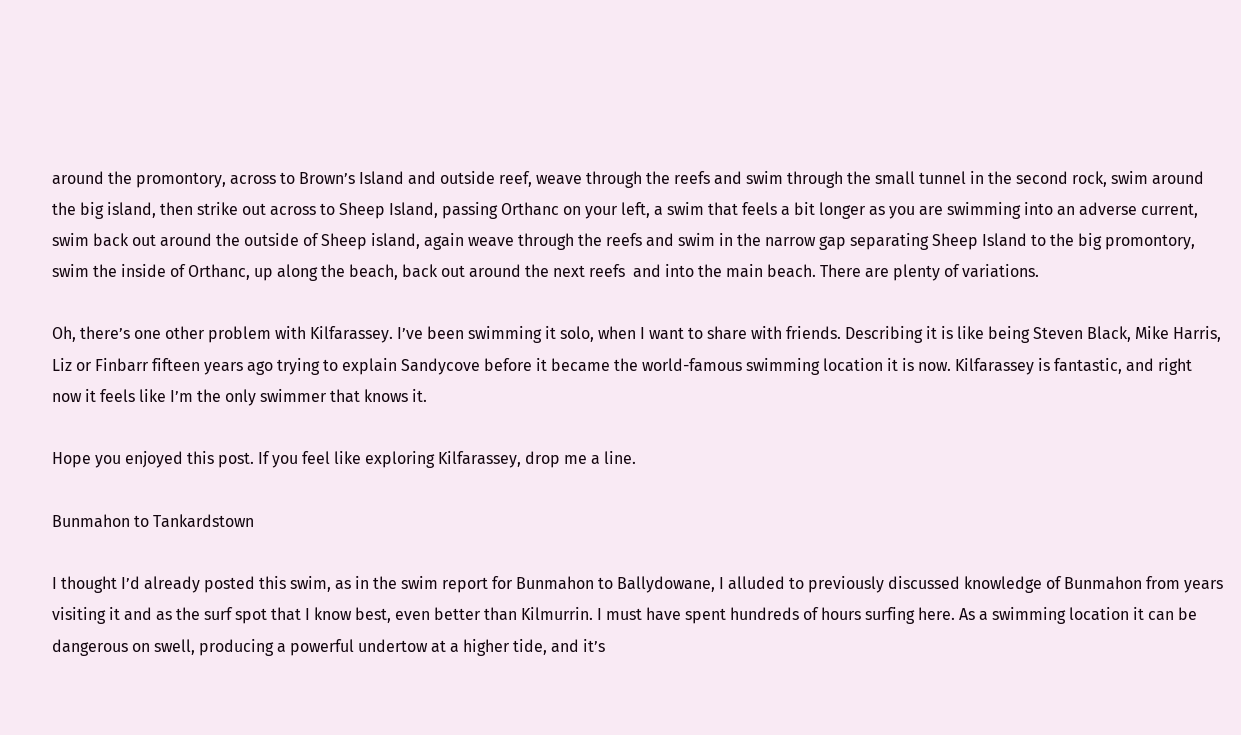around the promontory, across to Brown’s Island and outside reef, weave through the reefs and swim through the small tunnel in the second rock, swim around the big island, then strike out across to Sheep Island, passing Orthanc on your left, a swim that feels a bit longer as you are swimming into an adverse current, swim back out around the outside of Sheep island, again weave through the reefs and swim in the narrow gap separating Sheep Island to the big promontory, swim the inside of Orthanc, up along the beach, back out around the next reefs  and into the main beach. There are plenty of variations.

Oh, there’s one other problem with Kilfarassey. I’ve been swimming it solo, when I want to share with friends. Describing it is like being Steven Black, Mike Harris, Liz or Finbarr fifteen years ago trying to explain Sandycove before it became the world-famous swimming location it is now. Kilfarassey is fantastic, and right now it feels like I’m the only swimmer that knows it.

Hope you enjoyed this post. If you feel like exploring Kilfarassey, drop me a line.

Bunmahon to Tankardstown

I thought I’d already posted this swim, as in the swim report for Bunmahon to Ballydowane, I alluded to previously discussed knowledge of Bunmahon from years visiting it and as the surf spot that I know best, even better than Kilmurrin. I must have spent hundreds of hours surfing here. As a swimming location it can be dangerous on swell, producing a powerful undertow at a higher tide, and it’s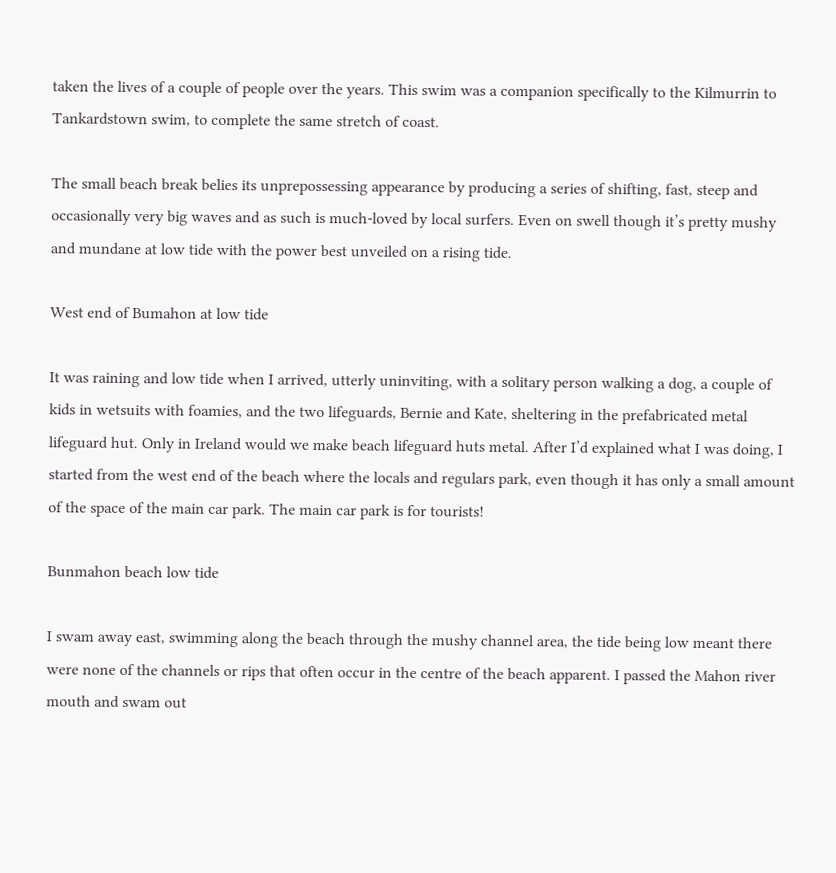taken the lives of a couple of people over the years. This swim was a companion specifically to the Kilmurrin to Tankardstown swim, to complete the same stretch of coast.

The small beach break belies its unprepossessing appearance by producing a series of shifting, fast, steep and occasionally very big waves and as such is much-loved by local surfers. Even on swell though it’s pretty mushy and mundane at low tide with the power best unveiled on a rising tide.

West end of Bumahon at low tide

It was raining and low tide when I arrived, utterly uninviting, with a solitary person walking a dog, a couple of kids in wetsuits with foamies, and the two lifeguards, Bernie and Kate, sheltering in the prefabricated metal lifeguard hut. Only in Ireland would we make beach lifeguard huts metal. After I’d explained what I was doing, I started from the west end of the beach where the locals and regulars park, even though it has only a small amount of the space of the main car park. The main car park is for tourists!

Bunmahon beach low tide

I swam away east, swimming along the beach through the mushy channel area, the tide being low meant there were none of the channels or rips that often occur in the centre of the beach apparent. I passed the Mahon river mouth and swam out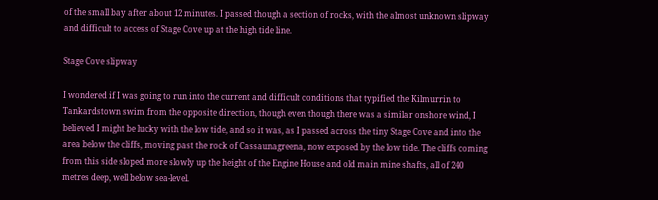of the small bay after about 12 minutes. I passed though a section of rocks, with the almost unknown slipway and difficult to access of Stage Cove up at the high tide line.

Stage Cove slipway

I wondered if I was going to run into the current and difficult conditions that typified the Kilmurrin to Tankardstown swim from the opposite direction, though even though there was a similar onshore wind, I believed I might be lucky with the low tide, and so it was, as I passed across the tiny Stage Cove and into the area below the cliffs, moving past the rock of Cassaunagreena, now exposed by the low tide. The cliffs coming from this side sloped more slowly up the height of the Engine House and old main mine shafts, all of 240 metres deep, well below sea-level.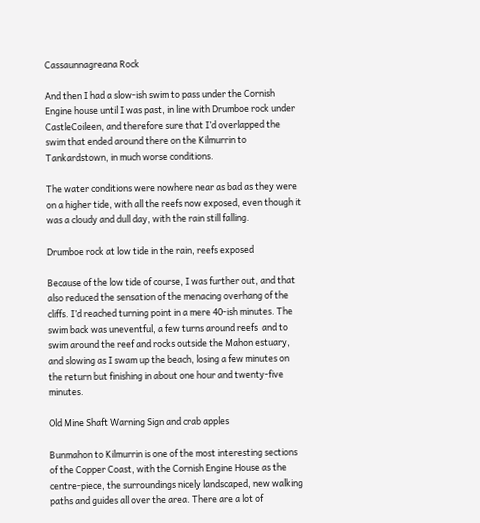Cassaunnagreana Rock

And then I had a slow-ish swim to pass under the Cornish Engine house until I was past, in line with Drumboe rock under CastleCoileen, and therefore sure that I’d overlapped the swim that ended around there on the Kilmurrin to Tankardstown, in much worse conditions.

The water conditions were nowhere near as bad as they were on a higher tide, with all the reefs now exposed, even though it was a cloudy and dull day, with the rain still falling.

Drumboe rock at low tide in the rain, reefs exposed

Because of the low tide of course, I was further out, and that also reduced the sensation of the menacing overhang of the cliffs. I’d reached turning point in a mere 40-ish minutes. The swim back was uneventful, a few turns around reefs  and to swim around the reef and rocks outside the Mahon estuary, and slowing as I swam up the beach, losing a few minutes on the return but finishing in about one hour and twenty-five minutes.

Old Mine Shaft Warning Sign and crab apples

Bunmahon to Kilmurrin is one of the most interesting sections of the Copper Coast, with the Cornish Engine House as the centre-piece, the surroundings nicely landscaped, new walking paths and guides all over the area. There are a lot of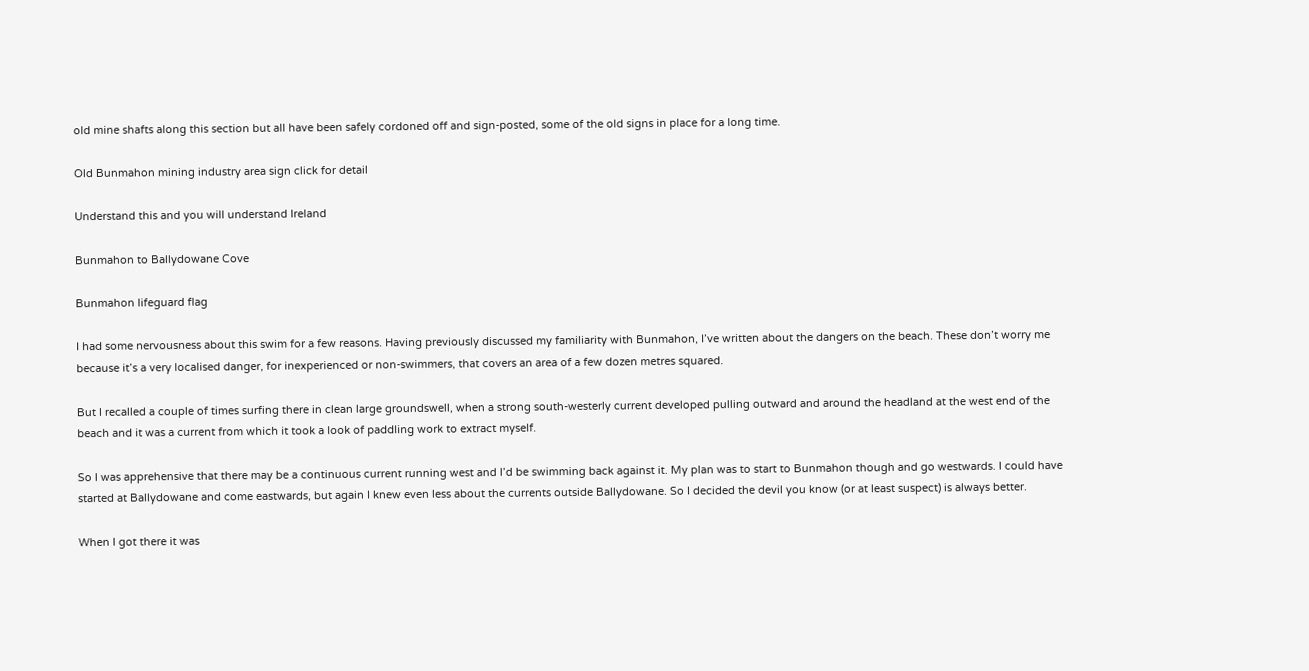old mine shafts along this section but all have been safely cordoned off and sign-posted, some of the old signs in place for a long time.

Old Bunmahon mining industry area sign click for detail

Understand this and you will understand Ireland

Bunmahon to Ballydowane Cove

Bunmahon lifeguard flag

I had some nervousness about this swim for a few reasons. Having previously discussed my familiarity with Bunmahon, I’ve written about the dangers on the beach. These don’t worry me because it’s a very localised danger, for inexperienced or non-swimmers, that covers an area of a few dozen metres squared.

But I recalled a couple of times surfing there in clean large groundswell, when a strong south-westerly current developed pulling outward and around the headland at the west end of the beach and it was a current from which it took a look of paddling work to extract myself.

So I was apprehensive that there may be a continuous current running west and I’d be swimming back against it. My plan was to start to Bunmahon though and go westwards. I could have started at Ballydowane and come eastwards, but again I knew even less about the currents outside Ballydowane. So I decided the devil you know (or at least suspect) is always better.

When I got there it was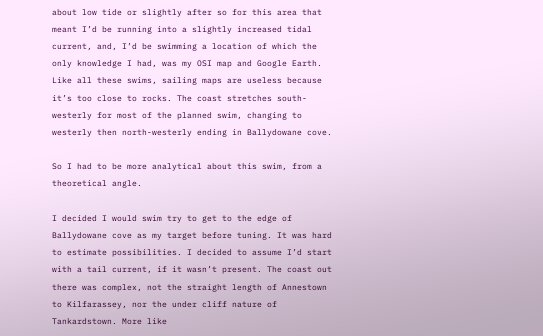about low tide or slightly after so for this area that meant I’d be running into a slightly increased tidal current, and, I’d be swimming a location of which the only knowledge I had, was my OSI map and Google Earth. Like all these swims, sailing maps are useless because it’s too close to rocks. The coast stretches south-westerly for most of the planned swim, changing to westerly then north-westerly ending in Ballydowane cove.

So I had to be more analytical about this swim, from a theoretical angle.

I decided I would swim try to get to the edge of Ballydowane cove as my target before tuning. It was hard to estimate possibilities. I decided to assume I’d start with a tail current, if it wasn’t present. The coast out there was complex, not the straight length of Annestown to Kilfarassey, nor the under cliff nature of Tankardstown. More like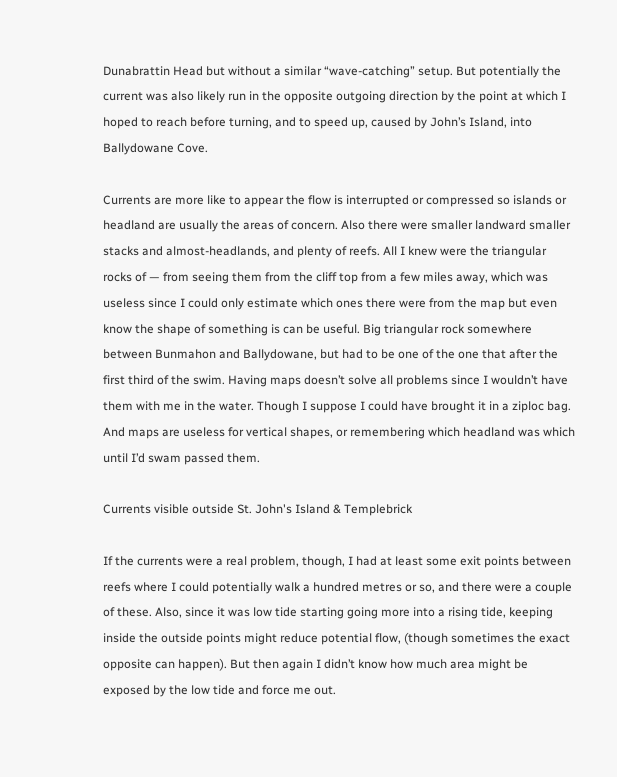Dunabrattin Head but without a similar “wave-catching” setup. But potentially the current was also likely run in the opposite outgoing direction by the point at which I hoped to reach before turning, and to speed up, caused by John’s Island, into Ballydowane Cove.

Currents are more like to appear the flow is interrupted or compressed so islands or headland are usually the areas of concern. Also there were smaller landward smaller stacks and almost-headlands, and plenty of reefs. All I knew were the triangular rocks of — from seeing them from the cliff top from a few miles away, which was useless since I could only estimate which ones there were from the map but even know the shape of something is can be useful. Big triangular rock somewhere between Bunmahon and Ballydowane, but had to be one of the one that after the first third of the swim. Having maps doesn’t solve all problems since I wouldn’t have them with me in the water. Though I suppose I could have brought it in a ziploc bag. And maps are useless for vertical shapes, or remembering which headland was which until I’d swam passed them.

Currents visible outside St. John's Island & Templebrick

If the currents were a real problem, though, I had at least some exit points between reefs where I could potentially walk a hundred metres or so, and there were a couple of these. Also, since it was low tide starting going more into a rising tide, keeping inside the outside points might reduce potential flow, (though sometimes the exact opposite can happen). But then again I didn’t know how much area might be exposed by the low tide and force me out.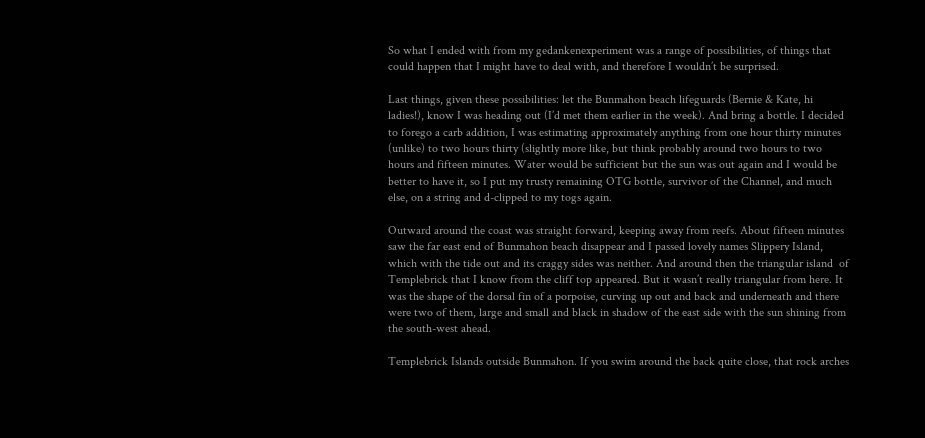So what I ended with from my gedankenexperiment was a range of possibilities, of things that could happen that I might have to deal with, and therefore I wouldn’t be surprised.

Last things, given these possibilities: let the Bunmahon beach lifeguards (Bernie & Kate, hi ladies!), know I was heading out (I’d met them earlier in the week). And bring a bottle. I decided to forego a carb addition, I was estimating approximately anything from one hour thirty minutes (unlike) to two hours thirty (slightly more like, but think probably around two hours to two hours and fifteen minutes. Water would be sufficient but the sun was out again and I would be better to have it, so I put my trusty remaining OTG bottle, survivor of the Channel, and much else, on a string and d-clipped to my togs again.

Outward around the coast was straight forward, keeping away from reefs. About fifteen minutes saw the far east end of Bunmahon beach disappear and I passed lovely names Slippery Island, which with the tide out and its craggy sides was neither. And around then the triangular island  of Templebrick that I know from the cliff top appeared. But it wasn’t really triangular from here. It was the shape of the dorsal fin of a porpoise, curving up out and back and underneath and there were two of them, large and small and black in shadow of the east side with the sun shining from the south-west ahead.

Templebrick Islands outside Bunmahon. If you swim around the back quite close, that rock arches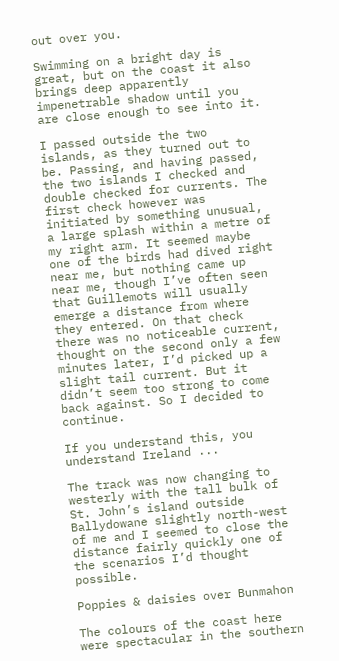out over you.

Swimming on a bright day is great, but on the coast it also brings deep apparently impenetrable shadow until you are close enough to see into it.

I passed outside the two islands, as they turned out to be. Passing, and having passed, the two islands I checked and double checked for currents. The first check however was initiated by something unusual, a large splash within a metre of my right arm. It seemed maybe one of the birds had dived right near me, but nothing came up near me, though I’ve often seen that Guillemots will usually emerge a distance from where they entered. On that check there was no noticeable current, thought on the second only a few minutes later, I’d picked up a slight tail current. But it didn’t seem too strong to come back against. So I decided to continue.

If you understand this, you understand Ireland ...

The track was now changing to westerly with the tall bulk of St. John’s island outside Ballydowane slightly north-west of me and I seemed to close the distance fairly quickly one of the scenarios I’d thought possible.

Poppies & daisies over Bunmahon

The colours of the coast here were spectacular in the southern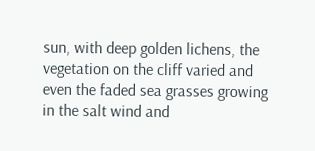sun, with deep golden lichens, the vegetation on the cliff varied and even the faded sea grasses growing in the salt wind and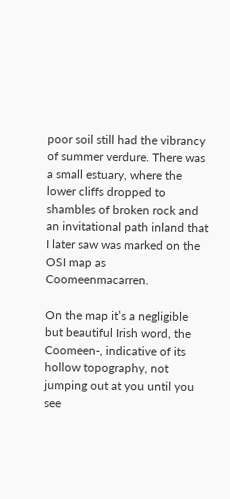poor soil still had the vibrancy of summer verdure. There was a small estuary, where the lower cliffs dropped to shambles of broken rock and an invitational path inland that I later saw was marked on the OSI map as Coomeenmacarren.

On the map it’s a negligible but beautiful Irish word, the Coomeen-, indicative of its hollow topography, not jumping out at you until you see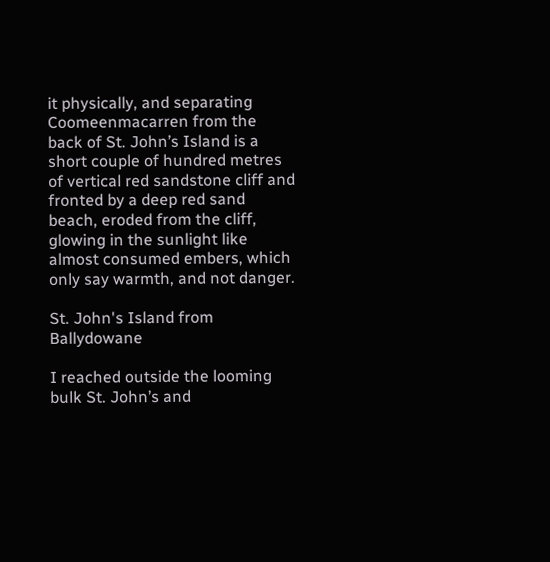it physically, and separating Coomeenmacarren from the back of St. John’s Island is a short couple of hundred metres of vertical red sandstone cliff and fronted by a deep red sand beach, eroded from the cliff, glowing in the sunlight like almost consumed embers, which only say warmth, and not danger.

St. John's Island from Ballydowane

I reached outside the looming bulk St. John’s and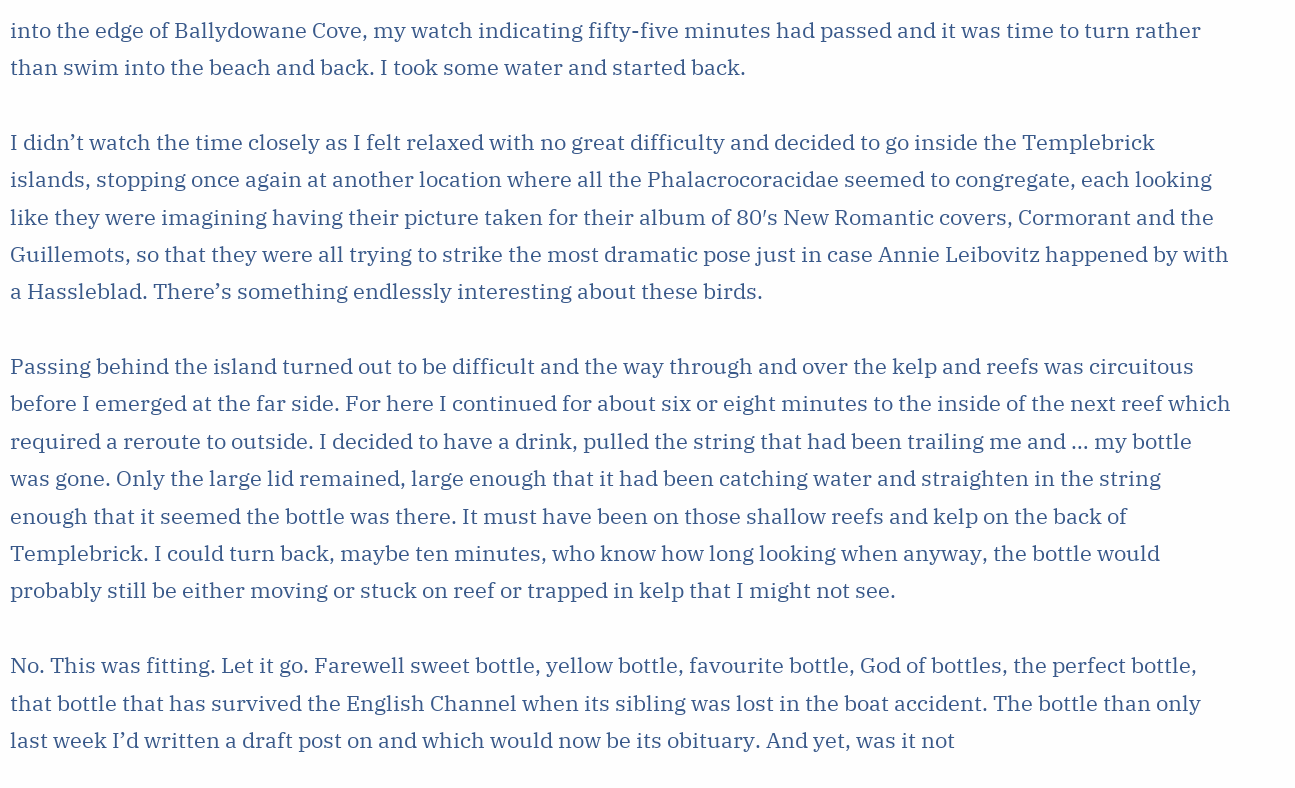into the edge of Ballydowane Cove, my watch indicating fifty-five minutes had passed and it was time to turn rather than swim into the beach and back. I took some water and started back.

I didn’t watch the time closely as I felt relaxed with no great difficulty and decided to go inside the Templebrick islands, stopping once again at another location where all the Phalacrocoracidae seemed to congregate, each looking like they were imagining having their picture taken for their album of 80′s New Romantic covers, Cormorant and the Guillemots, so that they were all trying to strike the most dramatic pose just in case Annie Leibovitz happened by with a Hassleblad. There’s something endlessly interesting about these birds.

Passing behind the island turned out to be difficult and the way through and over the kelp and reefs was circuitous before I emerged at the far side. For here I continued for about six or eight minutes to the inside of the next reef which required a reroute to outside. I decided to have a drink, pulled the string that had been trailing me and … my bottle was gone. Only the large lid remained, large enough that it had been catching water and straighten in the string enough that it seemed the bottle was there. It must have been on those shallow reefs and kelp on the back of Templebrick. I could turn back, maybe ten minutes, who know how long looking when anyway, the bottle would probably still be either moving or stuck on reef or trapped in kelp that I might not see.

No. This was fitting. Let it go. Farewell sweet bottle, yellow bottle, favourite bottle, God of bottles, the perfect bottle, that bottle that has survived the English Channel when its sibling was lost in the boat accident. The bottle than only last week I’d written a draft post on and which would now be its obituary. And yet, was it not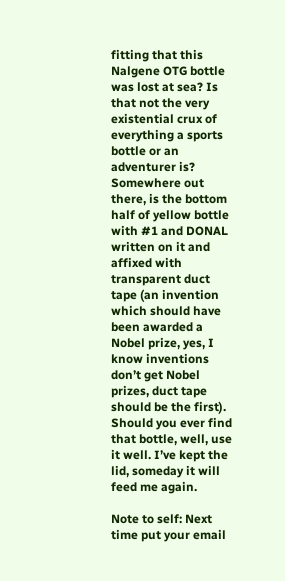fitting that this Nalgene OTG bottle was lost at sea? Is that not the very existential crux of everything a sports bottle or an adventurer is? Somewhere out there, is the bottom half of yellow bottle with #1 and DONAL written on it and affixed with transparent duct tape (an invention which should have been awarded a Nobel prize, yes, I know inventions don’t get Nobel prizes, duct tape should be the first). Should you ever find that bottle, well, use it well. I’ve kept the lid, someday it will feed me again.

Note to self: Next time put your email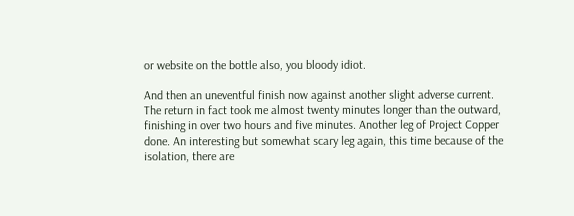or website on the bottle also, you bloody idiot.

And then an uneventful finish now against another slight adverse current. The return in fact took me almost twenty minutes longer than the outward, finishing in over two hours and five minutes. Another leg of Project Copper done. An interesting but somewhat scary leg again, this time because of the isolation, there are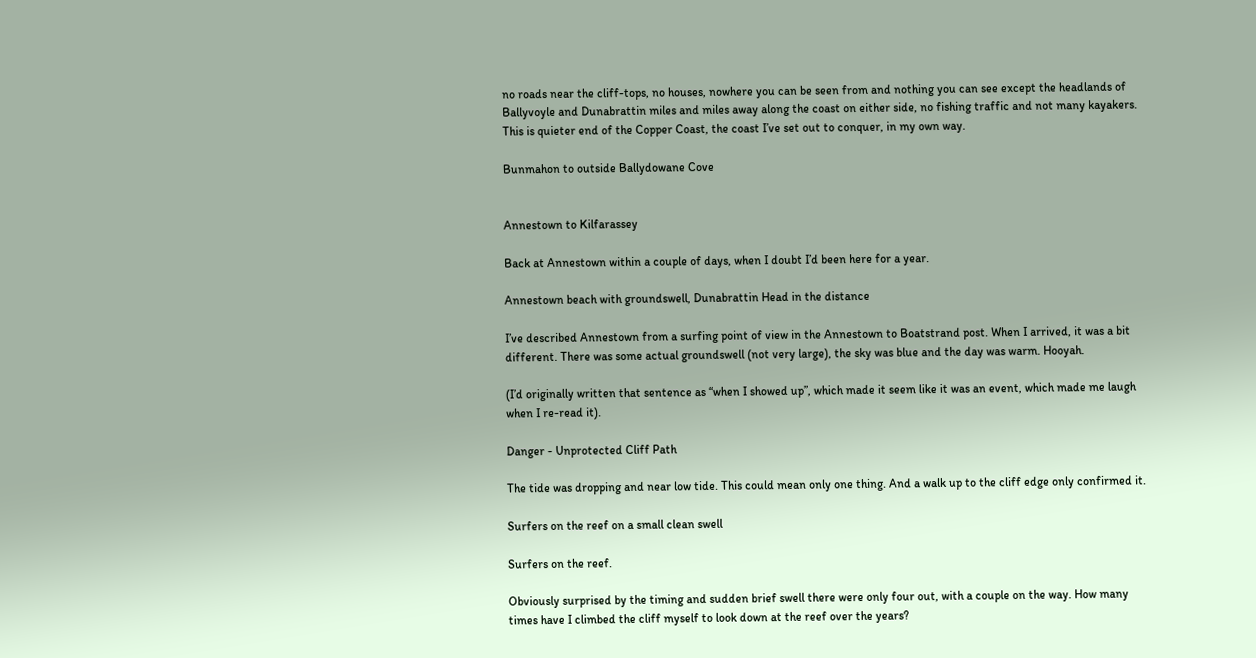no roads near the cliff-tops, no houses, nowhere you can be seen from and nothing you can see except the headlands of Ballyvoyle and Dunabrattin miles and miles away along the coast on either side, no fishing traffic and not many kayakers. This is quieter end of the Copper Coast, the coast I’ve set out to conquer, in my own way.

Bunmahon to outside Ballydowane Cove


Annestown to Kilfarassey

Back at Annestown within a couple of days, when I doubt I’d been here for a year.

Annestown beach with groundswell, Dunabrattin Head in the distance

I’ve described Annestown from a surfing point of view in the Annestown to Boatstrand post. When I arrived, it was a bit different. There was some actual groundswell (not very large), the sky was blue and the day was warm. Hooyah.

(I’d originally written that sentence as “when I showed up”, which made it seem like it was an event, which made me laugh when I re-read it).

Danger - Unprotected Cliff Path

The tide was dropping and near low tide. This could mean only one thing. And a walk up to the cliff edge only confirmed it.

Surfers on the reef on a small clean swell

Surfers on the reef.

Obviously surprised by the timing and sudden brief swell there were only four out, with a couple on the way. How many times have I climbed the cliff myself to look down at the reef over the years?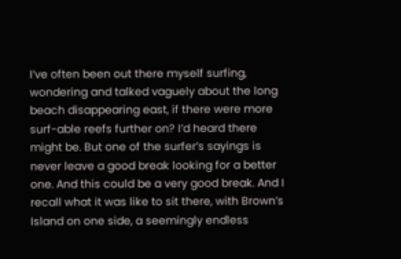I’ve often been out there myself surfing, wondering and talked vaguely about the long beach disappearing east, if there were more surf-able reefs further on? I’d heard there might be. But one of the surfer’s sayings is never leave a good break looking for a better one. And this could be a very good break. And I recall what it was like to sit there, with Brown’s Island on one side, a seemingly endless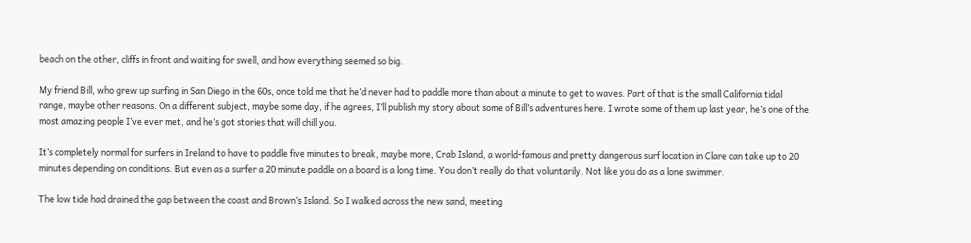beach on the other, cliffs in front and waiting for swell, and how everything seemed so big.

My friend Bill, who grew up surfing in San Diego in the 60s, once told me that he’d never had to paddle more than about a minute to get to waves. Part of that is the small California tidal range, maybe other reasons. On a different subject, maybe some day, if he agrees, I’ll publish my story about some of Bill’s adventures here. I wrote some of them up last year, he’s one of the most amazing people I’ve ever met, and he’s got stories that will chill you.

It’s completely normal for surfers in Ireland to have to paddle five minutes to break, maybe more, Crab Island, a world-famous and pretty dangerous surf location in Clare can take up to 20 minutes depending on conditions. But even as a surfer a 20 minute paddle on a board is a long time. You don’t really do that voluntarily. Not like you do as a lone swimmer.

The low tide had drained the gap between the coast and Brown’s Island. So I walked across the new sand, meeting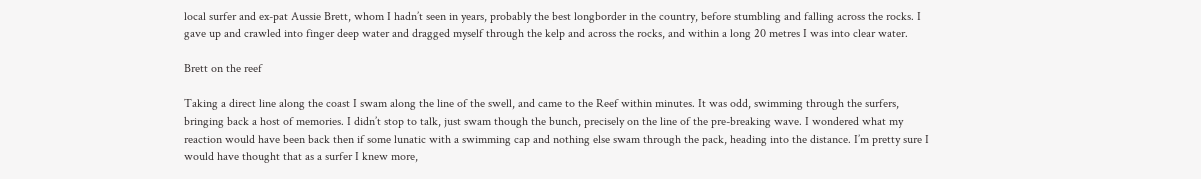local surfer and ex-pat Aussie Brett, whom I hadn’t seen in years, probably the best longborder in the country, before stumbling and falling across the rocks. I gave up and crawled into finger deep water and dragged myself through the kelp and across the rocks, and within a long 20 metres I was into clear water.

Brett on the reef

Taking a direct line along the coast I swam along the line of the swell, and came to the Reef within minutes. It was odd, swimming through the surfers, bringing back a host of memories. I didn’t stop to talk, just swam though the bunch, precisely on the line of the pre-breaking wave. I wondered what my reaction would have been back then if some lunatic with a swimming cap and nothing else swam through the pack, heading into the distance. I’m pretty sure I would have thought that as a surfer I knew more,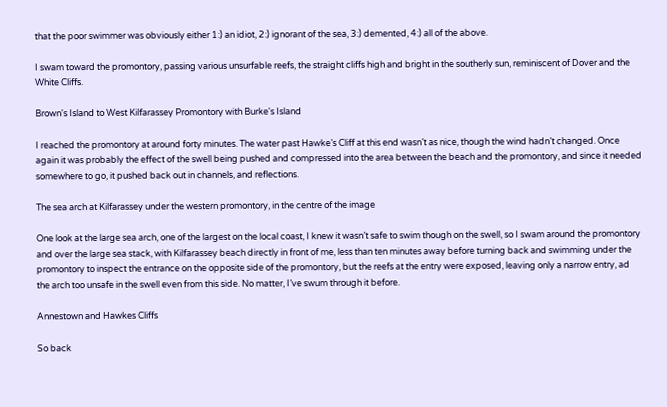that the poor swimmer was obviously either 1:) an idiot, 2:) ignorant of the sea, 3:) demented, 4:) all of the above.

I swam toward the promontory, passing various unsurfable reefs, the straight cliffs high and bright in the southerly sun, reminiscent of Dover and the White Cliffs.

Brown's Island to West Kilfarassey Promontory with Burke's Island

I reached the promontory at around forty minutes. The water past Hawke’s Cliff at this end wasn’t as nice, though the wind hadn’t changed. Once again it was probably the effect of the swell being pushed and compressed into the area between the beach and the promontory, and since it needed somewhere to go, it pushed back out in channels, and reflections.

The sea arch at Kilfarassey under the western promontory, in the centre of the image

One look at the large sea arch, one of the largest on the local coast, I knew it wasn’t safe to swim though on the swell, so I swam around the promontory and over the large sea stack, with Kilfarassey beach directly in front of me, less than ten minutes away before turning back and swimming under the promontory to inspect the entrance on the opposite side of the promontory, but the reefs at the entry were exposed, leaving only a narrow entry, ad the arch too unsafe in the swell even from this side. No matter, I’ve swum through it before.

Annestown and Hawkes Cliffs

So back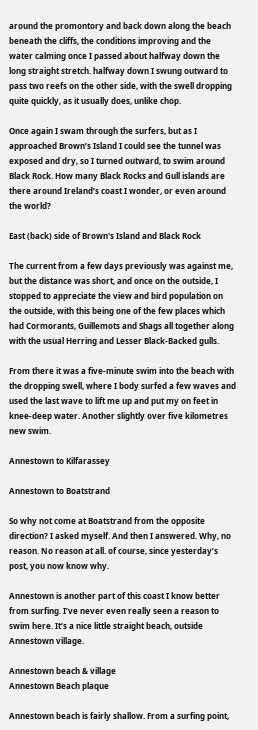around the promontory and back down along the beach beneath the cliffs, the conditions improving and the water calming once I passed about halfway down the long straight stretch. halfway down I swung outward to pass two reefs on the other side, with the swell dropping quite quickly, as it usually does, unlike chop.

Once again I swam through the surfers, but as I approached Brown’s Island I could see the tunnel was exposed and dry, so I turned outward, to swim around Black Rock. How many Black Rocks and Gull islands are there around Ireland’s coast I wonder, or even around the world?

East (back) side of Brown's Island and Black Rock

The current from a few days previously was against me, but the distance was short, and once on the outside, I stopped to appreciate the view and bird population on the outside, with this being one of the few places which had Cormorants, Guillemots and Shags all together along with the usual Herring and Lesser Black-Backed gulls.

From there it was a five-minute swim into the beach with the dropping swell, where I body surfed a few waves and used the last wave to lift me up and put my on feet in knee-deep water. Another slightly over five kilometres new swim.

Annestown to Kilfarassey

Annestown to Boatstrand

So why not come at Boatstrand from the opposite direction? I asked myself. And then I answered. Why, no reason. No reason at all. of course, since yesterday’s post, you now know why.

Annestown is another part of this coast I know better from surfing. I’ve never even really seen a reason to swim here. It’s a nice little straight beach, outside Annestown village.

Annestown beach & village
Annestown Beach plaque

Annestown beach is fairly shallow. From a surfing point,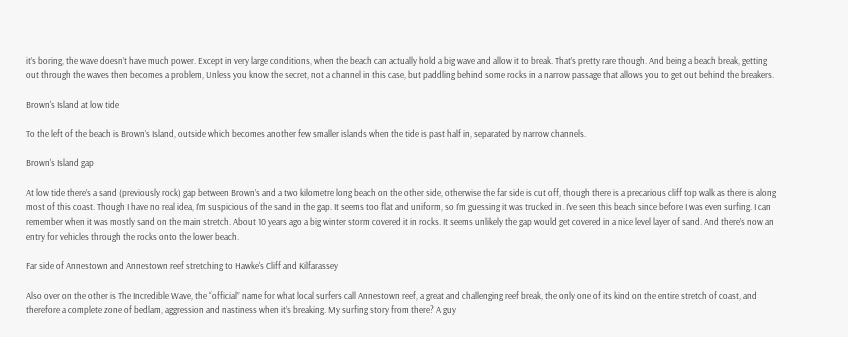it’s boring, the wave doesn’t have much power. Except in very large conditions, when the beach can actually hold a big wave and allow it to break. That’s pretty rare though. And being a beach break, getting out through the waves then becomes a problem, Unless you know the secret, not a channel in this case, but paddling behind some rocks in a narrow passage that allows you to get out behind the breakers.

Brown's Island at low tide

To the left of the beach is Brown’s Island, outside which becomes another few smaller islands when the tide is past half in, separated by narrow channels.

Brown's Island gap

At low tide there’s a sand (previously rock) gap between Brown’s and a two kilometre long beach on the other side, otherwise the far side is cut off, though there is a precarious cliff top walk as there is along most of this coast. Though I have no real idea, I’m suspicious of the sand in the gap. It seems too flat and uniform, so I’m guessing it was trucked in. I’ve seen this beach since before I was even surfing. I can remember when it was mostly sand on the main stretch. About 10 years ago a big winter storm covered it in rocks. It seems unlikely the gap would get covered in a nice level layer of sand. And there’s now an entry for vehicles through the rocks onto the lower beach.

Far side of Annestown and Annestown reef stretching to Hawke's Cliff and Kilfarassey

Also over on the other is The Incredible Wave, the “official” name for what local surfers call Annestown reef, a great and challenging reef break, the only one of its kind on the entire stretch of coast, and therefore a complete zone of bedlam, aggression and nastiness when it’s breaking. My surfing story from there? A guy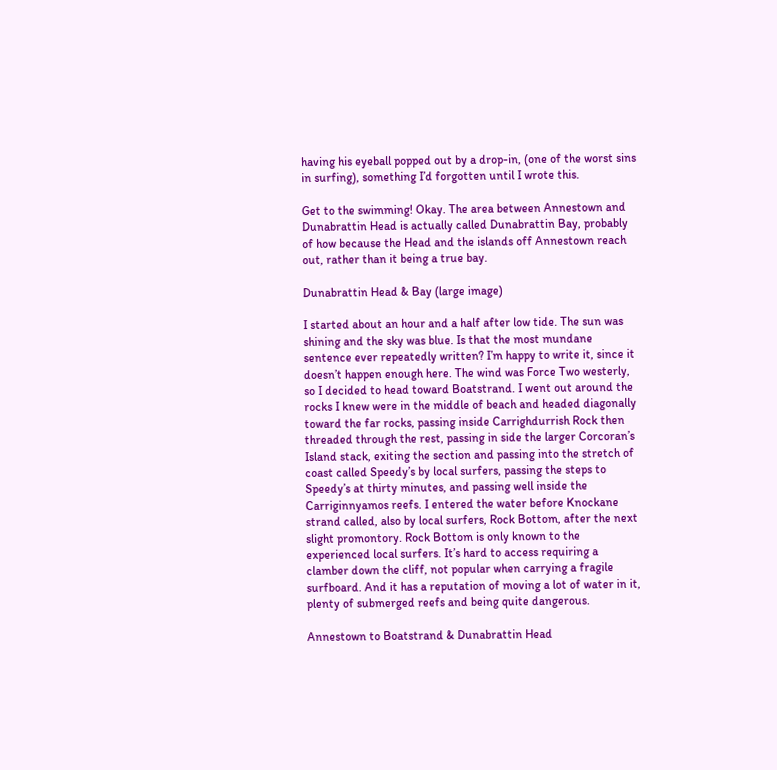having his eyeball popped out by a drop-in, (one of the worst sins in surfing), something I’d forgotten until I wrote this.

Get to the swimming! Okay. The area between Annestown and Dunabrattin Head is actually called Dunabrattin Bay, probably of how because the Head and the islands off Annestown reach out, rather than it being a true bay.

Dunabrattin Head & Bay (large image)

I started about an hour and a half after low tide. The sun was shining and the sky was blue. Is that the most mundane sentence ever repeatedly written? I’m happy to write it, since it doesn’t happen enough here. The wind was Force Two westerly, so I decided to head toward Boatstrand. I went out around the rocks I knew were in the middle of beach and headed diagonally toward the far rocks, passing inside Carrighdurrish Rock then threaded through the rest, passing in side the larger Corcoran’s Island stack, exiting the section and passing into the stretch of coast called Speedy’s by local surfers, passing the steps to Speedy’s at thirty minutes, and passing well inside the Carriginnyamos reefs. I entered the water before Knockane strand called, also by local surfers, Rock Bottom, after the next slight promontory. Rock Bottom is only known to the experienced local surfers. It’s hard to access requiring a clamber down the cliff, not popular when carrying a fragile surfboard. And it has a reputation of moving a lot of water in it, plenty of submerged reefs and being quite dangerous.

Annestown to Boatstrand & Dunabrattin Head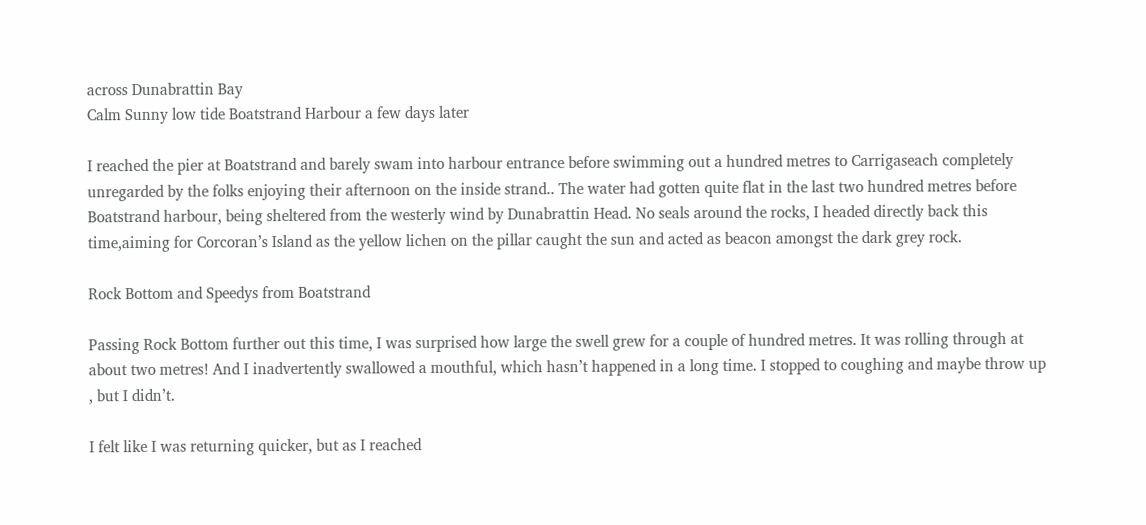across Dunabrattin Bay
Calm Sunny low tide Boatstrand Harbour a few days later

I reached the pier at Boatstrand and barely swam into harbour entrance before swimming out a hundred metres to Carrigaseach completely unregarded by the folks enjoying their afternoon on the inside strand.. The water had gotten quite flat in the last two hundred metres before Boatstrand harbour, being sheltered from the westerly wind by Dunabrattin Head. No seals around the rocks, I headed directly back this time,aiming for Corcoran’s Island as the yellow lichen on the pillar caught the sun and acted as beacon amongst the dark grey rock.

Rock Bottom and Speedys from Boatstrand

Passing Rock Bottom further out this time, I was surprised how large the swell grew for a couple of hundred metres. It was rolling through at about two metres! And I inadvertently swallowed a mouthful, which hasn’t happened in a long time. I stopped to coughing and maybe throw up , but I didn’t.

I felt like I was returning quicker, but as I reached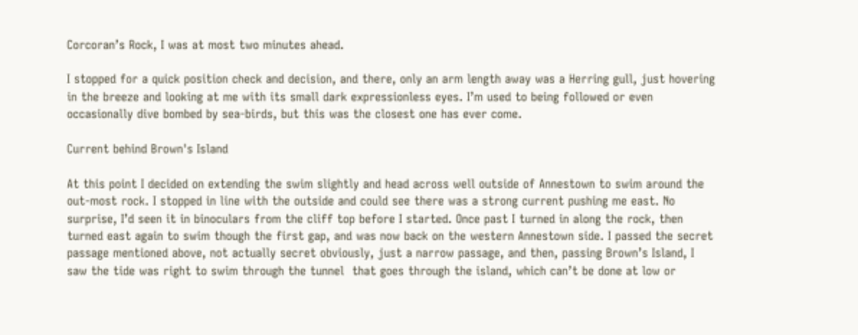Corcoran’s Rock, I was at most two minutes ahead.

I stopped for a quick position check and decision, and there, only an arm length away was a Herring gull, just hovering in the breeze and looking at me with its small dark expressionless eyes. I’m used to being followed or even occasionally dive bombed by sea-birds, but this was the closest one has ever come.

Current behind Brown's Island

At this point I decided on extending the swim slightly and head across well outside of Annestown to swim around the out-most rock. I stopped in line with the outside and could see there was a strong current pushing me east. No surprise, I’d seen it in binoculars from the cliff top before I started. Once past I turned in along the rock, then turned east again to swim though the first gap, and was now back on the western Annestown side. I passed the secret passage mentioned above, not actually secret obviously, just a narrow passage, and then, passing Brown’s Island, I saw the tide was right to swim through the tunnel  that goes through the island, which can’t be done at low or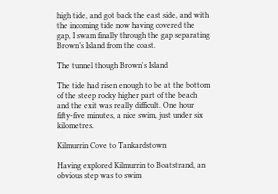high tide, and got back the east side, and with the incoming tide now having covered the gap, I swam finally through the gap separating Brown’s Island from the coast.

The tunnel though Brown's Island

The tide had risen enough to be at the bottom of the steep rocky higher part of the beach and the exit was really difficult. One hour fifty-five minutes, a nice swim, just under six kilometres.

Kilmurrin Cove to Tankardstown

Having explored Kilmurrin to Boatstrand, an obvious step was to swim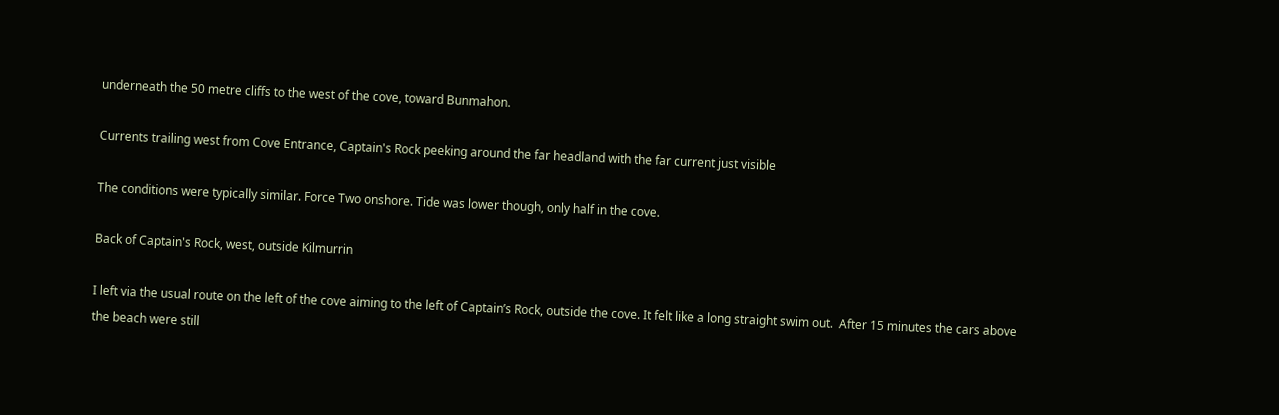underneath the 50 metre cliffs to the west of the cove, toward Bunmahon.

Currents trailing west from Cove Entrance, Captain's Rock peeking around the far headland with the far current just visible

The conditions were typically similar. Force Two onshore. Tide was lower though, only half in the cove.

Back of Captain's Rock, west, outside Kilmurrin

I left via the usual route on the left of the cove aiming to the left of Captain’s Rock, outside the cove. It felt like a long straight swim out.  After 15 minutes the cars above the beach were still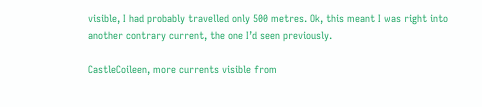visible, I had probably travelled only 500 metres. Ok, this meant I was right into another contrary current, the one I’d seen previously.

CastleCoileen, more currents visible from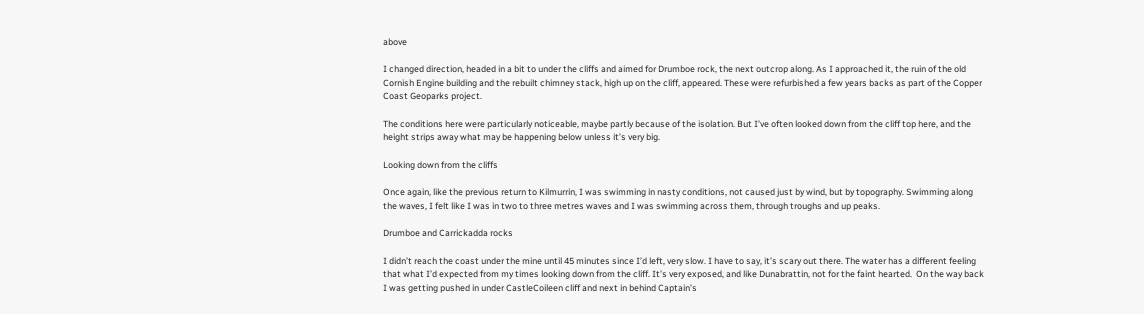above

I changed direction, headed in a bit to under the cliffs and aimed for Drumboe rock, the next outcrop along. As I approached it, the ruin of the old Cornish Engine building and the rebuilt chimney stack, high up on the cliff, appeared. These were refurbished a few years backs as part of the Copper Coast Geoparks project.

The conditions here were particularly noticeable, maybe partly because of the isolation. But I’ve often looked down from the cliff top here, and the height strips away what may be happening below unless it’s very big.

Looking down from the cliffs

Once again, like the previous return to Kilmurrin, I was swimming in nasty conditions, not caused just by wind, but by topography. Swimming along the waves, I felt like I was in two to three metres waves and I was swimming across them, through troughs and up peaks.

Drumboe and Carrickadda rocks

I didn’t reach the coast under the mine until 45 minutes since I’d left, very slow. I have to say, it’s scary out there. The water has a different feeling that what I’d expected from my times looking down from the cliff. It’s very exposed, and like Dunabrattin, not for the faint hearted.  On the way back I was getting pushed in under CastleCoileen cliff and next in behind Captain’s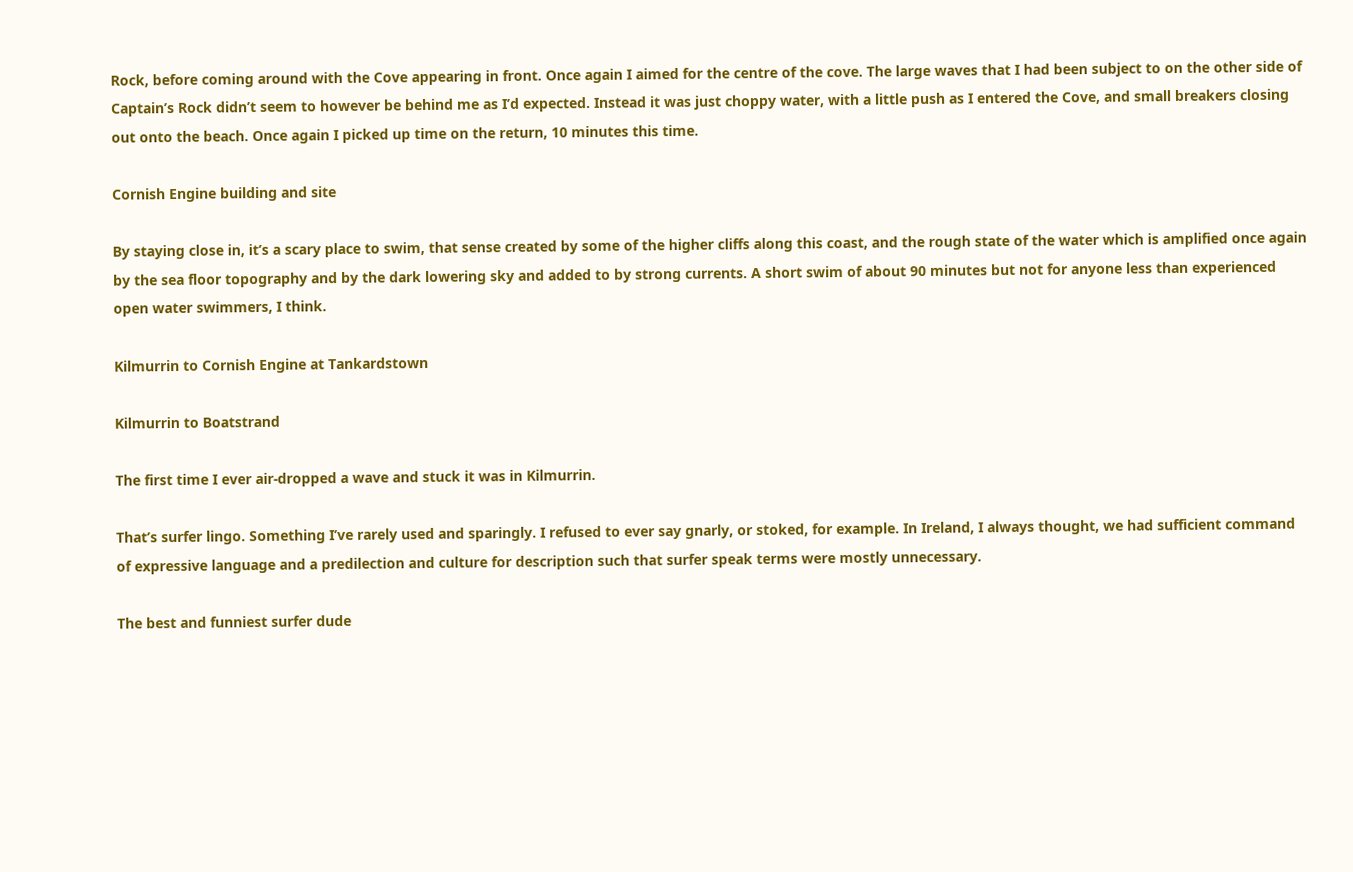Rock, before coming around with the Cove appearing in front. Once again I aimed for the centre of the cove. The large waves that I had been subject to on the other side of Captain’s Rock didn’t seem to however be behind me as I’d expected. Instead it was just choppy water, with a little push as I entered the Cove, and small breakers closing out onto the beach. Once again I picked up time on the return, 10 minutes this time.

Cornish Engine building and site

By staying close in, it’s a scary place to swim, that sense created by some of the higher cliffs along this coast, and the rough state of the water which is amplified once again by the sea floor topography and by the dark lowering sky and added to by strong currents. A short swim of about 90 minutes but not for anyone less than experienced open water swimmers, I think.

Kilmurrin to Cornish Engine at Tankardstown

Kilmurrin to Boatstrand

The first time I ever air-dropped a wave and stuck it was in Kilmurrin.

That’s surfer lingo. Something I’ve rarely used and sparingly. I refused to ever say gnarly, or stoked, for example. In Ireland, I always thought, we had sufficient command of expressive language and a predilection and culture for description such that surfer speak terms were mostly unnecessary.

The best and funniest surfer dude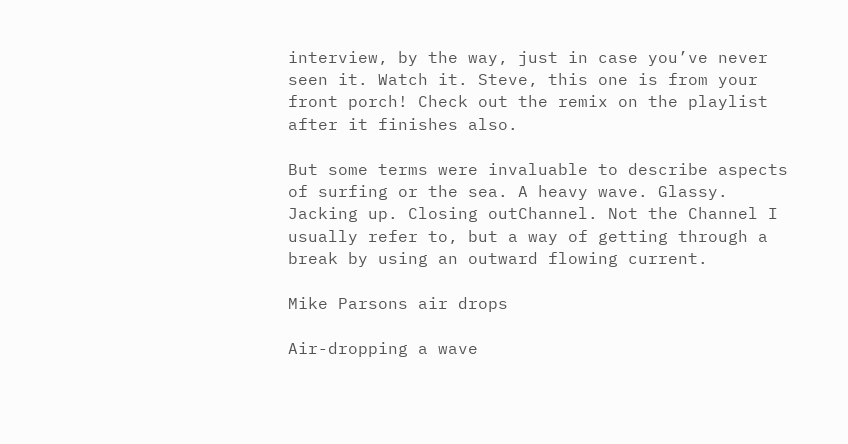interview, by the way, just in case you’ve never seen it. Watch it. Steve, this one is from your front porch! Check out the remix on the playlist after it finishes also.

But some terms were invaluable to describe aspects of surfing or the sea. A heavy wave. Glassy. Jacking up. Closing outChannel. Not the Channel I usually refer to, but a way of getting through a break by using an outward flowing current.

Mike Parsons air drops

Air-dropping a wave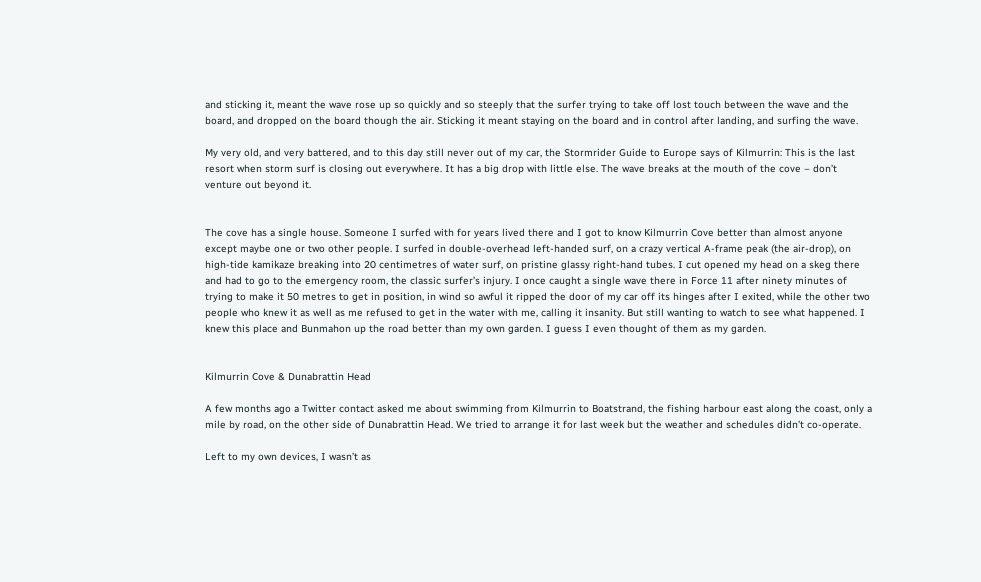and sticking it, meant the wave rose up so quickly and so steeply that the surfer trying to take off lost touch between the wave and the board, and dropped on the board though the air. Sticking it meant staying on the board and in control after landing, and surfing the wave.

My very old, and very battered, and to this day still never out of my car, the Stormrider Guide to Europe says of Kilmurrin: This is the last resort when storm surf is closing out everywhere. It has a big drop with little else. The wave breaks at the mouth of the cove – don’t venture out beyond it.


The cove has a single house. Someone I surfed with for years lived there and I got to know Kilmurrin Cove better than almost anyone except maybe one or two other people. I surfed in double-overhead left-handed surf, on a crazy vertical A-frame peak (the air-drop), on high-tide kamikaze breaking into 20 centimetres of water surf, on pristine glassy right-hand tubes. I cut opened my head on a skeg there and had to go to the emergency room, the classic surfer’s injury. I once caught a single wave there in Force 11 after ninety minutes of trying to make it 50 metres to get in position, in wind so awful it ripped the door of my car off its hinges after I exited, while the other two people who knew it as well as me refused to get in the water with me, calling it insanity. But still wanting to watch to see what happened. I knew this place and Bunmahon up the road better than my own garden. I guess I even thought of them as my garden.


Kilmurrin Cove & Dunabrattin Head

A few months ago a Twitter contact asked me about swimming from Kilmurrin to Boatstrand, the fishing harbour east along the coast, only a mile by road, on the other side of Dunabrattin Head. We tried to arrange it for last week but the weather and schedules didn’t co-operate.

Left to my own devices, I wasn’t as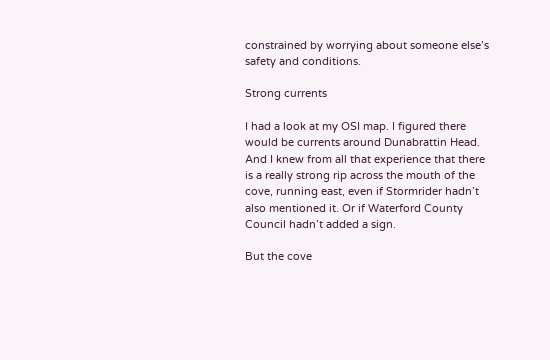constrained by worrying about someone else’s safety and conditions.

Strong currents

I had a look at my OSI map. I figured there would be currents around Dunabrattin Head. And I knew from all that experience that there is a really strong rip across the mouth of the cove, running east, even if Stormrider hadn’t also mentioned it. Or if Waterford County Council hadn’t added a sign.

But the cove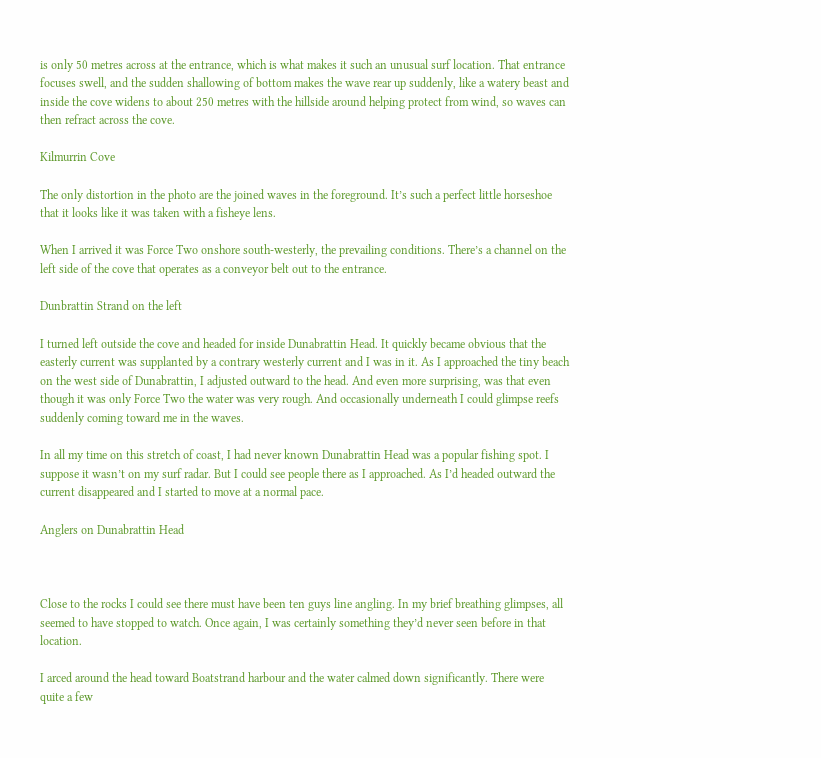is only 50 metres across at the entrance, which is what makes it such an unusual surf location. That entrance focuses swell, and the sudden shallowing of bottom makes the wave rear up suddenly, like a watery beast and inside the cove widens to about 250 metres with the hillside around helping protect from wind, so waves can then refract across the cove.

Kilmurrin Cove

The only distortion in the photo are the joined waves in the foreground. It’s such a perfect little horseshoe that it looks like it was taken with a fisheye lens.

When I arrived it was Force Two onshore south-westerly, the prevailing conditions. There’s a channel on the left side of the cove that operates as a conveyor belt out to the entrance.

Dunbrattin Strand on the left

I turned left outside the cove and headed for inside Dunabrattin Head. It quickly became obvious that the easterly current was supplanted by a contrary westerly current and I was in it. As I approached the tiny beach on the west side of Dunabrattin, I adjusted outward to the head. And even more surprising, was that even though it was only Force Two the water was very rough. And occasionally underneath I could glimpse reefs suddenly coming toward me in the waves.

In all my time on this stretch of coast, I had never known Dunabrattin Head was a popular fishing spot. I suppose it wasn’t on my surf radar. But I could see people there as I approached. As I’d headed outward the current disappeared and I started to move at a normal pace.

Anglers on Dunabrattin Head



Close to the rocks I could see there must have been ten guys line angling. In my brief breathing glimpses, all seemed to have stopped to watch. Once again, I was certainly something they’d never seen before in that location.

I arced around the head toward Boatstrand harbour and the water calmed down significantly. There were quite a few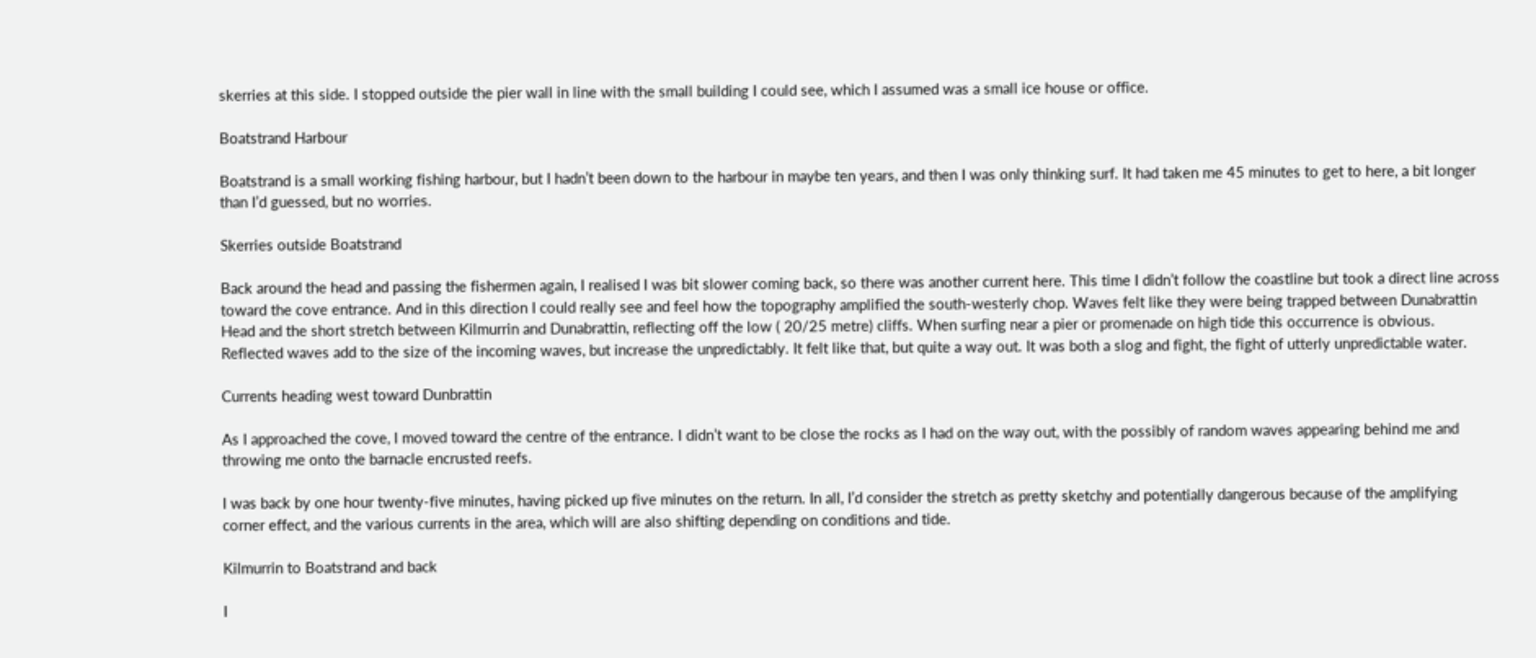skerries at this side. I stopped outside the pier wall in line with the small building I could see, which I assumed was a small ice house or office.

Boatstrand Harbour

Boatstrand is a small working fishing harbour, but I hadn’t been down to the harbour in maybe ten years, and then I was only thinking surf. It had taken me 45 minutes to get to here, a bit longer than I’d guessed, but no worries.

Skerries outside Boatstrand

Back around the head and passing the fishermen again, I realised I was bit slower coming back, so there was another current here. This time I didn’t follow the coastline but took a direct line across toward the cove entrance. And in this direction I could really see and feel how the topography amplified the south-westerly chop. Waves felt like they were being trapped between Dunabrattin Head and the short stretch between Kilmurrin and Dunabrattin, reflecting off the low ( 20/25 metre) cliffs. When surfing near a pier or promenade on high tide this occurrence is obvious. Reflected waves add to the size of the incoming waves, but increase the unpredictably. It felt like that, but quite a way out. It was both a slog and fight, the fight of utterly unpredictable water.

Currents heading west toward Dunbrattin

As I approached the cove, I moved toward the centre of the entrance. I didn’t want to be close the rocks as I had on the way out, with the possibly of random waves appearing behind me and throwing me onto the barnacle encrusted reefs.

I was back by one hour twenty-five minutes, having picked up five minutes on the return. In all, I’d consider the stretch as pretty sketchy and potentially dangerous because of the amplifying corner effect, and the various currents in the area, which will are also shifting depending on conditions and tide.

Kilmurrin to Boatstrand and back

I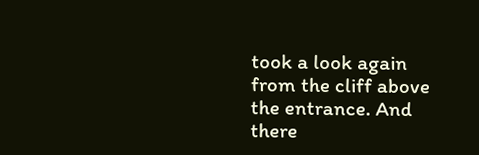took a look again from the cliff above the entrance. And there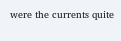were the currents quite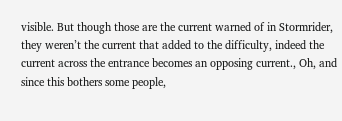visible. But though those are the current warned of in Stormrider, they weren’t the current that added to the difficulty, indeed the current across the entrance becomes an opposing current., Oh, and since this bothers some people,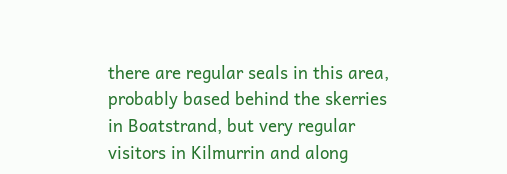there are regular seals in this area, probably based behind the skerries in Boatstrand, but very regular visitors in Kilmurrin and along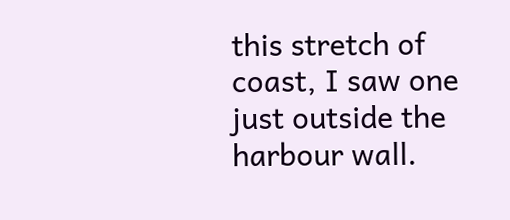this stretch of coast, I saw one just outside the harbour wall.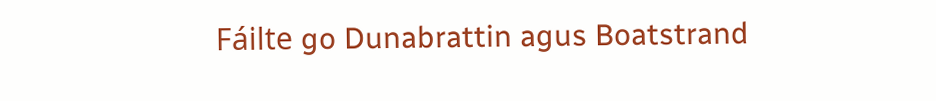Fáilte go Dunabrattin agus Boatstrand